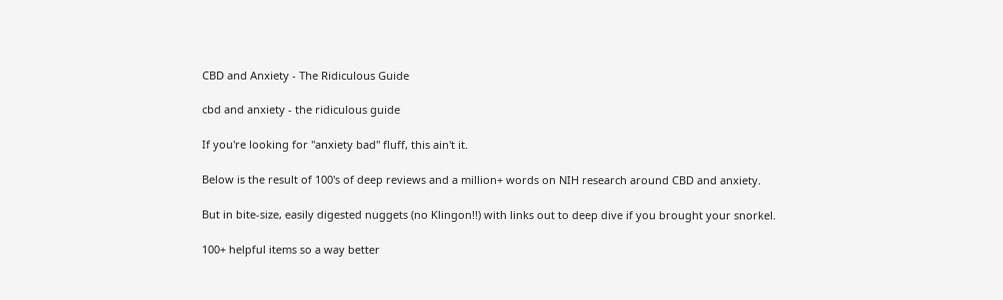CBD and Anxiety - The Ridiculous Guide

cbd and anxiety - the ridiculous guide

If you're looking for "anxiety bad" fluff, this ain't it.

Below is the result of 100's of deep reviews and a million+ words on NIH research around CBD and anxiety.

But in bite-size, easily digested nuggets (no Klingon!!) with links out to deep dive if you brought your snorkel.

100+ helpful items so a way better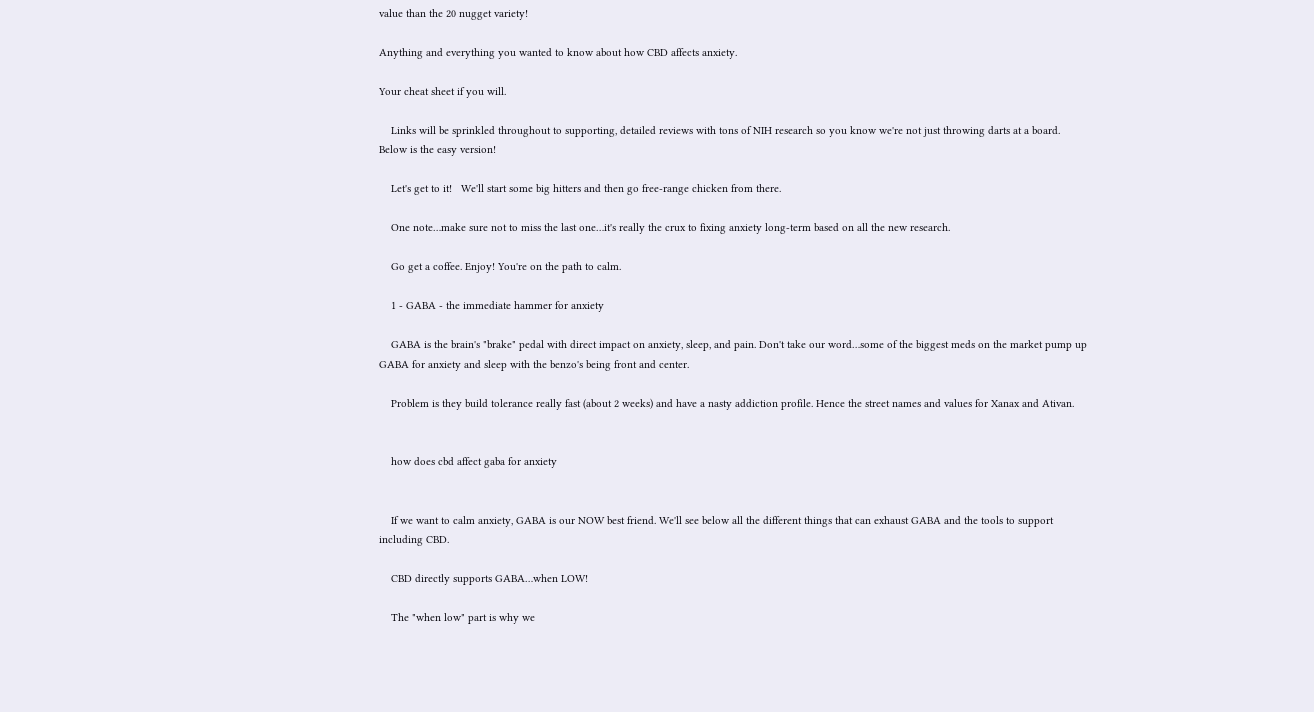value than the 20 nugget variety!

Anything and everything you wanted to know about how CBD affects anxiety.

Your cheat sheet if you will.

    Links will be sprinkled throughout to supporting, detailed reviews with tons of NIH research so you know we're not just throwing darts at a board. Below is the easy version!

    Let's get to it!   We'll start some big hitters and then go free-range chicken from there.

    One note…make sure not to miss the last one…it's really the crux to fixing anxiety long-term based on all the new research.

    Go get a coffee. Enjoy! You're on the path to calm.

    1 - GABA - the immediate hammer for anxiety

    GABA is the brain's "brake" pedal with direct impact on anxiety, sleep, and pain. Don't take our word…some of the biggest meds on the market pump up GABA for anxiety and sleep with the benzo's being front and center.

    Problem is they build tolerance really fast (about 2 weeks) and have a nasty addiction profile. Hence the street names and values for Xanax and Ativan.


    how does cbd affect gaba for anxiety


    If we want to calm anxiety, GABA is our NOW best friend. We'll see below all the different things that can exhaust GABA and the tools to support including CBD.

    CBD directly supports GABA…when LOW!

    The "when low" part is why we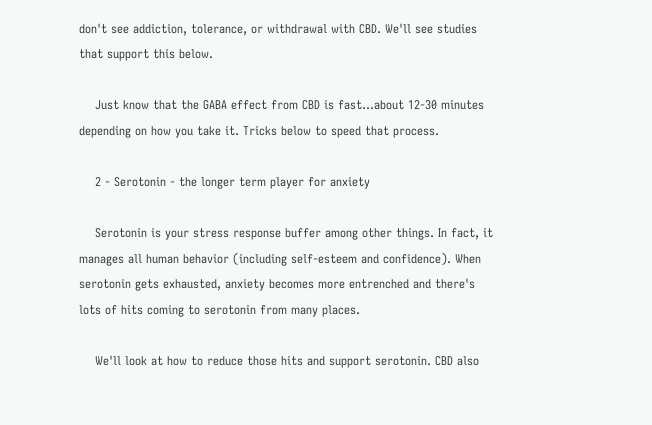don't see addiction, tolerance, or withdrawal with CBD. We'll see studies that support this below.

    Just know that the GABA effect from CBD is fast…about 12-30 minutes depending on how you take it. Tricks below to speed that process.

    2 - Serotonin - the longer term player for anxiety

    Serotonin is your stress response buffer among other things. In fact, it manages all human behavior (including self-esteem and confidence). When serotonin gets exhausted, anxiety becomes more entrenched and there's lots of hits coming to serotonin from many places.

    We'll look at how to reduce those hits and support serotonin. CBD also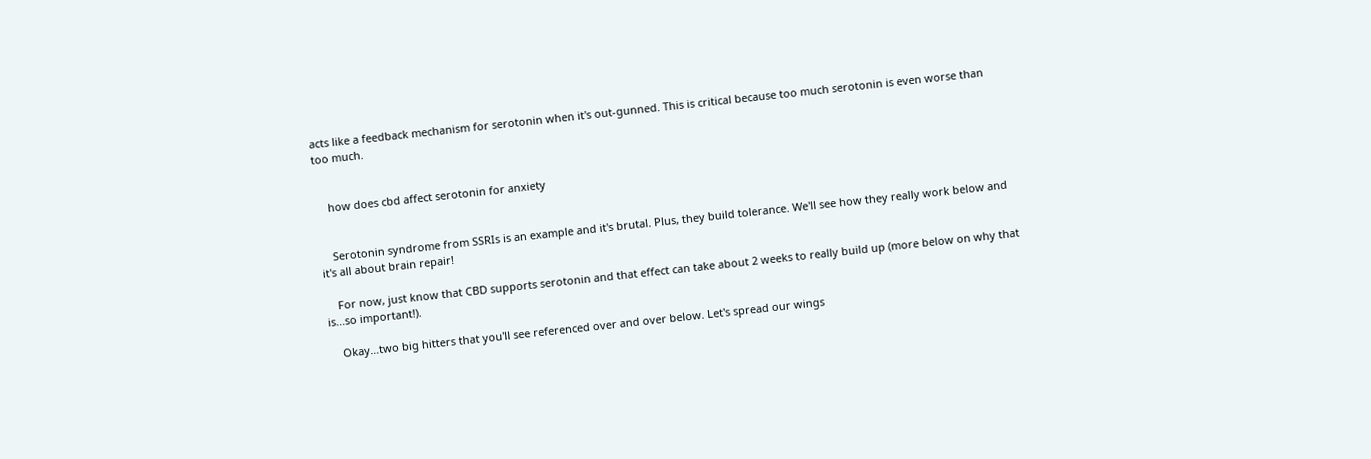acts like a feedback mechanism for serotonin when it's out-gunned. This is critical because too much serotonin is even worse than too much.


    how does cbd affect serotonin for anxiety


    Serotonin syndrome from SSRIs is an example and it's brutal. Plus, they build tolerance. We'll see how they really work below and it's all about brain repair!

    For now, just know that CBD supports serotonin and that effect can take about 2 weeks to really build up (more below on why that is...so important!).

    Okay…two big hitters that you'll see referenced over and over below. Let's spread our wings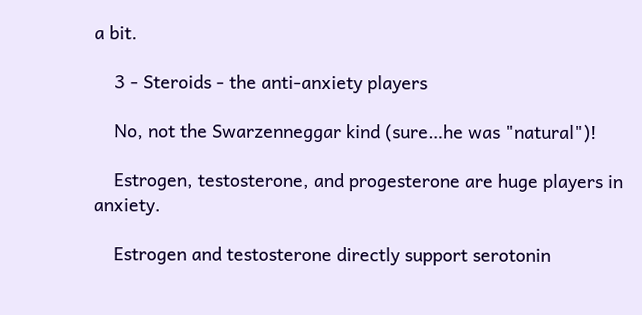a bit.

    3 - Steroids - the anti-anxiety players

    No, not the Swarzenneggar kind (sure…he was "natural")!

    Estrogen, testosterone, and progesterone are huge players in anxiety.

    Estrogen and testosterone directly support serotonin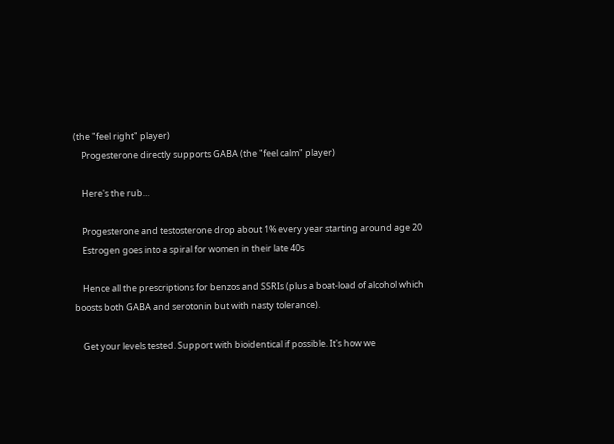(the "feel right" player)
    Progesterone directly supports GABA (the "feel calm" player)

    Here's the rub…

    Progesterone and testosterone drop about 1% every year starting around age 20
    Estrogen goes into a spiral for women in their late 40s

    Hence all the prescriptions for benzos and SSRIs (plus a boat-load of alcohol which boosts both GABA and serotonin but with nasty tolerance).

    Get your levels tested. Support with bioidentical if possible. It's how we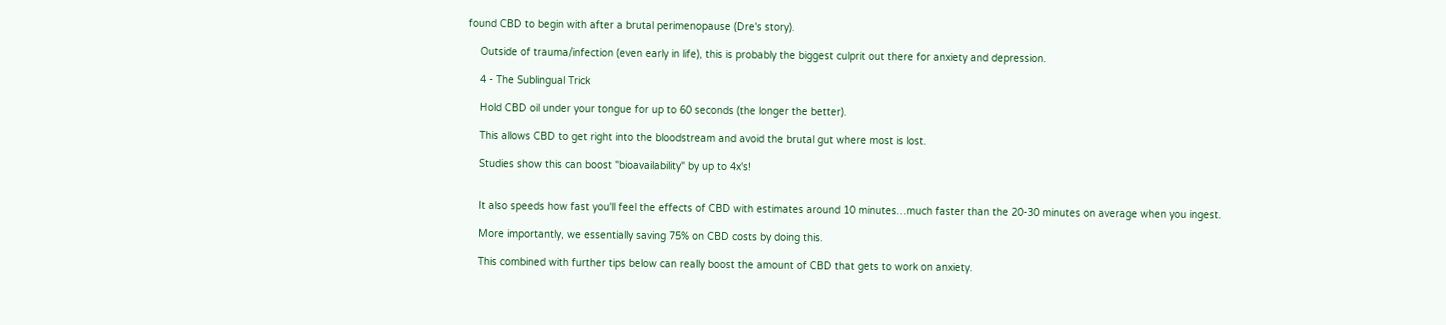found CBD to begin with after a brutal perimenopause (Dre's story).

    Outside of trauma/infection (even early in life), this is probably the biggest culprit out there for anxiety and depression.

    4 - The Sublingual Trick

    Hold CBD oil under your tongue for up to 60 seconds (the longer the better).

    This allows CBD to get right into the bloodstream and avoid the brutal gut where most is lost.

    Studies show this can boost "bioavailability" by up to 4x's!


    It also speeds how fast you'll feel the effects of CBD with estimates around 10 minutes…much faster than the 20-30 minutes on average when you ingest.

    More importantly, we essentially saving 75% on CBD costs by doing this.

    This combined with further tips below can really boost the amount of CBD that gets to work on anxiety.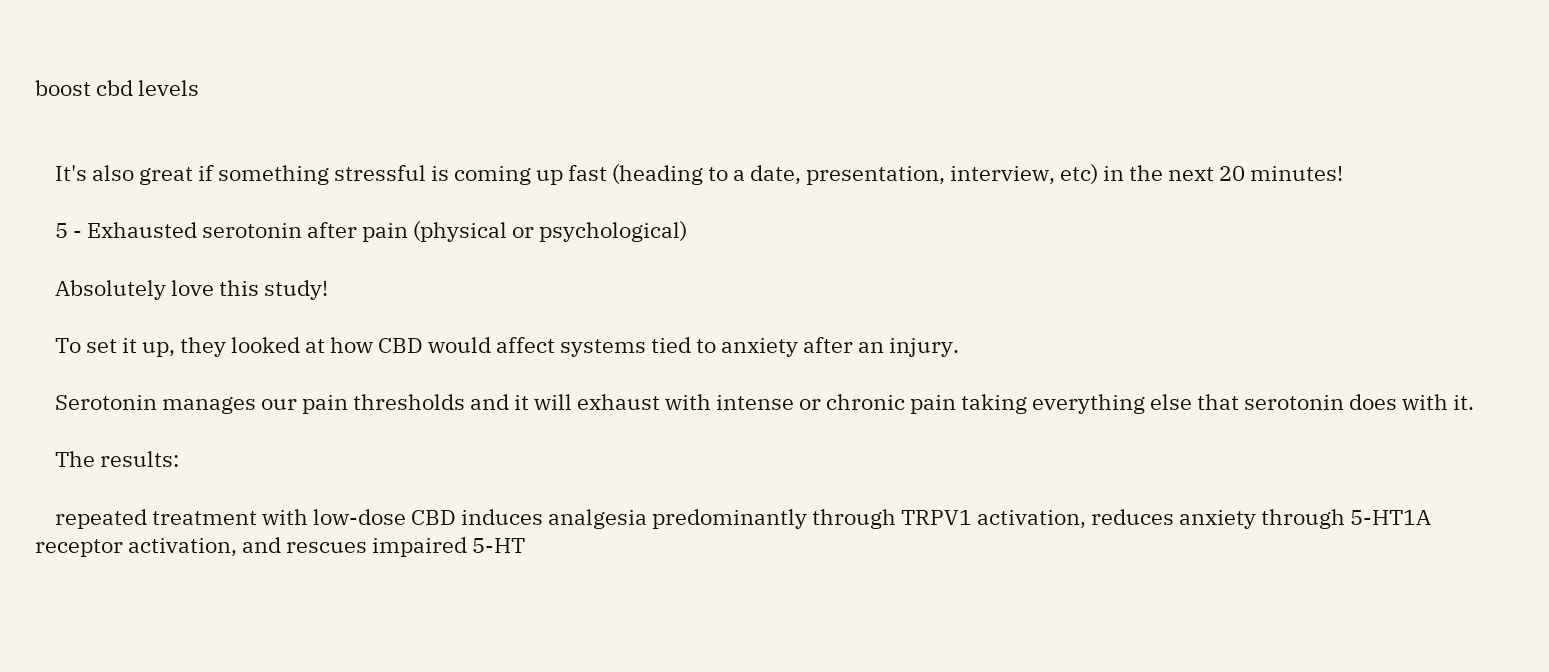boost cbd levels


    It's also great if something stressful is coming up fast (heading to a date, presentation, interview, etc) in the next 20 minutes!

    5 - Exhausted serotonin after pain (physical or psychological)

    Absolutely love this study!

    To set it up, they looked at how CBD would affect systems tied to anxiety after an injury.

    Serotonin manages our pain thresholds and it will exhaust with intense or chronic pain taking everything else that serotonin does with it.

    The results:

    repeated treatment with low-dose CBD induces analgesia predominantly through TRPV1 activation, reduces anxiety through 5-HT1A receptor activation, and rescues impaired 5-HT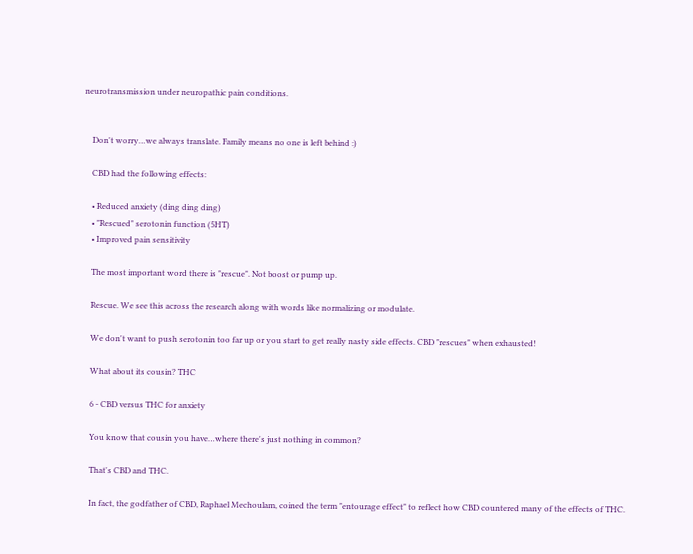neurotransmission under neuropathic pain conditions.


    Don't worry…we always translate. Family means no one is left behind :)

    CBD had the following effects:

    • Reduced anxiety (ding ding ding)
    • "Rescued" serotonin function (5HT)
    • Improved pain sensitivity

    The most important word there is "rescue". Not boost or pump up.

    Rescue. We see this across the research along with words like normalizing or modulate.

    We don't want to push serotonin too far up or you start to get really nasty side effects. CBD "rescues" when exhausted!

    What about its cousin? THC

    6 - CBD versus THC for anxiety

    You know that cousin you have…where there's just nothing in common?

    That's CBD and THC.

    In fact, the godfather of CBD, Raphael Mechoulam, coined the term "entourage effect" to reflect how CBD countered many of the effects of THC.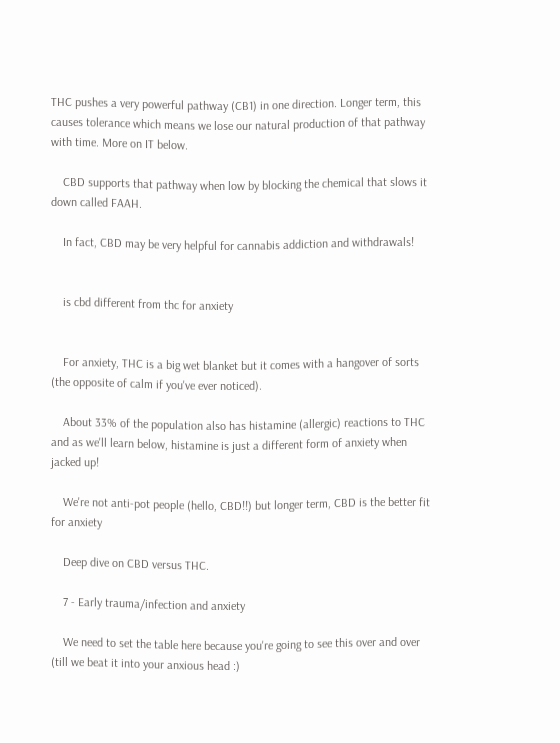THC pushes a very powerful pathway (CB1) in one direction. Longer term, this causes tolerance which means we lose our natural production of that pathway with time. More on IT below.

    CBD supports that pathway when low by blocking the chemical that slows it down called FAAH.

    In fact, CBD may be very helpful for cannabis addiction and withdrawals!


    is cbd different from thc for anxiety


    For anxiety, THC is a big wet blanket but it comes with a hangover of sorts (the opposite of calm if you've ever noticed).

    About 33% of the population also has histamine (allergic) reactions to THC and as we'll learn below, histamine is just a different form of anxiety when jacked up!

    We're not anti-pot people (hello, CBD!!) but longer term, CBD is the better fit for anxiety

    Deep dive on CBD versus THC.

    7 - Early trauma/infection and anxiety

    We need to set the table here because you're going to see this over and over (till we beat it into your anxious head :)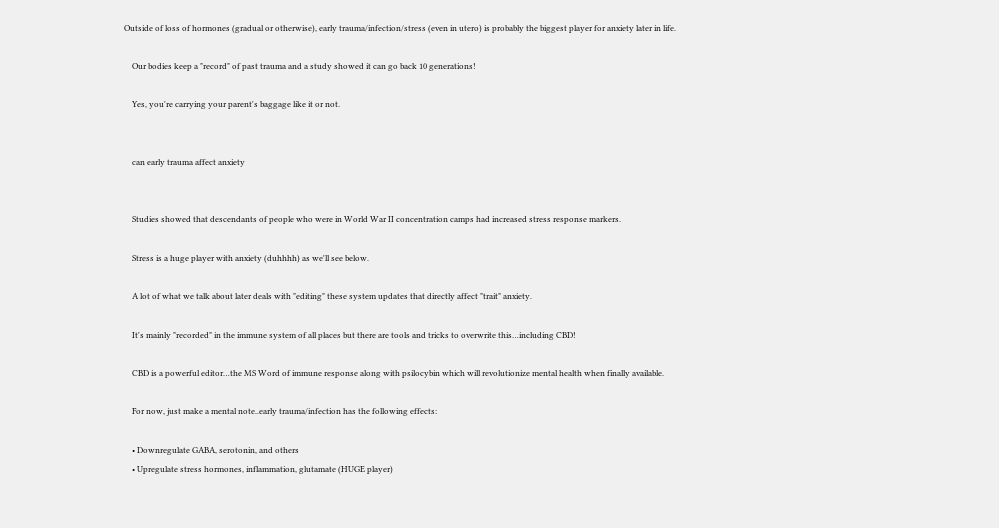Outside of loss of hormones (gradual or otherwise), early trauma/infection/stress (even in utero) is probably the biggest player for anxiety later in life.

    Our bodies keep a "record" of past trauma and a study showed it can go back 10 generations!

    Yes, you're carrying your parent's baggage like it or not.


    can early trauma affect anxiety


    Studies showed that descendants of people who were in World War II concentration camps had increased stress response markers.

    Stress is a huge player with anxiety (duhhhh) as we'll see below.

    A lot of what we talk about later deals with "editing" these system updates that directly affect "trait" anxiety.

    It's mainly "recorded" in the immune system of all places but there are tools and tricks to overwrite this…including CBD!

    CBD is a powerful editor…the MS Word of immune response along with psilocybin which will revolutionize mental health when finally available.

    For now, just make a mental note..early trauma/infection has the following effects:

    • Downregulate GABA, serotonin, and others
    • Upregulate stress hormones, inflammation, glutamate (HUGE player)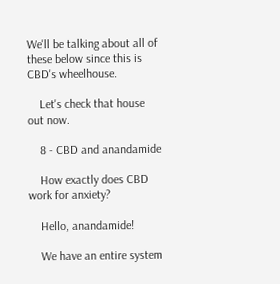We'll be talking about all of these below since this is CBD's wheelhouse.

    Let's check that house out now.

    8 - CBD and anandamide

    How exactly does CBD work for anxiety?

    Hello, anandamide!

    We have an entire system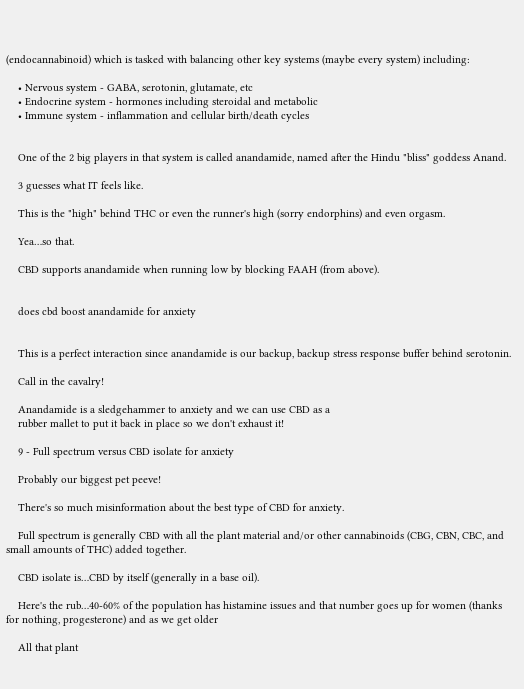(endocannabinoid) which is tasked with balancing other key systems (maybe every system) including:

    • Nervous system - GABA, serotonin, glutamate, etc
    • Endocrine system - hormones including steroidal and metabolic
    • Immune system - inflammation and cellular birth/death cycles


    One of the 2 big players in that system is called anandamide, named after the Hindu "bliss" goddess Anand.

    3 guesses what IT feels like.

    This is the "high" behind THC or even the runner's high (sorry endorphins) and even orgasm.

    Yea…so that.

    CBD supports anandamide when running low by blocking FAAH (from above).


    does cbd boost anandamide for anxiety


    This is a perfect interaction since anandamide is our backup, backup stress response buffer behind serotonin.

    Call in the cavalry!

    Anandamide is a sledgehammer to anxiety and we can use CBD as a
    rubber mallet to put it back in place so we don't exhaust it!

    9 - Full spectrum versus CBD isolate for anxiety

    Probably our biggest pet peeve!

    There's so much misinformation about the best type of CBD for anxiety.

    Full spectrum is generally CBD with all the plant material and/or other cannabinoids (CBG, CBN, CBC, and small amounts of THC) added together.

    CBD isolate is…CBD by itself (generally in a base oil).

    Here's the rub…40-60% of the population has histamine issues and that number goes up for women (thanks for nothing, progesterone) and as we get older

    All that plant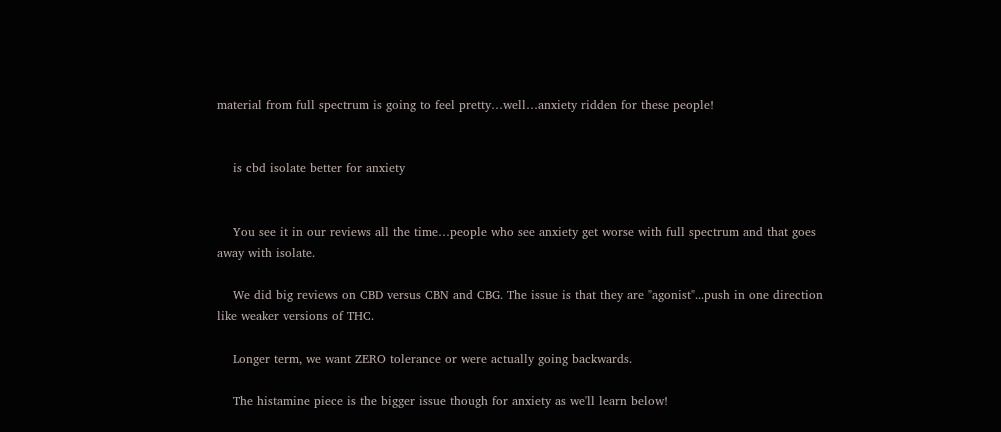material from full spectrum is going to feel pretty…well…anxiety ridden for these people!


    is cbd isolate better for anxiety


    You see it in our reviews all the time…people who see anxiety get worse with full spectrum and that goes away with isolate.

    We did big reviews on CBD versus CBN and CBG. The issue is that they are "agonist"...push in one direction like weaker versions of THC.

    Longer term, we want ZERO tolerance or were actually going backwards.

    The histamine piece is the bigger issue though for anxiety as we'll learn below!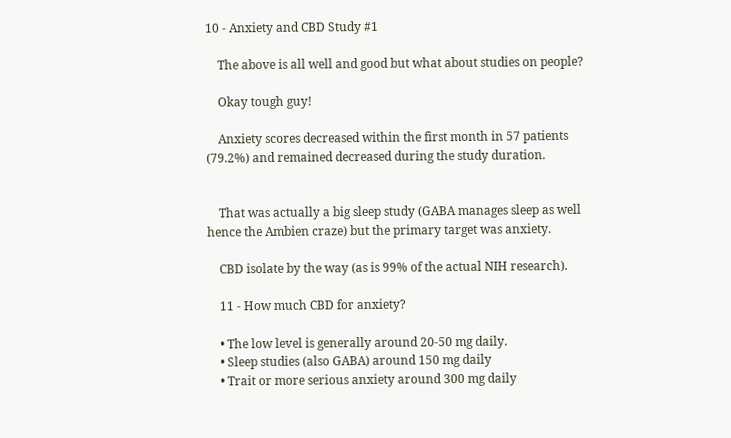10 - Anxiety and CBD Study #1

    The above is all well and good but what about studies on people?

    Okay tough guy!

    Anxiety scores decreased within the first month in 57 patients (79.2%) and remained decreased during the study duration.


    That was actually a big sleep study (GABA manages sleep as well hence the Ambien craze) but the primary target was anxiety.

    CBD isolate by the way (as is 99% of the actual NIH research).

    11 - How much CBD for anxiety?

    • The low level is generally around 20-50 mg daily.
    • Sleep studies (also GABA) around 150 mg daily
    • Trait or more serious anxiety around 300 mg daily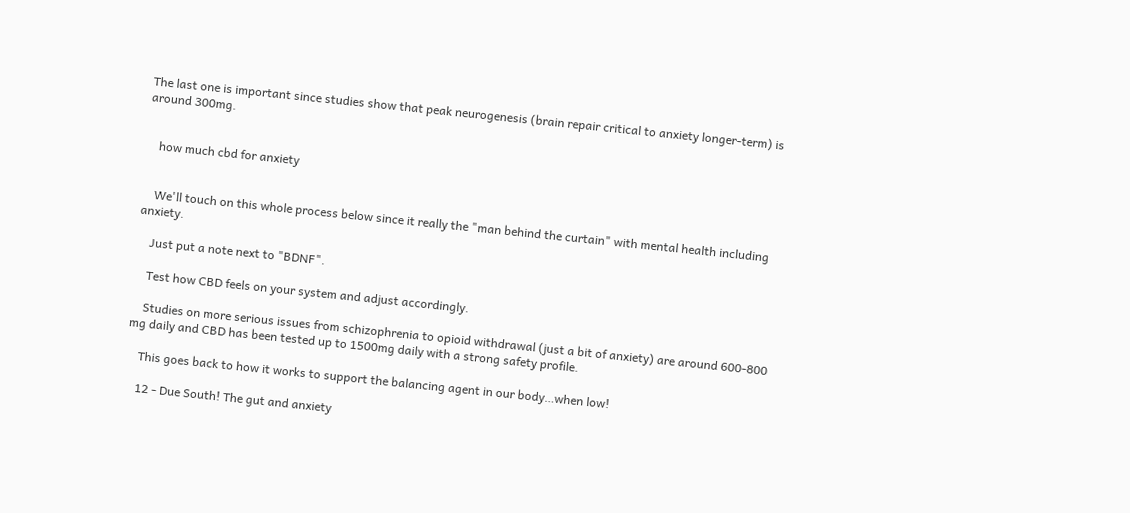The last one is important since studies show that peak neurogenesis (brain repair critical to anxiety longer-term) is around 300mg.


    how much cbd for anxiety


    We'll touch on this whole process below since it really the "man behind the curtain" with mental health including anxiety.

    Just put a note next to "BDNF".

    Test how CBD feels on your system and adjust accordingly.

    Studies on more serious issues from schizophrenia to opioid withdrawal (just a bit of anxiety) are around 600-800 mg daily and CBD has been tested up to 1500mg daily with a strong safety profile.

    This goes back to how it works to support the balancing agent in our body…when low!

    12 - Due South! The gut and anxiety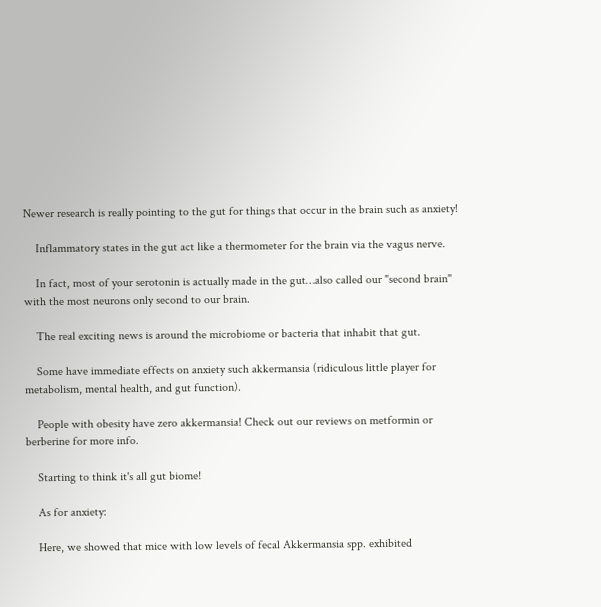Newer research is really pointing to the gut for things that occur in the brain such as anxiety!

    Inflammatory states in the gut act like a thermometer for the brain via the vagus nerve.

    In fact, most of your serotonin is actually made in the gut…also called our "second brain" with the most neurons only second to our brain.

    The real exciting news is around the microbiome or bacteria that inhabit that gut.

    Some have immediate effects on anxiety such akkermansia (ridiculous little player for metabolism, mental health, and gut function).

    People with obesity have zero akkermansia! Check out our reviews on metformin or berberine for more info.

    Starting to think it's all gut biome!

    As for anxiety:

    Here, we showed that mice with low levels of fecal Akkermansia spp. exhibited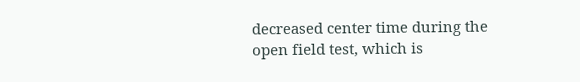decreased center time during the open field test, which is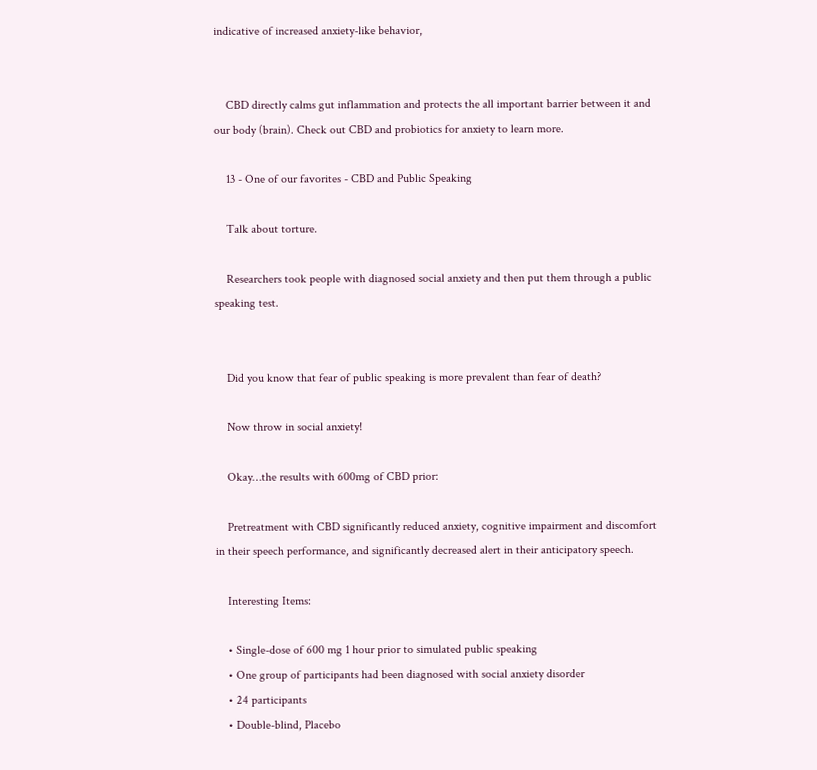indicative of increased anxiety-like behavior,


    CBD directly calms gut inflammation and protects the all important barrier between it and our body (brain). Check out CBD and probiotics for anxiety to learn more.

    13 - One of our favorites - CBD and Public Speaking

    Talk about torture.

    Researchers took people with diagnosed social anxiety and then put them through a public speaking test.


    Did you know that fear of public speaking is more prevalent than fear of death?

    Now throw in social anxiety!

    Okay…the results with 600mg of CBD prior:

    Pretreatment with CBD significantly reduced anxiety, cognitive impairment and discomfort in their speech performance, and significantly decreased alert in their anticipatory speech.

    Interesting Items:

    • Single-dose of 600 mg 1 hour prior to simulated public speaking
    • One group of participants had been diagnosed with social anxiety disorder
    • 24 participants
    • Double-blind, Placebo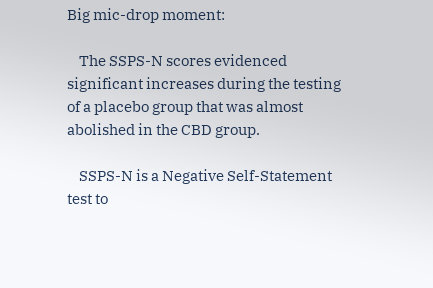Big mic-drop moment:

    The SSPS-N scores evidenced significant increases during the testing of a placebo group that was almost abolished in the CBD group.

    SSPS-N is a Negative Self-Statement test to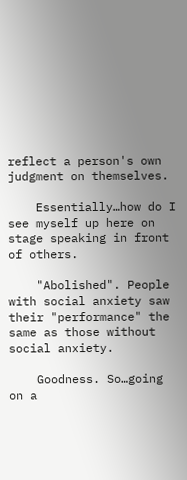reflect a person's own judgment on themselves.

    Essentially…how do I see myself up here on stage speaking in front of others.

    "Abolished". People with social anxiety saw their "performance" the same as those without social anxiety.

    Goodness. So…going on a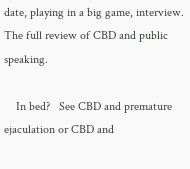date, playing in a big game, interview.  The full review of CBD and public speaking.

    In bed?   See CBD and premature ejaculation or CBD and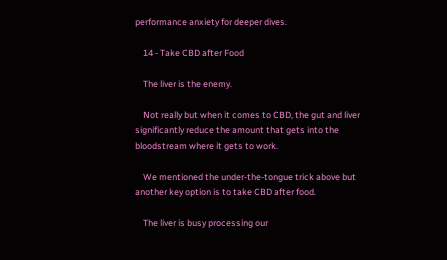performance anxiety for deeper dives.

    14 - Take CBD after Food

    The liver is the enemy.

    Not really but when it comes to CBD, the gut and liver significantly reduce the amount that gets into the bloodstream where it gets to work.

    We mentioned the under-the-tongue trick above but another key option is to take CBD after food.

    The liver is busy processing our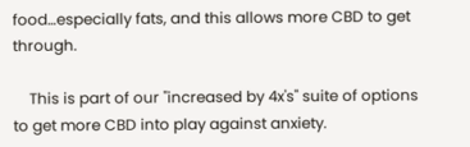food…especially fats, and this allows more CBD to get through.

    This is part of our "increased by 4x's" suite of options to get more CBD into play against anxiety.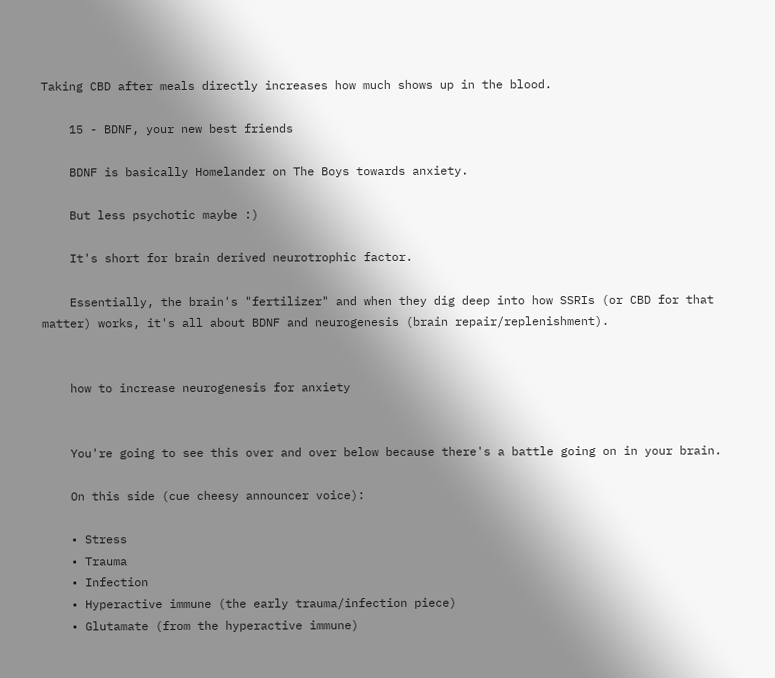Taking CBD after meals directly increases how much shows up in the blood.

    15 - BDNF, your new best friends

    BDNF is basically Homelander on The Boys towards anxiety.

    But less psychotic maybe :)

    It's short for brain derived neurotrophic factor.

    Essentially, the brain's "fertilizer" and when they dig deep into how SSRIs (or CBD for that matter) works, it's all about BDNF and neurogenesis (brain repair/replenishment).


    how to increase neurogenesis for anxiety


    You're going to see this over and over below because there's a battle going on in your brain.

    On this side (cue cheesy announcer voice):

    • Stress
    • Trauma
    • Infection
    • Hyperactive immune (the early trauma/infection piece)
    • Glutamate (from the hyperactive immune)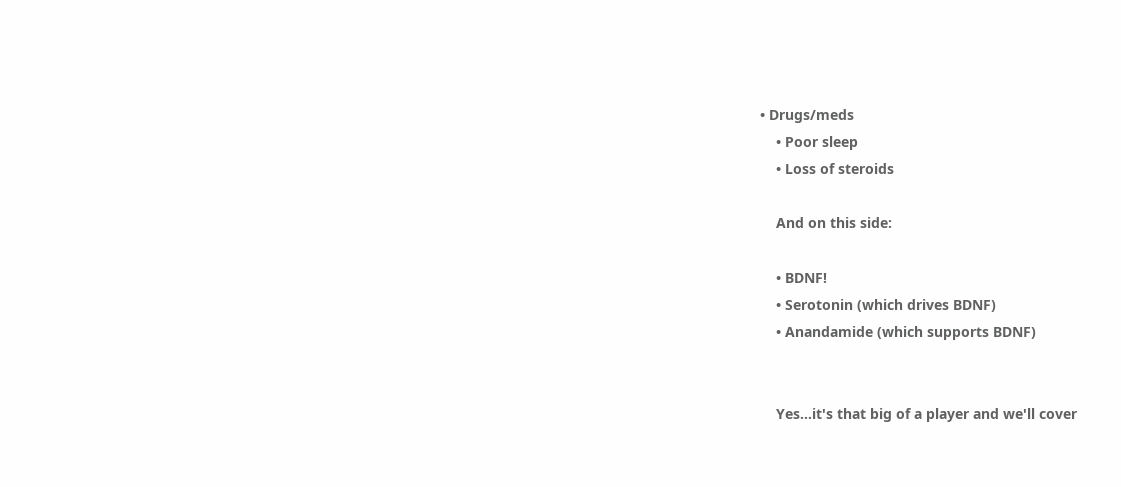• Drugs/meds
    • Poor sleep
    • Loss of steroids

    And on this side:

    • BDNF!
    • Serotonin (which drives BDNF)
    • Anandamide (which supports BDNF)


    Yes…it's that big of a player and we'll cover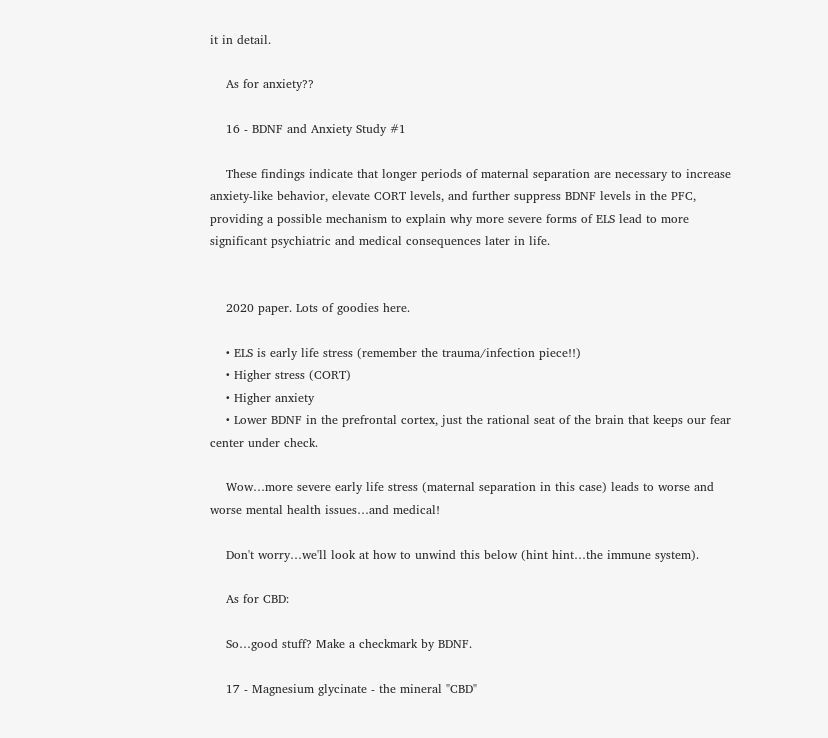it in detail.

    As for anxiety??

    16 - BDNF and Anxiety Study #1

    These findings indicate that longer periods of maternal separation are necessary to increase anxiety-like behavior, elevate CORT levels, and further suppress BDNF levels in the PFC, providing a possible mechanism to explain why more severe forms of ELS lead to more significant psychiatric and medical consequences later in life.


    2020 paper. Lots of goodies here.

    • ELS is early life stress (remember the trauma/infection piece!!)
    • Higher stress (CORT)
    • Higher anxiety
    • Lower BDNF in the prefrontal cortex, just the rational seat of the brain that keeps our fear center under check.

    Wow…more severe early life stress (maternal separation in this case) leads to worse and worse mental health issues…and medical!

    Don't worry…we'll look at how to unwind this below (hint hint…the immune system).

    As for CBD:

    So…good stuff? Make a checkmark by BDNF.

    17 - Magnesium glycinate - the mineral "CBD"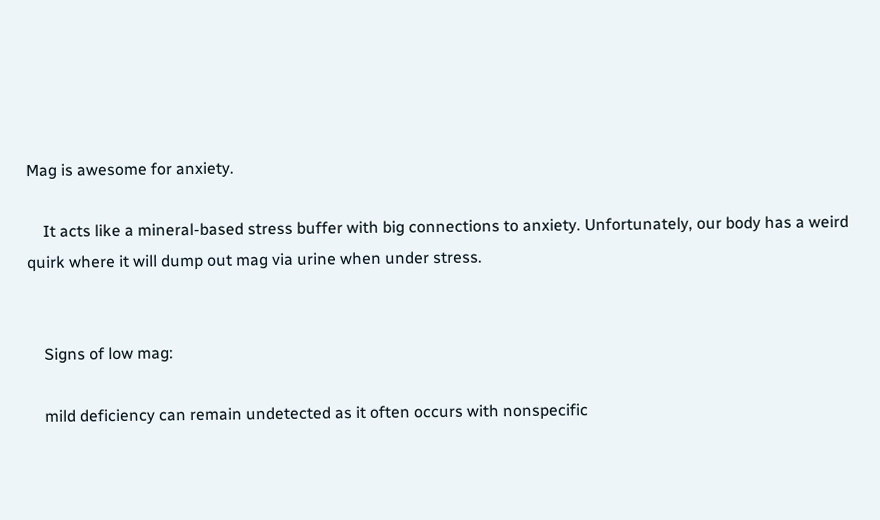Mag is awesome for anxiety.

    It acts like a mineral-based stress buffer with big connections to anxiety. Unfortunately, our body has a weird quirk where it will dump out mag via urine when under stress.


    Signs of low mag:

    mild deficiency can remain undetected as it often occurs with nonspecific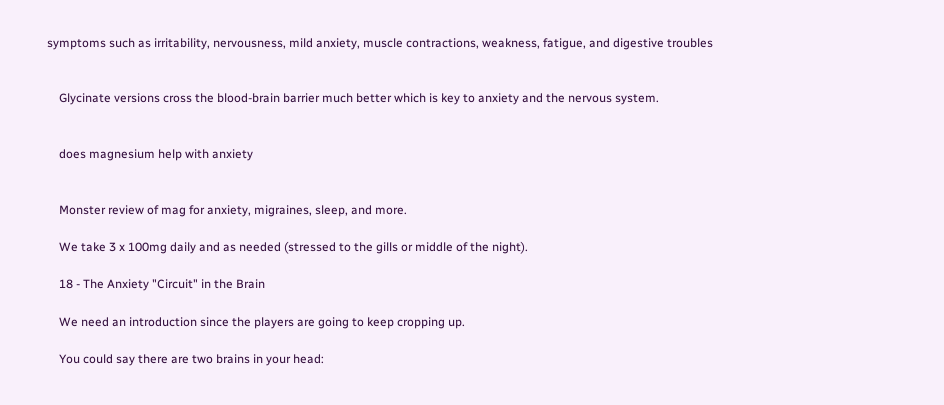symptoms such as irritability, nervousness, mild anxiety, muscle contractions, weakness, fatigue, and digestive troubles


    Glycinate versions cross the blood-brain barrier much better which is key to anxiety and the nervous system.


    does magnesium help with anxiety


    Monster review of mag for anxiety, migraines, sleep, and more.

    We take 3 x 100mg daily and as needed (stressed to the gills or middle of the night).

    18 - The Anxiety "Circuit" in the Brain

    We need an introduction since the players are going to keep cropping up.

    You could say there are two brains in your head: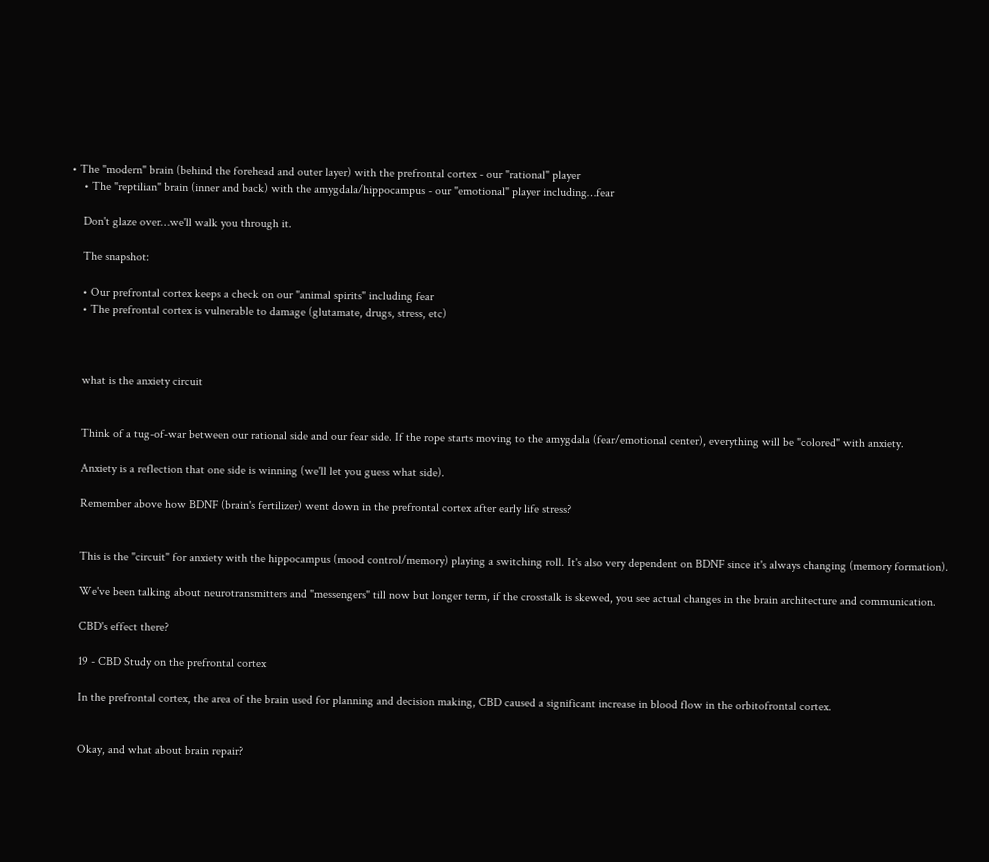• The "modern" brain (behind the forehead and outer layer) with the prefrontal cortex - our "rational" player
    • The "reptilian" brain (inner and back) with the amygdala/hippocampus - our "emotional" player including…fear

    Don't glaze over…we'll walk you through it.

    The snapshot:

    • Our prefrontal cortex keeps a check on our "animal spirits" including fear
    • The prefrontal cortex is vulnerable to damage (glutamate, drugs, stress, etc)



    what is the anxiety circuit


    Think of a tug-of-war between our rational side and our fear side. If the rope starts moving to the amygdala (fear/emotional center), everything will be "colored" with anxiety.

    Anxiety is a reflection that one side is winning (we'll let you guess what side).

    Remember above how BDNF (brain's fertilizer) went down in the prefrontal cortex after early life stress?


    This is the "circuit" for anxiety with the hippocampus (mood control/memory) playing a switching roll. It's also very dependent on BDNF since it's always changing (memory formation).

    We've been talking about neurotransmitters and "messengers" till now but longer term, if the crosstalk is skewed, you see actual changes in the brain architecture and communication.

    CBD's effect there?

    19 - CBD Study on the prefrontal cortex

    In the prefrontal cortex, the area of the brain used for planning and decision making, CBD caused a significant increase in blood flow in the orbitofrontal cortex.


    Okay, and what about brain repair?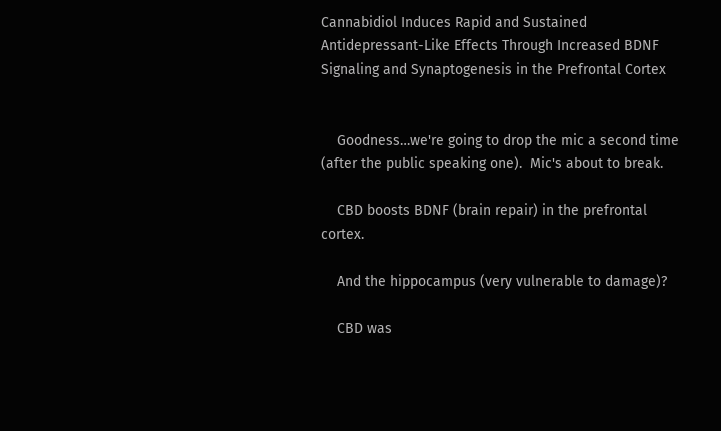Cannabidiol Induces Rapid and Sustained Antidepressant-Like Effects Through Increased BDNF Signaling and Synaptogenesis in the Prefrontal Cortex


    Goodness…we're going to drop the mic a second time (after the public speaking one).  Mic's about to break.

    CBD boosts BDNF (brain repair) in the prefrontal cortex.

    And the hippocampus (very vulnerable to damage)?

    CBD was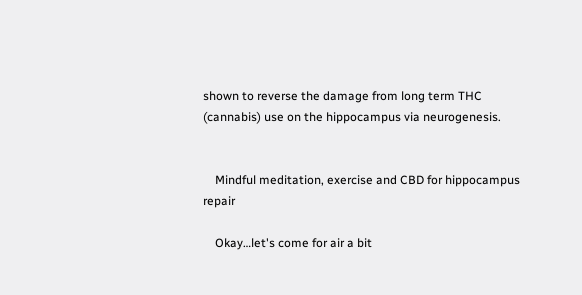shown to reverse the damage from long term THC (cannabis) use on the hippocampus via neurogenesis.


    Mindful meditation, exercise and CBD for hippocampus repair

    Okay…let's come for air a bit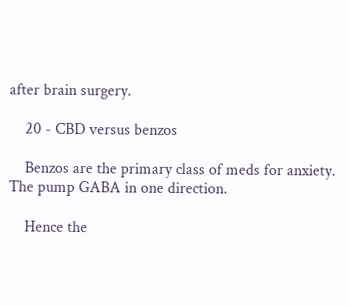after brain surgery.

    20 - CBD versus benzos

    Benzos are the primary class of meds for anxiety. The pump GABA in one direction.

    Hence the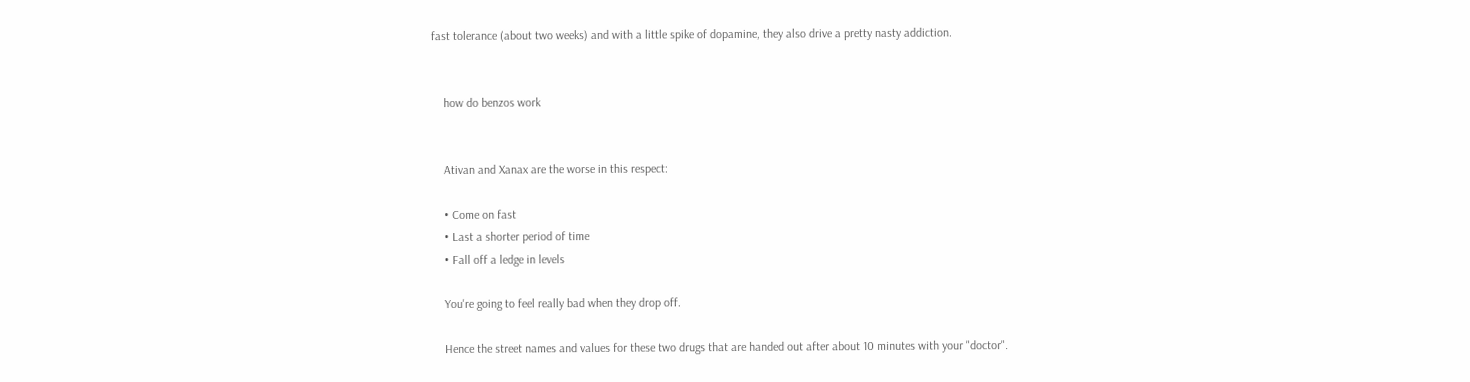fast tolerance (about two weeks) and with a little spike of dopamine, they also drive a pretty nasty addiction.


    how do benzos work


    Ativan and Xanax are the worse in this respect:

    • Come on fast
    • Last a shorter period of time
    • Fall off a ledge in levels

    You're going to feel really bad when they drop off.

    Hence the street names and values for these two drugs that are handed out after about 10 minutes with your "doctor".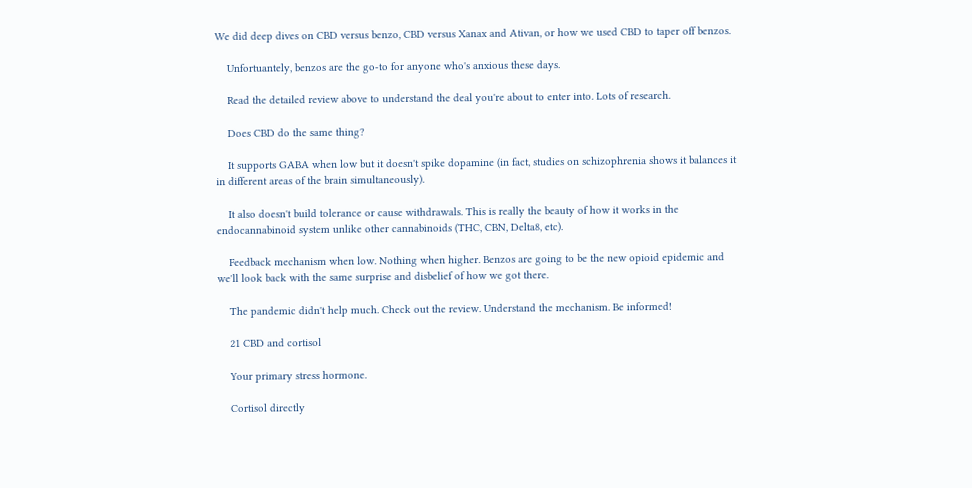We did deep dives on CBD versus benzo, CBD versus Xanax and Ativan, or how we used CBD to taper off benzos.

    Unfortuantely, benzos are the go-to for anyone who's anxious these days.

    Read the detailed review above to understand the deal you're about to enter into. Lots of research.

    Does CBD do the same thing?

    It supports GABA when low but it doesn't spike dopamine (in fact, studies on schizophrenia shows it balances it in different areas of the brain simultaneously).

    It also doesn't build tolerance or cause withdrawals. This is really the beauty of how it works in the endocannabinoid system unlike other cannabinoids (THC, CBN, Delta8, etc).

    Feedback mechanism when low. Nothing when higher. Benzos are going to be the new opioid epidemic and we'll look back with the same surprise and disbelief of how we got there.

    The pandemic didn't help much. Check out the review. Understand the mechanism. Be informed!

    21 CBD and cortisol

    Your primary stress hormone.

    Cortisol directly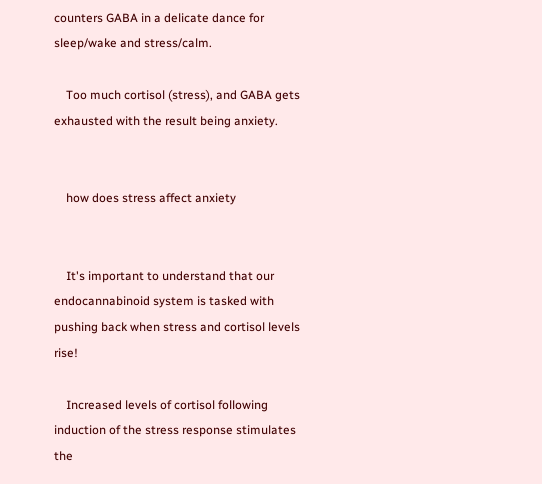counters GABA in a delicate dance for sleep/wake and stress/calm.

    Too much cortisol (stress), and GABA gets exhausted with the result being anxiety.


    how does stress affect anxiety


    It's important to understand that our endocannabinoid system is tasked with pushing back when stress and cortisol levels rise!

    Increased levels of cortisol following induction of the stress response stimulates the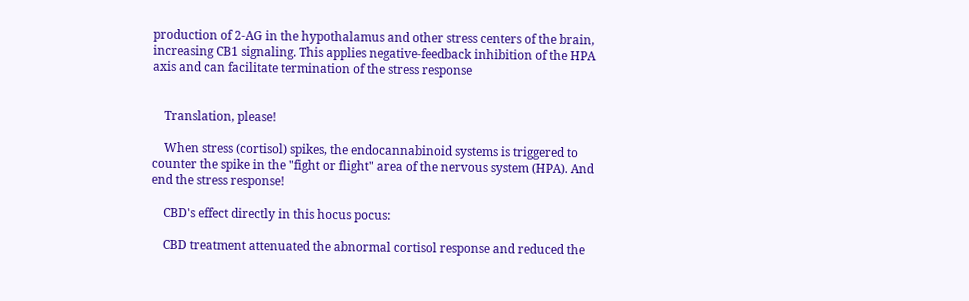production of 2-AG in the hypothalamus and other stress centers of the brain, increasing CB1 signaling. This applies negative-feedback inhibition of the HPA axis and can facilitate termination of the stress response


    Translation, please!

    When stress (cortisol) spikes, the endocannabinoid systems is triggered to counter the spike in the "fight or flight" area of the nervous system (HPA). And end the stress response!

    CBD's effect directly in this hocus pocus:

    CBD treatment attenuated the abnormal cortisol response and reduced the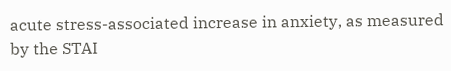acute stress-associated increase in anxiety, as measured by the STAI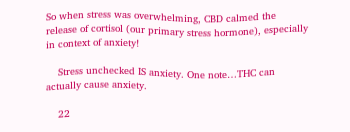So when stress was overwhelming, CBD calmed the release of cortisol (our primary stress hormone), especially in context of anxiety!

    Stress unchecked IS anxiety. One note…THC can actually cause anxiety.

    22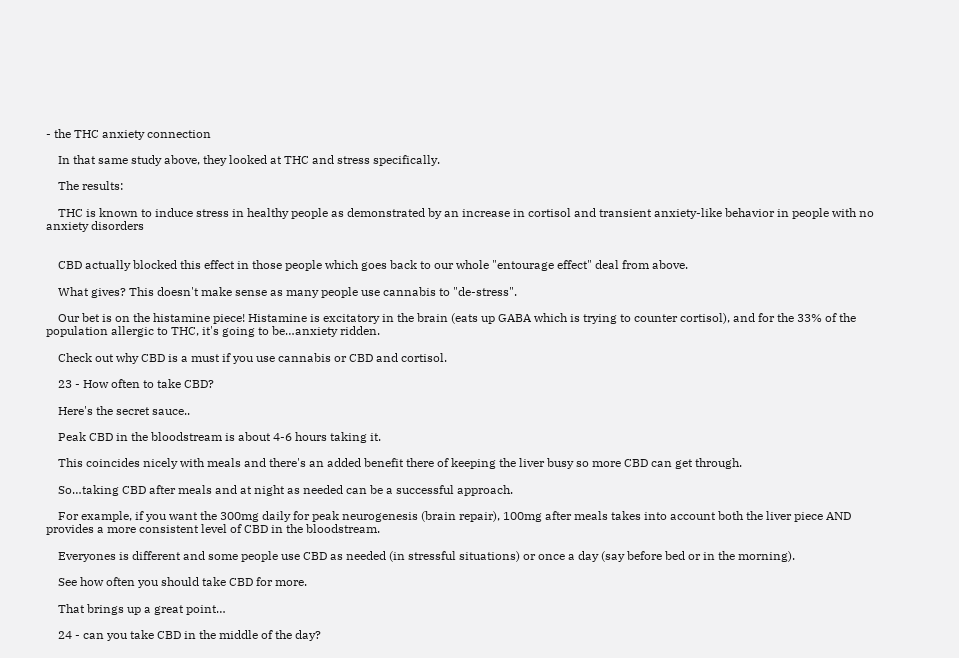- the THC anxiety connection

    In that same study above, they looked at THC and stress specifically.

    The results:

    THC is known to induce stress in healthy people as demonstrated by an increase in cortisol and transient anxiety-like behavior in people with no anxiety disorders


    CBD actually blocked this effect in those people which goes back to our whole "entourage effect" deal from above.

    What gives? This doesn't make sense as many people use cannabis to "de-stress".

    Our bet is on the histamine piece! Histamine is excitatory in the brain (eats up GABA which is trying to counter cortisol), and for the 33% of the population allergic to THC, it's going to be…anxiety ridden.

    Check out why CBD is a must if you use cannabis or CBD and cortisol.

    23 - How often to take CBD?

    Here's the secret sauce..

    Peak CBD in the bloodstream is about 4-6 hours taking it.

    This coincides nicely with meals and there's an added benefit there of keeping the liver busy so more CBD can get through.

    So…taking CBD after meals and at night as needed can be a successful approach.

    For example, if you want the 300mg daily for peak neurogenesis (brain repair), 100mg after meals takes into account both the liver piece AND provides a more consistent level of CBD in the bloodstream.

    Everyones is different and some people use CBD as needed (in stressful situations) or once a day (say before bed or in the morning).

    See how often you should take CBD for more.

    That brings up a great point…

    24 - can you take CBD in the middle of the day?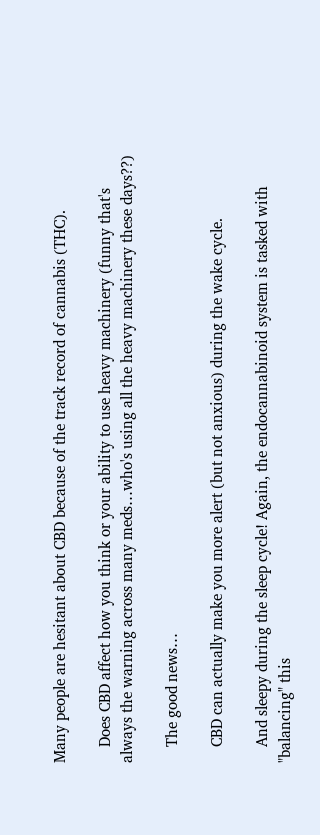Many people are hesitant about CBD because of the track record of cannabis (THC).

    Does CBD affect how you think or your ability to use heavy machinery (funny that's always the warning across many meds…who's using all the heavy machinery these days??)

    The good news…

    CBD can actually make you more alert (but not anxious) during the wake cycle.

    And sleepy during the sleep cycle! Again, the endocannabinoid system is tasked with "balancing" this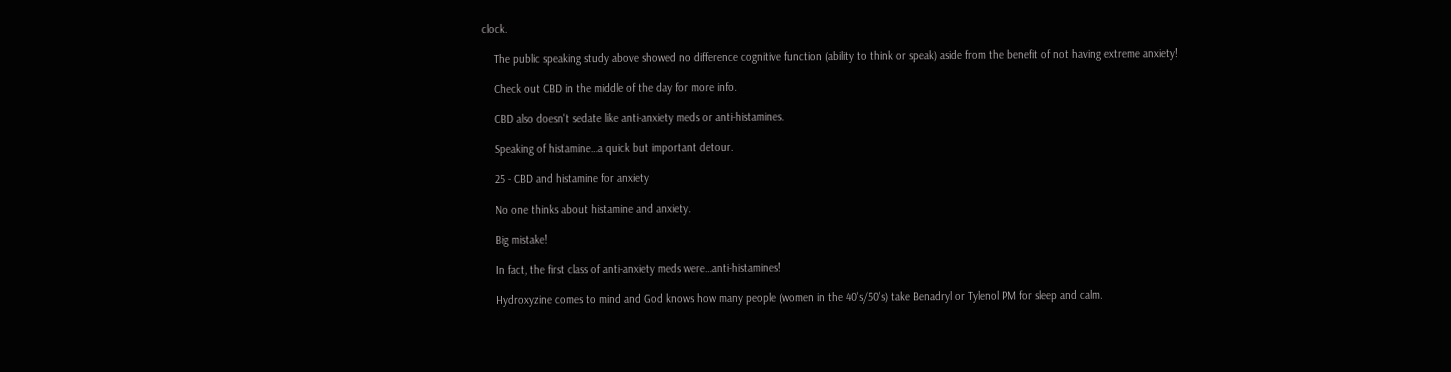clock.

    The public speaking study above showed no difference cognitive function (ability to think or speak) aside from the benefit of not having extreme anxiety!

    Check out CBD in the middle of the day for more info.

    CBD also doesn't sedate like anti-anxiety meds or anti-histamines.

    Speaking of histamine…a quick but important detour.

    25 - CBD and histamine for anxiety

    No one thinks about histamine and anxiety.

    Big mistake!

    In fact, the first class of anti-anxiety meds were…anti-histamines!

    Hydroxyzine comes to mind and God knows how many people (women in the 40's/50's) take Benadryl or Tylenol PM for sleep and calm.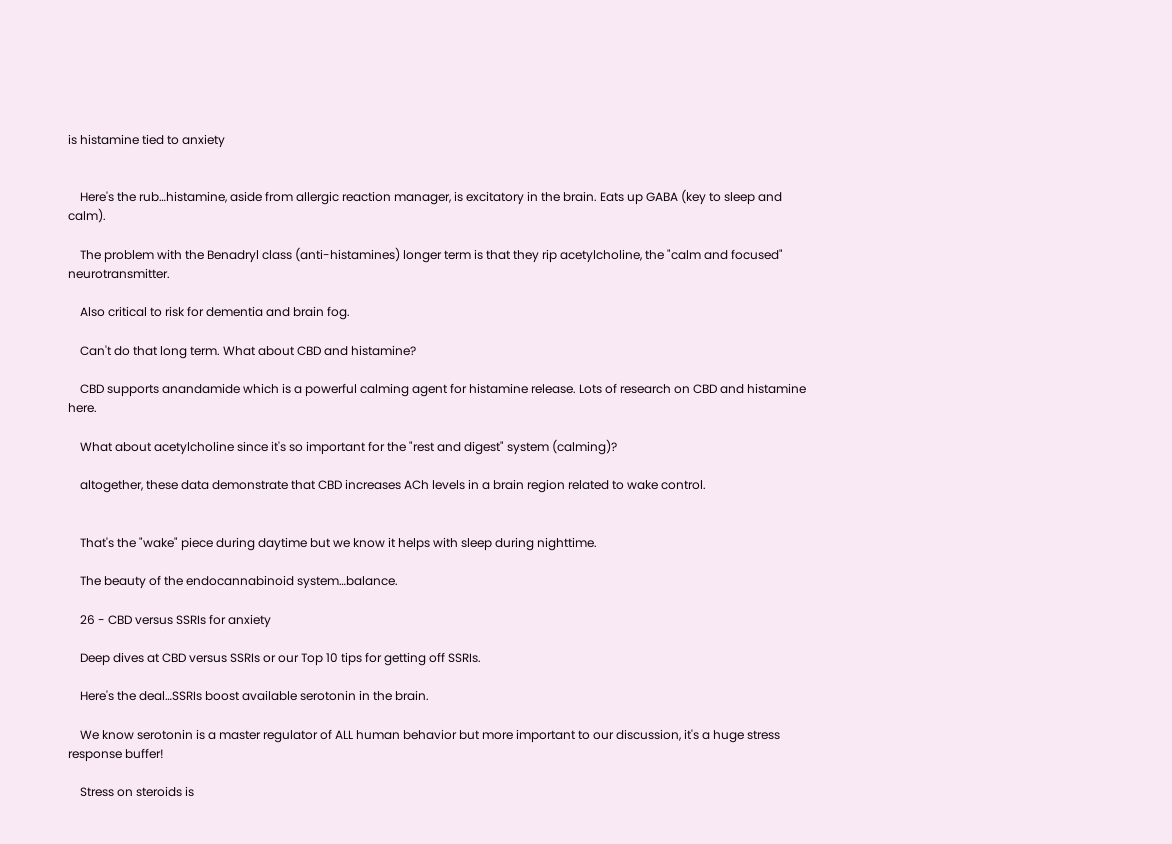is histamine tied to anxiety


    Here's the rub…histamine, aside from allergic reaction manager, is excitatory in the brain. Eats up GABA (key to sleep and calm).

    The problem with the Benadryl class (anti-histamines) longer term is that they rip acetylcholine, the "calm and focused" neurotransmitter.

    Also critical to risk for dementia and brain fog.

    Can't do that long term. What about CBD and histamine?

    CBD supports anandamide which is a powerful calming agent for histamine release. Lots of research on CBD and histamine here.

    What about acetylcholine since it's so important for the "rest and digest" system (calming)?

    altogether, these data demonstrate that CBD increases ACh levels in a brain region related to wake control.


    That's the "wake" piece during daytime but we know it helps with sleep during nighttime.

    The beauty of the endocannabinoid system…balance.

    26 - CBD versus SSRIs for anxiety

    Deep dives at CBD versus SSRIs or our Top 10 tips for getting off SSRIs.

    Here's the deal…SSRIs boost available serotonin in the brain.

    We know serotonin is a master regulator of ALL human behavior but more important to our discussion, it's a huge stress response buffer!

    Stress on steroids is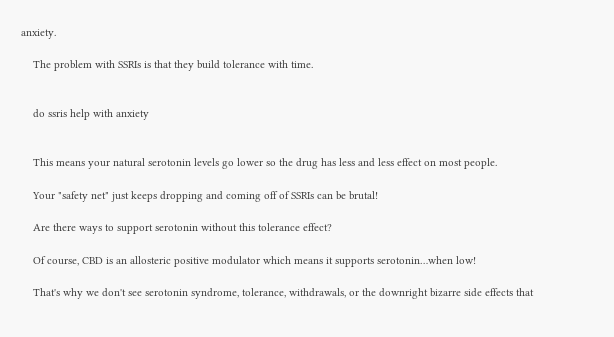anxiety.

    The problem with SSRIs is that they build tolerance with time.


    do ssris help with anxiety


    This means your natural serotonin levels go lower so the drug has less and less effect on most people.

    Your "safety net" just keeps dropping and coming off of SSRIs can be brutal!

    Are there ways to support serotonin without this tolerance effect?

    Of course, CBD is an allosteric positive modulator which means it supports serotonin…when low!

    That's why we don't see serotonin syndrome, tolerance, withdrawals, or the downright bizarre side effects that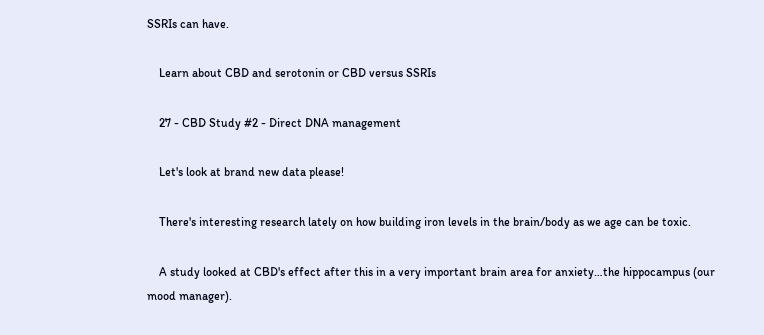SSRIs can have.

    Learn about CBD and serotonin or CBD versus SSRIs

    27 - CBD Study #2 - Direct DNA management

    Let's look at brand new data please!

    There's interesting research lately on how building iron levels in the brain/body as we age can be toxic.

    A study looked at CBD's effect after this in a very important brain area for anxiety…the hippocampus (our mood manager).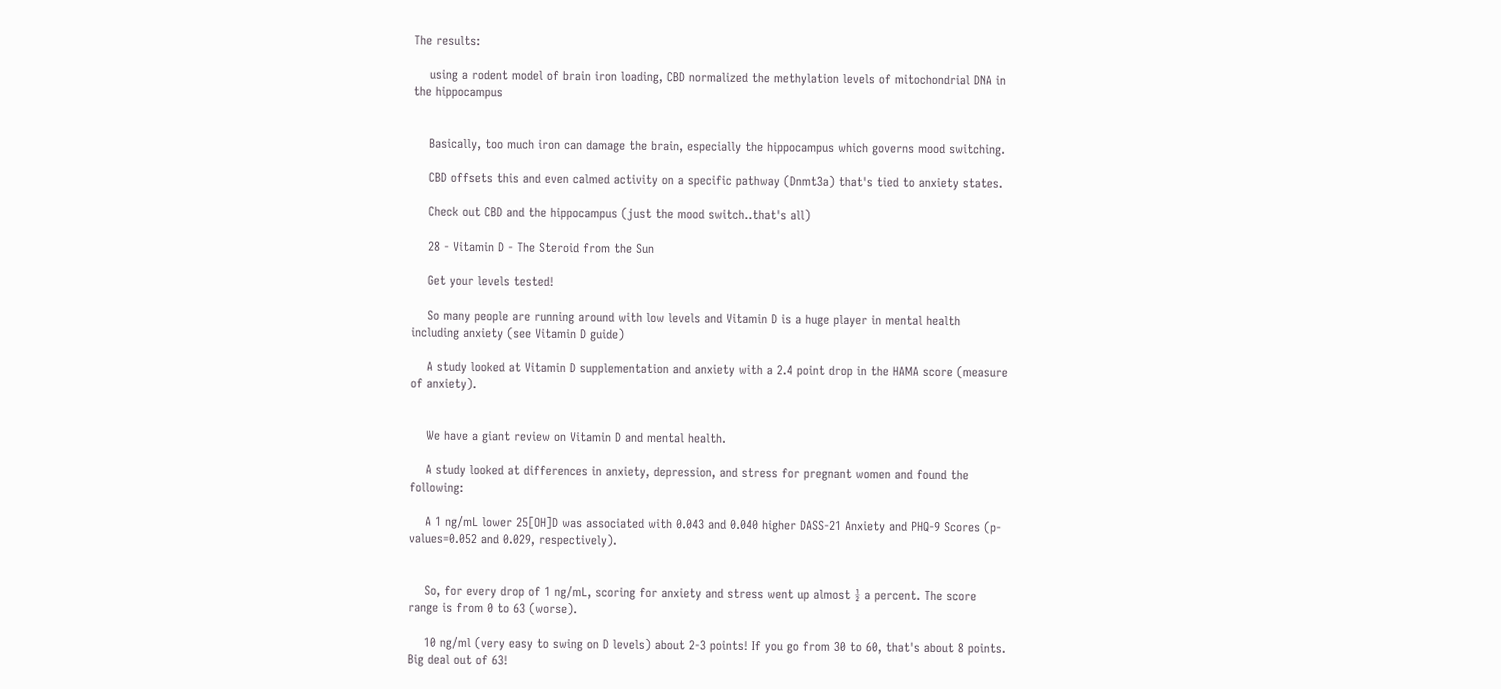The results:

    using a rodent model of brain iron loading, CBD normalized the methylation levels of mitochondrial DNA in the hippocampus


    Basically, too much iron can damage the brain, especially the hippocampus which governs mood switching.

    CBD offsets this and even calmed activity on a specific pathway (Dnmt3a) that's tied to anxiety states.

    Check out CBD and the hippocampus (just the mood switch..that's all)

    28 - Vitamin D - The Steroid from the Sun

    Get your levels tested!

    So many people are running around with low levels and Vitamin D is a huge player in mental health including anxiety (see Vitamin D guide)

    A study looked at Vitamin D supplementation and anxiety with a 2.4 point drop in the HAMA score (measure of anxiety).


    We have a giant review on Vitamin D and mental health.

    A study looked at differences in anxiety, depression, and stress for pregnant women and found the following:

    A 1 ng/mL lower 25[OH]D was associated with 0.043 and 0.040 higher DASS-21 Anxiety and PHQ-9 Scores (p-values=0.052 and 0.029, respectively).


    So, for every drop of 1 ng/mL, scoring for anxiety and stress went up almost ½ a percent. The score range is from 0 to 63 (worse).

    10 ng/ml (very easy to swing on D levels) about 2-3 points! If you go from 30 to 60, that's about 8 points. Big deal out of 63!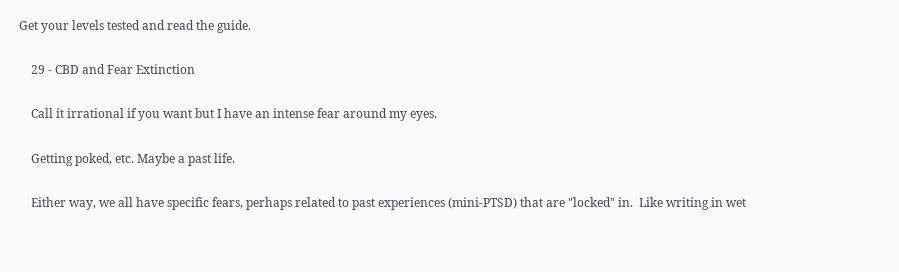Get your levels tested and read the guide.

    29 - CBD and Fear Extinction

    Call it irrational if you want but I have an intense fear around my eyes.

    Getting poked, etc. Maybe a past life.

    Either way, we all have specific fears, perhaps related to past experiences (mini-PTSD) that are "locked" in.  Like writing in wet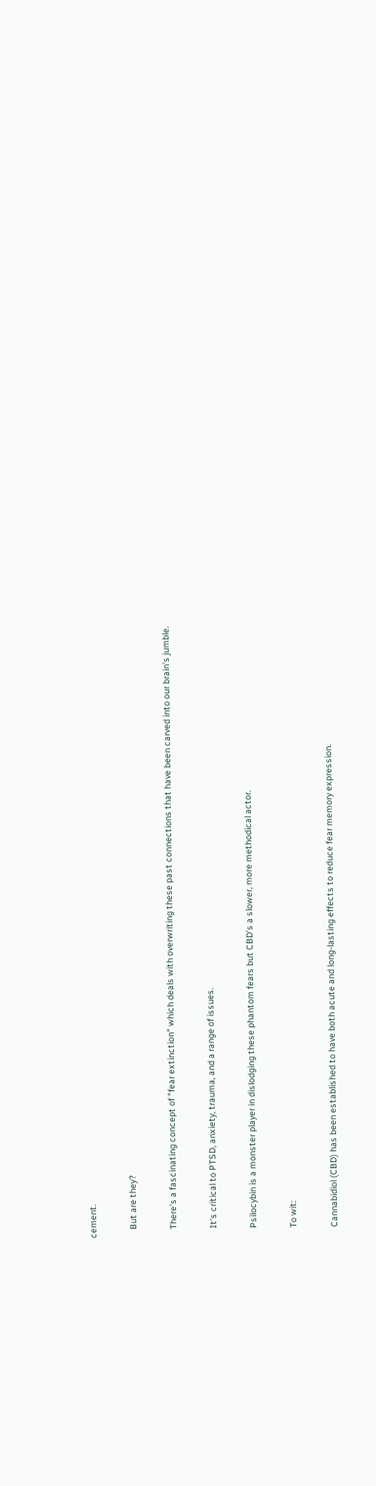cement.

    But are they?

    There's a fascinating concept of "fear extinction" which deals with overwriting these past connections that have been carved into our brain's jumble.

    It's critical to PTSD, anxiety, trauma, and a range of issues.

    Psilocybin is a monster player in dislodging these phantom fears but CBD's a slower, more methodical actor.

    To wit:

    Cannabidiol (CBD) has been established to have both acute and long-lasting effects to reduce fear memory expression.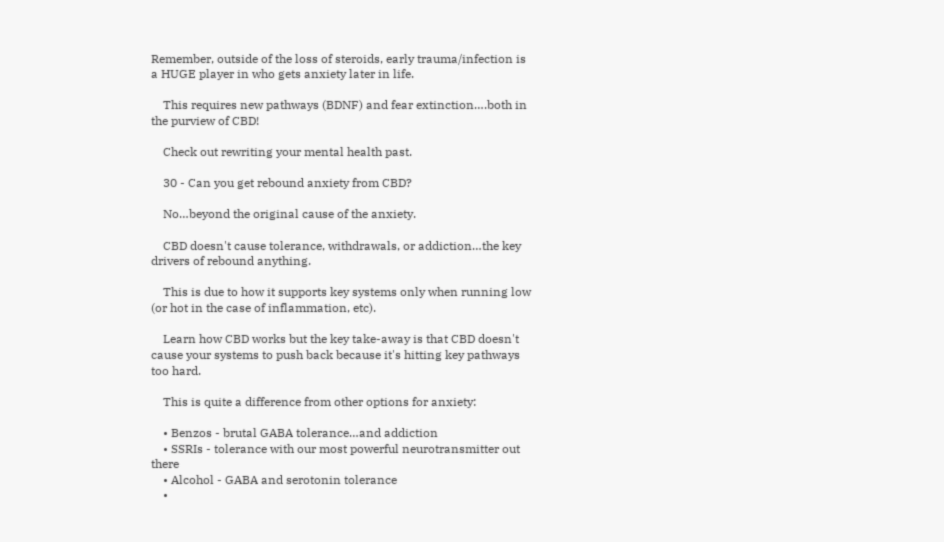Remember, outside of the loss of steroids, early trauma/infection is a HUGE player in who gets anxiety later in life.

    This requires new pathways (BDNF) and fear extinction….both in the purview of CBD!

    Check out rewriting your mental health past.

    30 - Can you get rebound anxiety from CBD?

    No…beyond the original cause of the anxiety.

    CBD doesn't cause tolerance, withdrawals, or addiction…the key drivers of rebound anything.

    This is due to how it supports key systems only when running low (or hot in the case of inflammation, etc).

    Learn how CBD works but the key take-away is that CBD doesn't cause your systems to push back because it's hitting key pathways too hard.

    This is quite a difference from other options for anxiety:

    • Benzos - brutal GABA tolerance…and addiction
    • SSRIs - tolerance with our most powerful neurotransmitter out there
    • Alcohol - GABA and serotonin tolerance
    •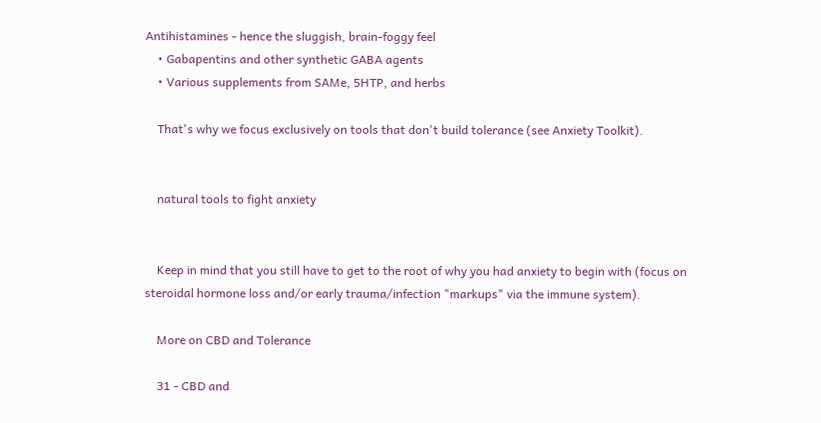Antihistamines - hence the sluggish, brain-foggy feel
    • Gabapentins and other synthetic GABA agents
    • Various supplements from SAMe, 5HTP, and herbs

    That's why we focus exclusively on tools that don't build tolerance (see Anxiety Toolkit).


    natural tools to fight anxiety


    Keep in mind that you still have to get to the root of why you had anxiety to begin with (focus on steroidal hormone loss and/or early trauma/infection "markups" via the immune system).

    More on CBD and Tolerance

    31 - CBD and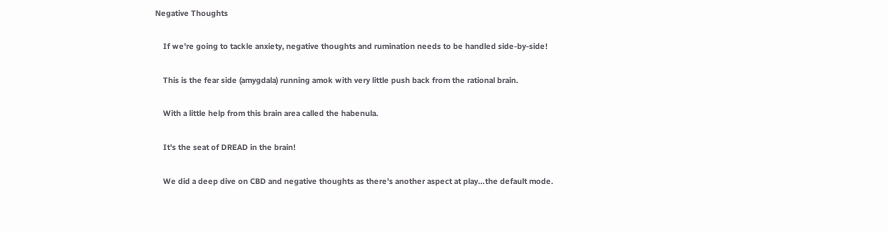Negative Thoughts

    If we're going to tackle anxiety, negative thoughts and rumination needs to be handled side-by-side!

    This is the fear side (amygdala) running amok with very little push back from the rational brain.

    With a little help from this brain area called the habenula.

    It's the seat of DREAD in the brain!

    We did a deep dive on CBD and negative thoughts as there's another aspect at play…the default mode.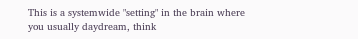This is a systemwide "setting" in the brain where you usually daydream, think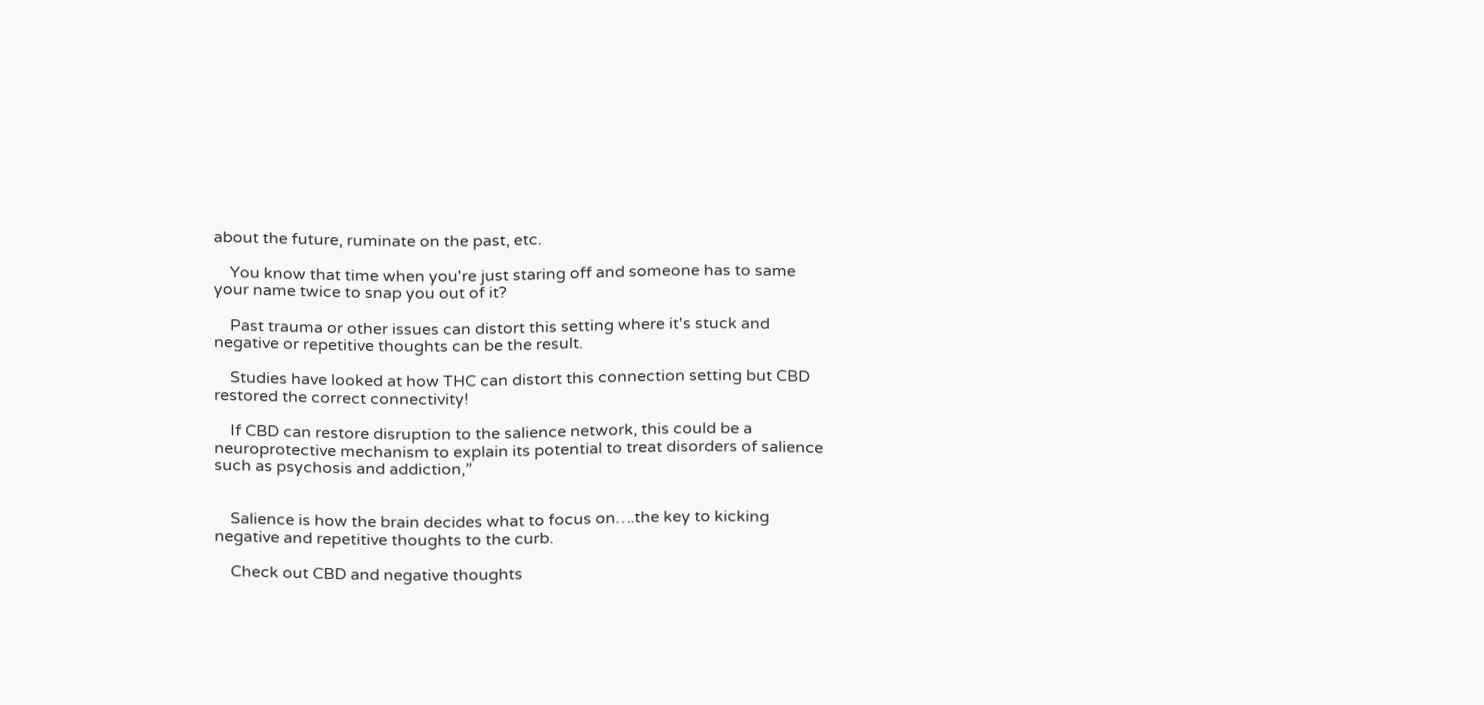about the future, ruminate on the past, etc.

    You know that time when you're just staring off and someone has to same your name twice to snap you out of it?

    Past trauma or other issues can distort this setting where it's stuck and negative or repetitive thoughts can be the result.

    Studies have looked at how THC can distort this connection setting but CBD restored the correct connectivity!

    If CBD can restore disruption to the salience network, this could be a neuroprotective mechanism to explain its potential to treat disorders of salience such as psychosis and addiction,”


    Salience is how the brain decides what to focus on….the key to kicking negative and repetitive thoughts to the curb.

    Check out CBD and negative thoughts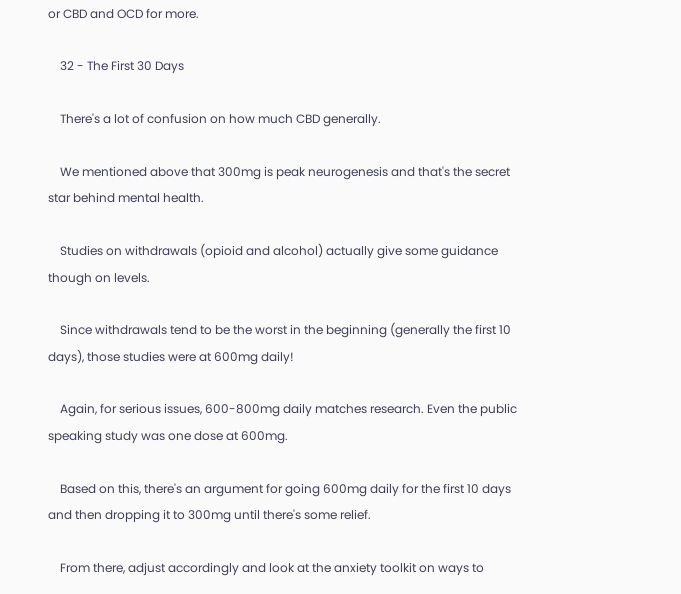or CBD and OCD for more.

    32 - The First 30 Days

    There's a lot of confusion on how much CBD generally.

    We mentioned above that 300mg is peak neurogenesis and that's the secret star behind mental health.

    Studies on withdrawals (opioid and alcohol) actually give some guidance though on levels.

    Since withdrawals tend to be the worst in the beginning (generally the first 10 days), those studies were at 600mg daily!

    Again, for serious issues, 600-800mg daily matches research. Even the public speaking study was one dose at 600mg.

    Based on this, there's an argument for going 600mg daily for the first 10 days and then dropping it to 300mg until there's some relief.

    From there, adjust accordingly and look at the anxiety toolkit on ways to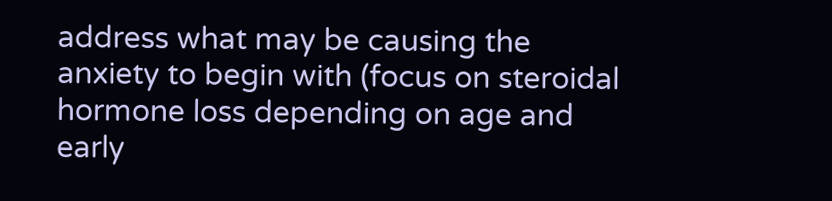address what may be causing the anxiety to begin with (focus on steroidal hormone loss depending on age and early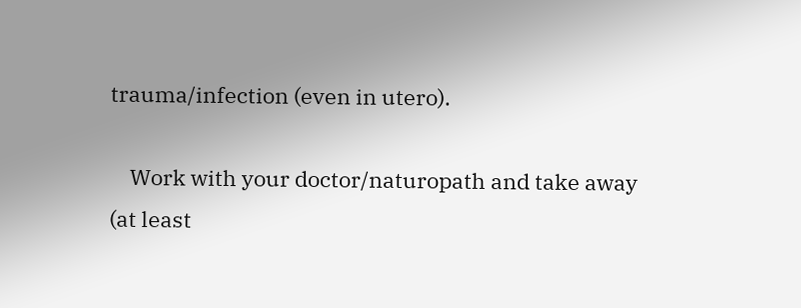trauma/infection (even in utero).

    Work with your doctor/naturopath and take away (at least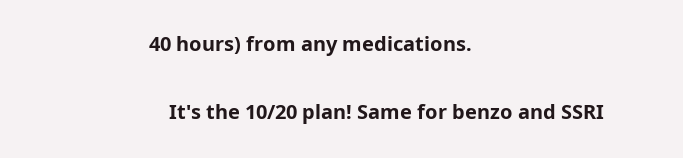40 hours) from any medications.

    It's the 10/20 plan! Same for benzo and SSRI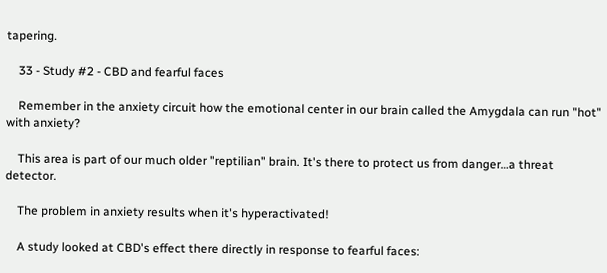tapering.

    33 - Study #2 - CBD and fearful faces

    Remember in the anxiety circuit how the emotional center in our brain called the Amygdala can run "hot" with anxiety?

    This area is part of our much older "reptilian" brain. It's there to protect us from danger…a threat detector.

    The problem in anxiety results when it's hyperactivated!

    A study looked at CBD's effect there directly in response to fearful faces: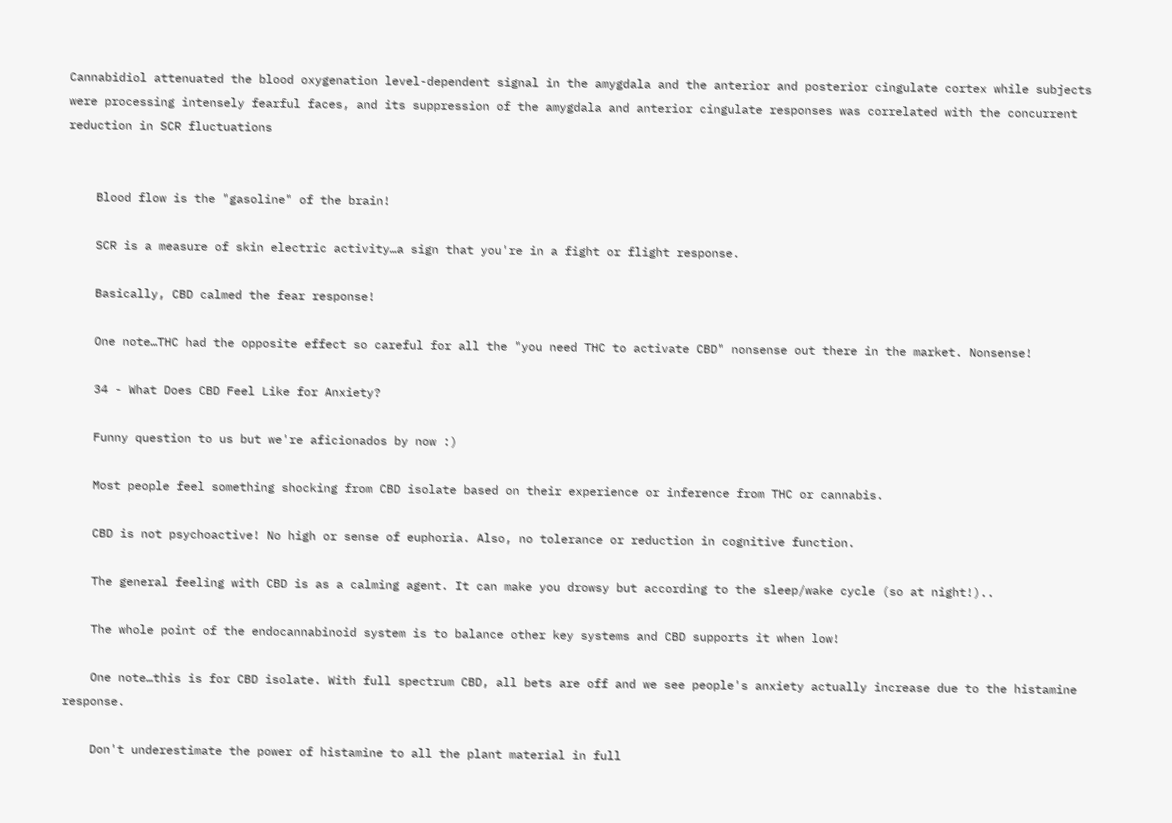Cannabidiol attenuated the blood oxygenation level-dependent signal in the amygdala and the anterior and posterior cingulate cortex while subjects were processing intensely fearful faces, and its suppression of the amygdala and anterior cingulate responses was correlated with the concurrent reduction in SCR fluctuations


    Blood flow is the "gasoline" of the brain!

    SCR is a measure of skin electric activity…a sign that you're in a fight or flight response.

    Basically, CBD calmed the fear response!

    One note…THC had the opposite effect so careful for all the "you need THC to activate CBD" nonsense out there in the market. Nonsense!

    34 - What Does CBD Feel Like for Anxiety?

    Funny question to us but we're aficionados by now :)

    Most people feel something shocking from CBD isolate based on their experience or inference from THC or cannabis.

    CBD is not psychoactive! No high or sense of euphoria. Also, no tolerance or reduction in cognitive function.

    The general feeling with CBD is as a calming agent. It can make you drowsy but according to the sleep/wake cycle (so at night!)..

    The whole point of the endocannabinoid system is to balance other key systems and CBD supports it when low!

    One note…this is for CBD isolate. With full spectrum CBD, all bets are off and we see people's anxiety actually increase due to the histamine response.

    Don't underestimate the power of histamine to all the plant material in full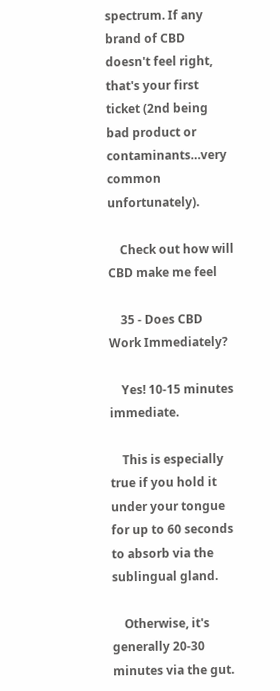spectrum. If any brand of CBD doesn't feel right, that's your first ticket (2nd being bad product or contaminants…very common unfortunately).

    Check out how will CBD make me feel

    35 - Does CBD Work Immediately?

    Yes! 10-15 minutes immediate.

    This is especially true if you hold it under your tongue for up to 60 seconds to absorb via the sublingual gland.

    Otherwise, it's generally 20-30 minutes via the gut.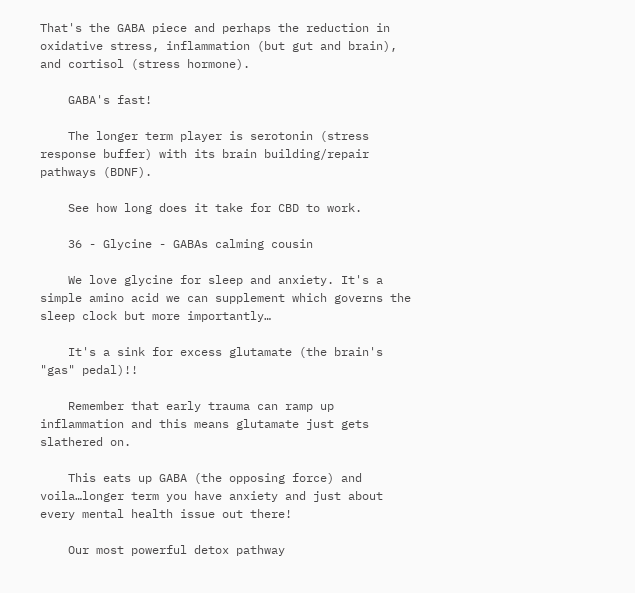That's the GABA piece and perhaps the reduction in oxidative stress, inflammation (but gut and brain), and cortisol (stress hormone).

    GABA's fast!

    The longer term player is serotonin (stress response buffer) with its brain building/repair pathways (BDNF).

    See how long does it take for CBD to work.

    36 - Glycine - GABAs calming cousin

    We love glycine for sleep and anxiety. It's a simple amino acid we can supplement which governs the sleep clock but more importantly…

    It's a sink for excess glutamate (the brain's "gas" pedal)!!

    Remember that early trauma can ramp up inflammation and this means glutamate just gets slathered on.

    This eats up GABA (the opposing force) and voila…longer term you have anxiety and just about every mental health issue out there!

    Our most powerful detox pathway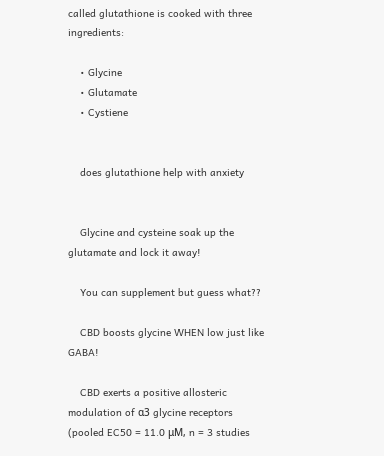called glutathione is cooked with three ingredients:

    • Glycine
    • Glutamate
    • Cystiene


    does glutathione help with anxiety


    Glycine and cysteine soak up the glutamate and lock it away!

    You can supplement but guess what??

    CBD boosts glycine WHEN low just like GABA!

    CBD exerts a positive allosteric modulation of α3 glycine receptors (pooled EC50 = 11.0 μM, n = 3 studies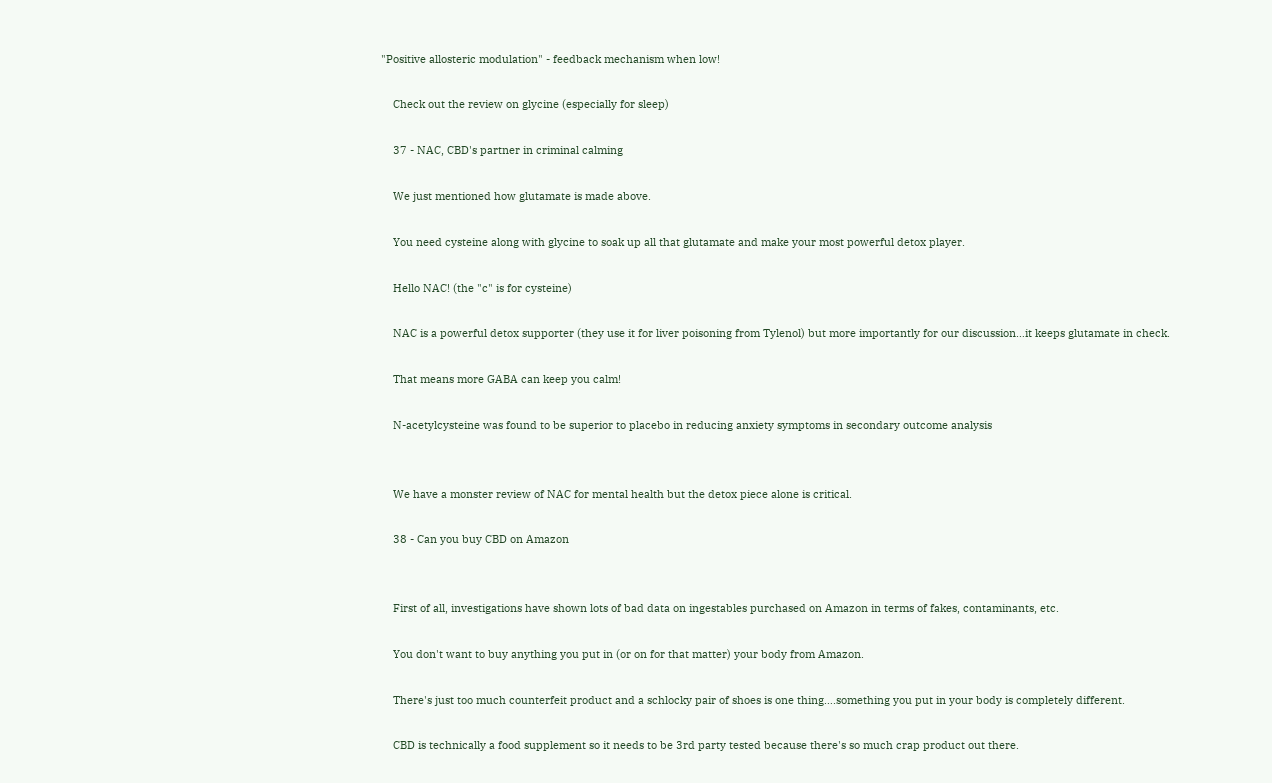"Positive allosteric modulation" - feedback mechanism when low!

    Check out the review on glycine (especially for sleep)

    37 - NAC, CBD's partner in criminal calming

    We just mentioned how glutamate is made above.

    You need cysteine along with glycine to soak up all that glutamate and make your most powerful detox player.

    Hello NAC! (the "c" is for cysteine)

    NAC is a powerful detox supporter (they use it for liver poisoning from Tylenol) but more importantly for our discussion…it keeps glutamate in check.

    That means more GABA can keep you calm!

    N-acetylcysteine was found to be superior to placebo in reducing anxiety symptoms in secondary outcome analysis


    We have a monster review of NAC for mental health but the detox piece alone is critical.

    38 - Can you buy CBD on Amazon


    First of all, investigations have shown lots of bad data on ingestables purchased on Amazon in terms of fakes, contaminants, etc.

    You don't want to buy anything you put in (or on for that matter) your body from Amazon.

    There's just too much counterfeit product and a schlocky pair of shoes is one thing….something you put in your body is completely different.

    CBD is technically a food supplement so it needs to be 3rd party tested because there's so much crap product out there.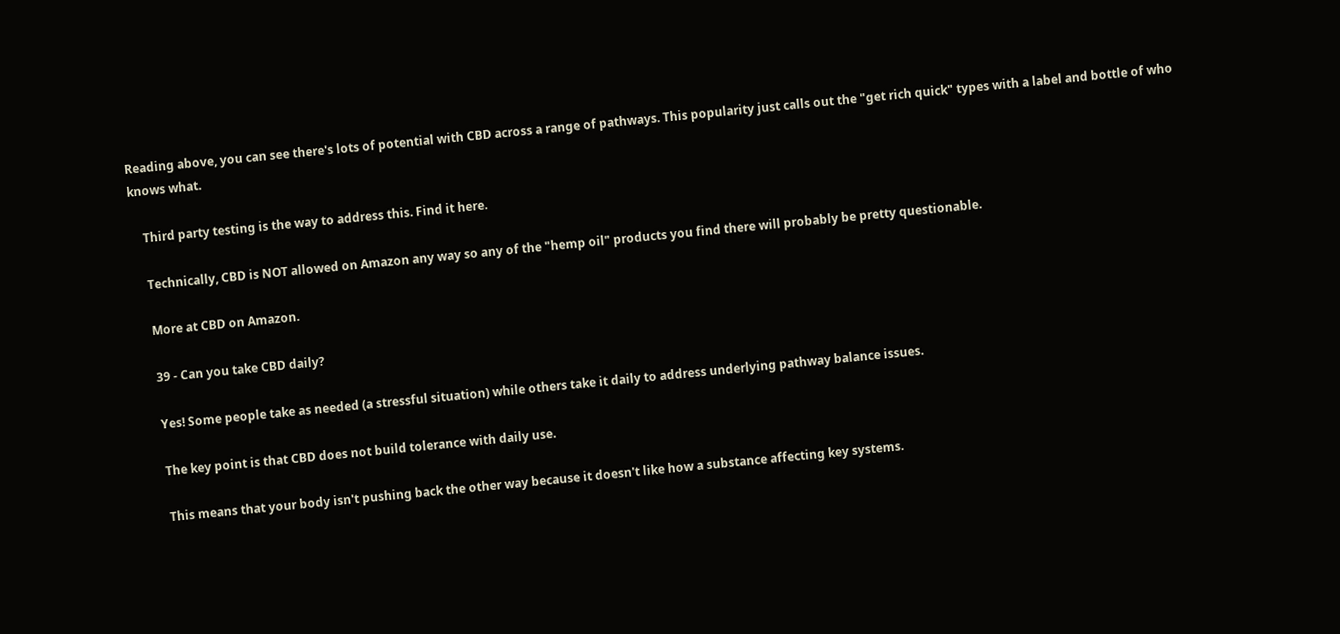Reading above, you can see there's lots of potential with CBD across a range of pathways. This popularity just calls out the "get rich quick" types with a label and bottle of who knows what.

    Third party testing is the way to address this. Find it here.

    Technically, CBD is NOT allowed on Amazon any way so any of the "hemp oil" products you find there will probably be pretty questionable.

    More at CBD on Amazon.

    39 - Can you take CBD daily?

    Yes! Some people take as needed (a stressful situation) while others take it daily to address underlying pathway balance issues.

    The key point is that CBD does not build tolerance with daily use.

    This means that your body isn't pushing back the other way because it doesn't like how a substance affecting key systems.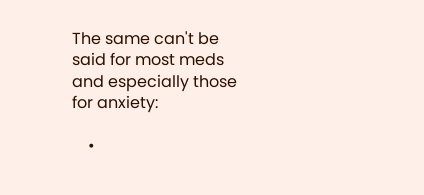The same can't be said for most meds and especially those for anxiety:

    •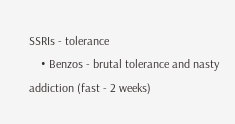SSRIs - tolerance
    • Benzos - brutal tolerance and nasty addiction (fast - 2 weeks)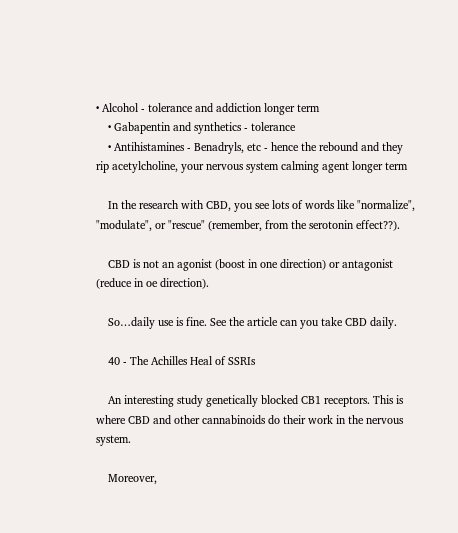• Alcohol - tolerance and addiction longer term
    • Gabapentin and synthetics - tolerance
    • Antihistamines - Benadryls, etc - hence the rebound and they rip acetylcholine, your nervous system calming agent longer term

    In the research with CBD, you see lots of words like "normalize", "modulate", or "rescue" (remember, from the serotonin effect??).

    CBD is not an agonist (boost in one direction) or antagonist (reduce in oe direction).

    So…daily use is fine. See the article can you take CBD daily.

    40 - The Achilles Heal of SSRIs

    An interesting study genetically blocked CB1 receptors. This is where CBD and other cannabinoids do their work in the nervous system.

    Moreover,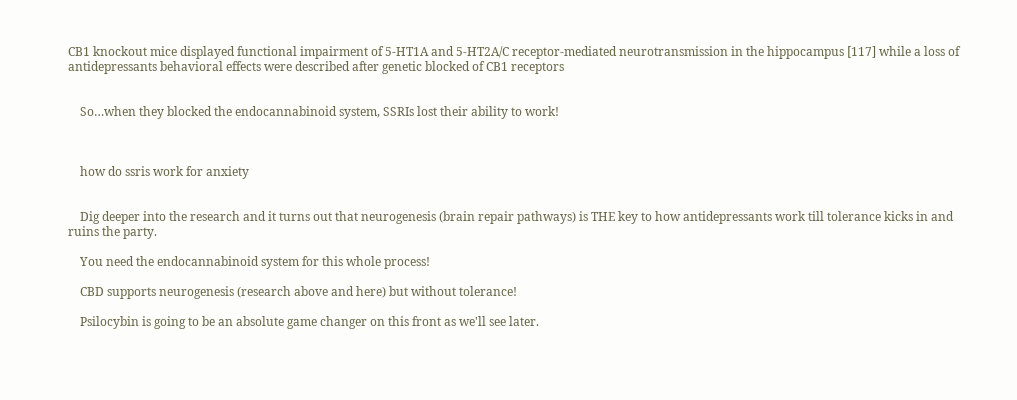CB1 knockout mice displayed functional impairment of 5-HT1A and 5-HT2A/C receptor-mediated neurotransmission in the hippocampus [117] while a loss of antidepressants behavioral effects were described after genetic blocked of CB1 receptors


    So…when they blocked the endocannabinoid system, SSRIs lost their ability to work!



    how do ssris work for anxiety


    Dig deeper into the research and it turns out that neurogenesis (brain repair pathways) is THE key to how antidepressants work till tolerance kicks in and ruins the party.

    You need the endocannabinoid system for this whole process!

    CBD supports neurogenesis (research above and here) but without tolerance!

    Psilocybin is going to be an absolute game changer on this front as we'll see later.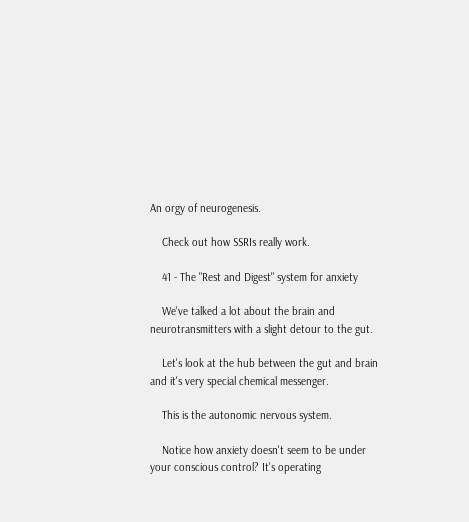An orgy of neurogenesis.

    Check out how SSRIs really work.

    41 - The "Rest and Digest" system for anxiety

    We've talked a lot about the brain and neurotransmitters with a slight detour to the gut.

    Let's look at the hub between the gut and brain and it's very special chemical messenger.

    This is the autonomic nervous system.

    Notice how anxiety doesn't seem to be under your conscious control? It's operating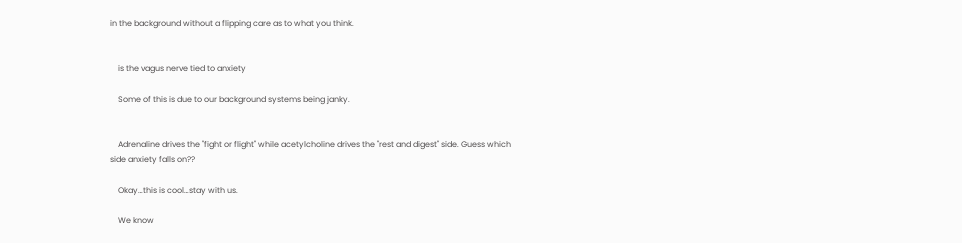in the background without a flipping care as to what you think.


    is the vagus nerve tied to anxiety

    Some of this is due to our background systems being janky.


    Adrenaline drives the "fight or flight" while acetylcholine drives the "rest and digest" side. Guess which side anxiety falls on??

    Okay…this is cool…stay with us.

    We know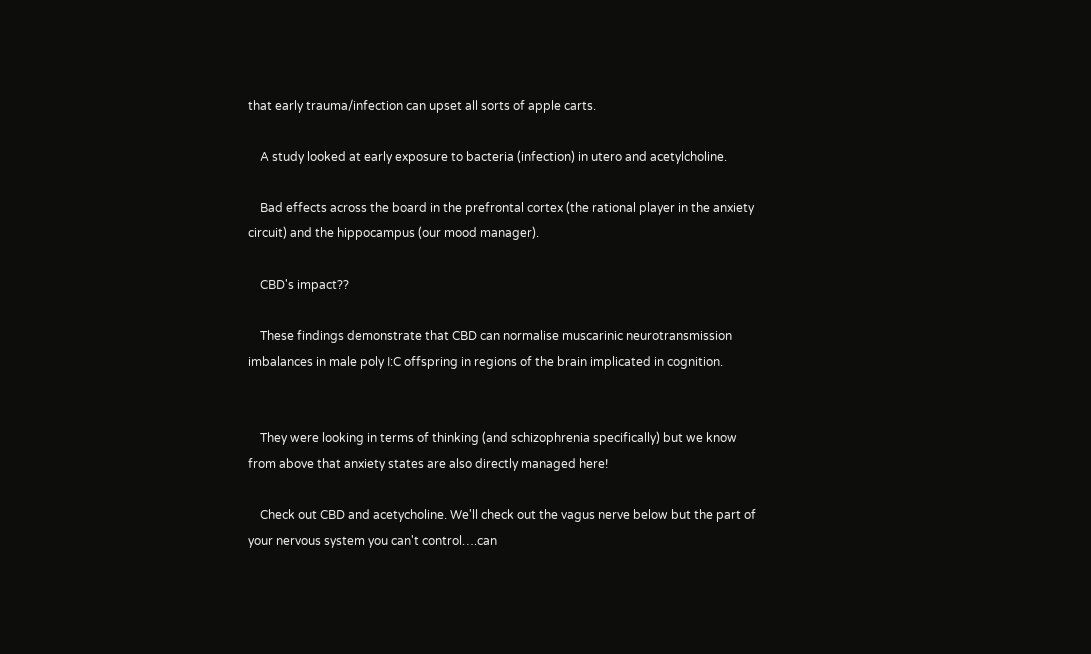that early trauma/infection can upset all sorts of apple carts.

    A study looked at early exposure to bacteria (infection) in utero and acetylcholine.

    Bad effects across the board in the prefrontal cortex (the rational player in the anxiety circuit) and the hippocampus (our mood manager).

    CBD's impact??

    These findings demonstrate that CBD can normalise muscarinic neurotransmission imbalances in male poly I:C offspring in regions of the brain implicated in cognition.


    They were looking in terms of thinking (and schizophrenia specifically) but we know from above that anxiety states are also directly managed here!

    Check out CBD and acetycholine. We'll check out the vagus nerve below but the part of your nervous system you can't control….can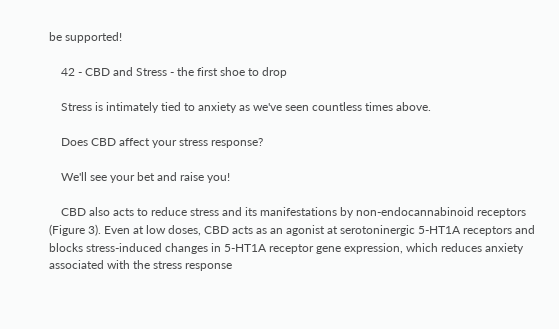be supported!

    42 - CBD and Stress - the first shoe to drop

    Stress is intimately tied to anxiety as we've seen countless times above.

    Does CBD affect your stress response?

    We'll see your bet and raise you!

    CBD also acts to reduce stress and its manifestations by non-endocannabinoid receptors (Figure 3). Even at low doses, CBD acts as an agonist at serotoninergic 5-HT1A receptors and blocks stress-induced changes in 5-HT1A receptor gene expression, which reduces anxiety associated with the stress response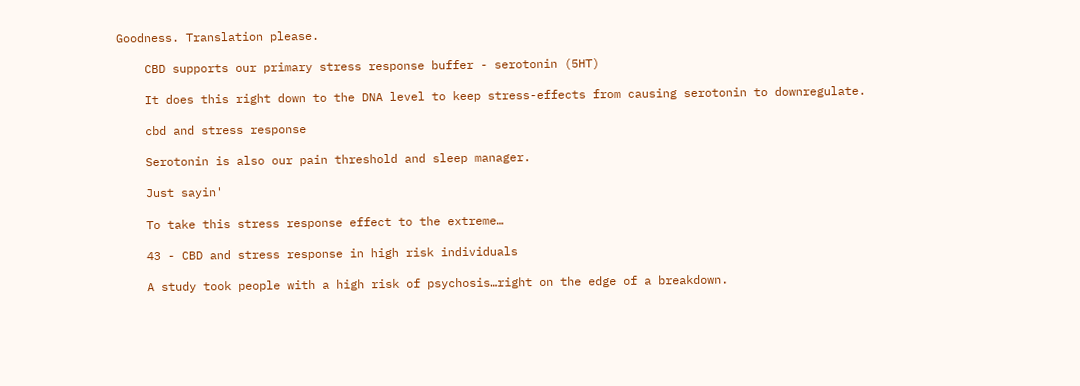Goodness. Translation please.

    CBD supports our primary stress response buffer - serotonin (5HT)

    It does this right down to the DNA level to keep stress-effects from causing serotonin to downregulate.

    cbd and stress response

    Serotonin is also our pain threshold and sleep manager.

    Just sayin'

    To take this stress response effect to the extreme…

    43 - CBD and stress response in high risk individuals

    A study took people with a high risk of psychosis…right on the edge of a breakdown.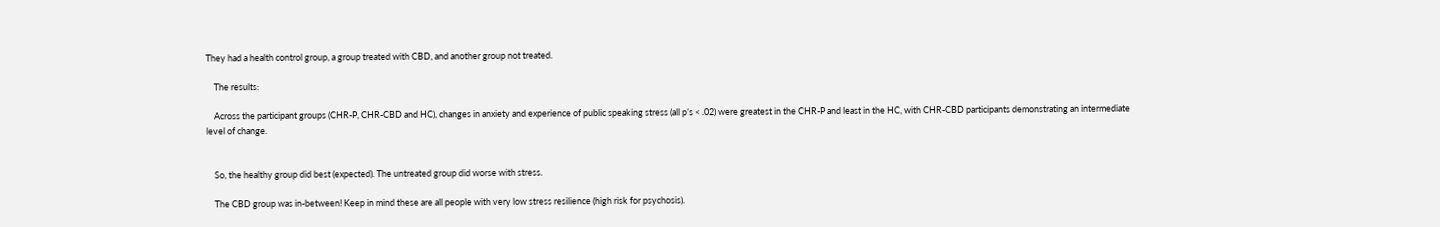They had a health control group, a group treated with CBD, and another group not treated.

    The results:

    Across the participant groups (CHR-P, CHR-CBD and HC), changes in anxiety and experience of public speaking stress (all p’s < .02) were greatest in the CHR-P and least in the HC, with CHR-CBD participants demonstrating an intermediate level of change.


    So, the healthy group did best (expected). The untreated group did worse with stress.

    The CBD group was in-between! Keep in mind these are all people with very low stress resilience (high risk for psychosis).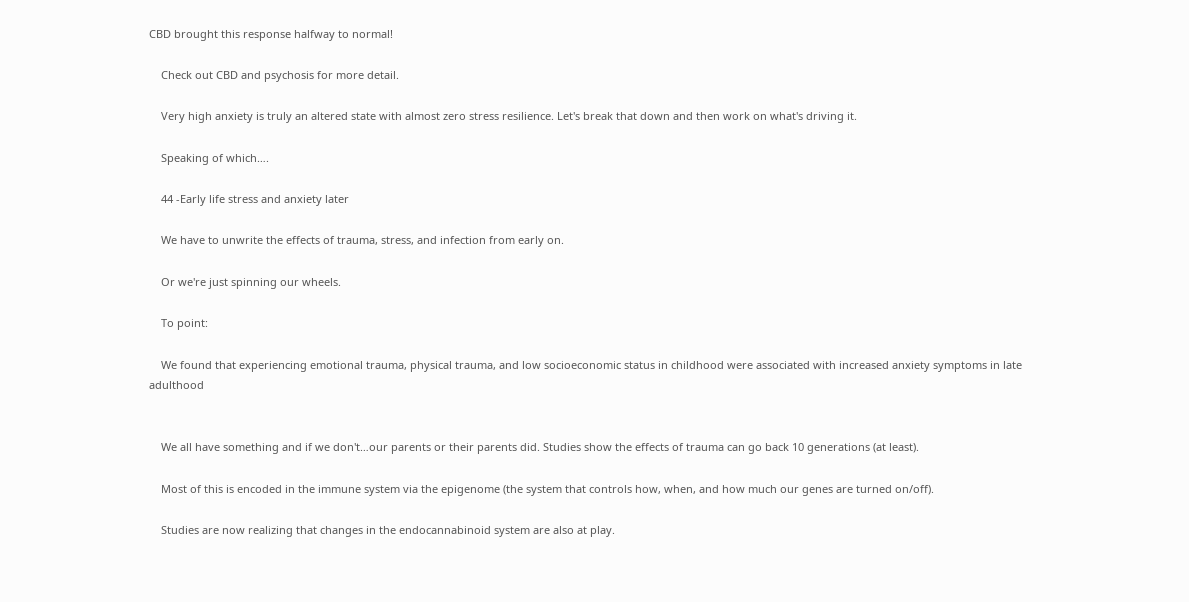CBD brought this response halfway to normal!

    Check out CBD and psychosis for more detail.

    Very high anxiety is truly an altered state with almost zero stress resilience. Let's break that down and then work on what's driving it.

    Speaking of which….

    44 -Early life stress and anxiety later

    We have to unwrite the effects of trauma, stress, and infection from early on.

    Or we're just spinning our wheels.

    To point:

    We found that experiencing emotional trauma, physical trauma, and low socioeconomic status in childhood were associated with increased anxiety symptoms in late adulthood


    We all have something and if we don't…our parents or their parents did. Studies show the effects of trauma can go back 10 generations (at least).

    Most of this is encoded in the immune system via the epigenome (the system that controls how, when, and how much our genes are turned on/off).

    Studies are now realizing that changes in the endocannabinoid system are also at play.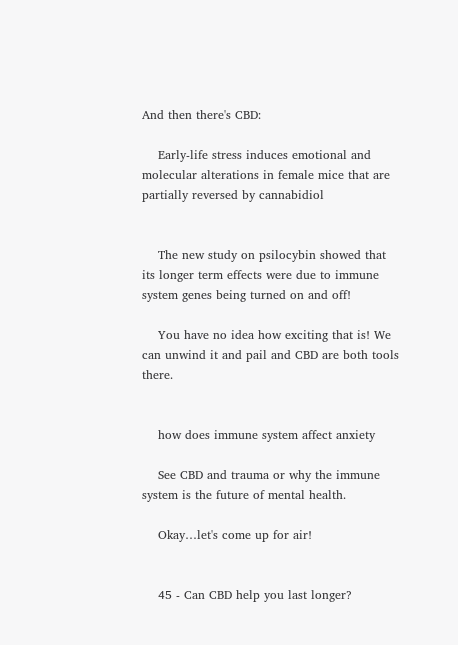And then there's CBD:

    Early-life stress induces emotional and molecular alterations in female mice that are partially reversed by cannabidiol


    The new study on psilocybin showed that its longer term effects were due to immune system genes being turned on and off!

    You have no idea how exciting that is! We can unwind it and pail and CBD are both tools there.


    how does immune system affect anxiety

    See CBD and trauma or why the immune system is the future of mental health.

    Okay…let's come up for air!


    45 - Can CBD help you last longer?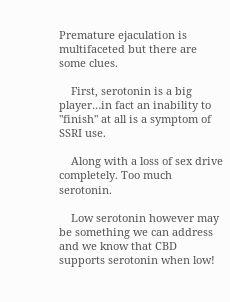Premature ejaculation is multifaceted but there are some clues.

    First, serotonin is a big player…in fact an inability to "finish" at all is a symptom of SSRI use.

    Along with a loss of sex drive completely. Too much serotonin.

    Low serotonin however may be something we can address and we know that CBD supports serotonin when low!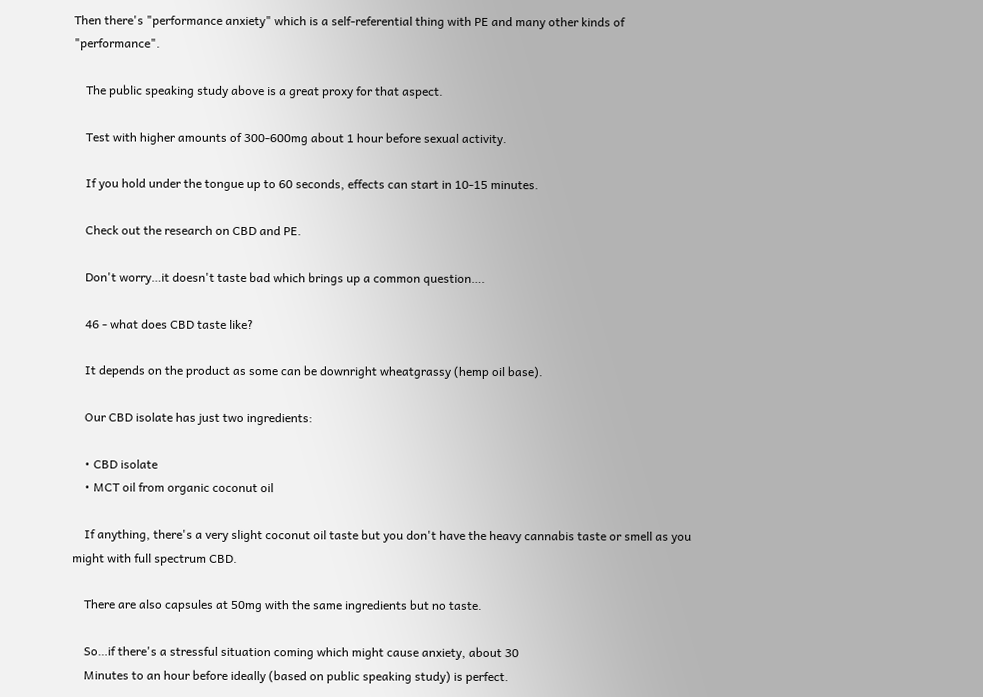Then there's "performance anxiety" which is a self-referential thing with PE and many other kinds of "performance".

    The public speaking study above is a great proxy for that aspect.

    Test with higher amounts of 300-600mg about 1 hour before sexual activity.

    If you hold under the tongue up to 60 seconds, effects can start in 10-15 minutes.

    Check out the research on CBD and PE.

    Don't worry…it doesn't taste bad which brings up a common question….

    46 - what does CBD taste like?

    It depends on the product as some can be downright wheatgrassy (hemp oil base).

    Our CBD isolate has just two ingredients:

    • CBD isolate
    • MCT oil from organic coconut oil

    If anything, there's a very slight coconut oil taste but you don't have the heavy cannabis taste or smell as you might with full spectrum CBD.

    There are also capsules at 50mg with the same ingredients but no taste.

    So…if there's a stressful situation coming which might cause anxiety, about 30
    Minutes to an hour before ideally (based on public speaking study) is perfect.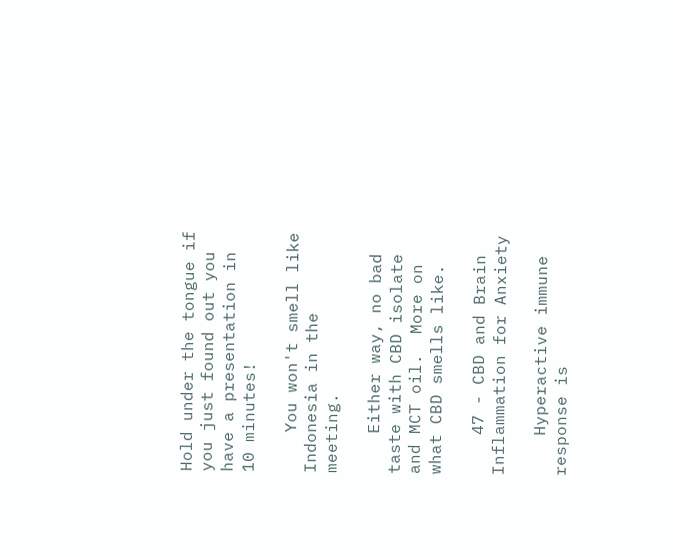Hold under the tongue if you just found out you have a presentation in 10 minutes!

    You won't smell like Indonesia in the meeting.

    Either way, no bad taste with CBD isolate and MCT oil.  More on what CBD smells like.

    47 - CBD and Brain Inflammation for Anxiety

    Hyperactive immune response is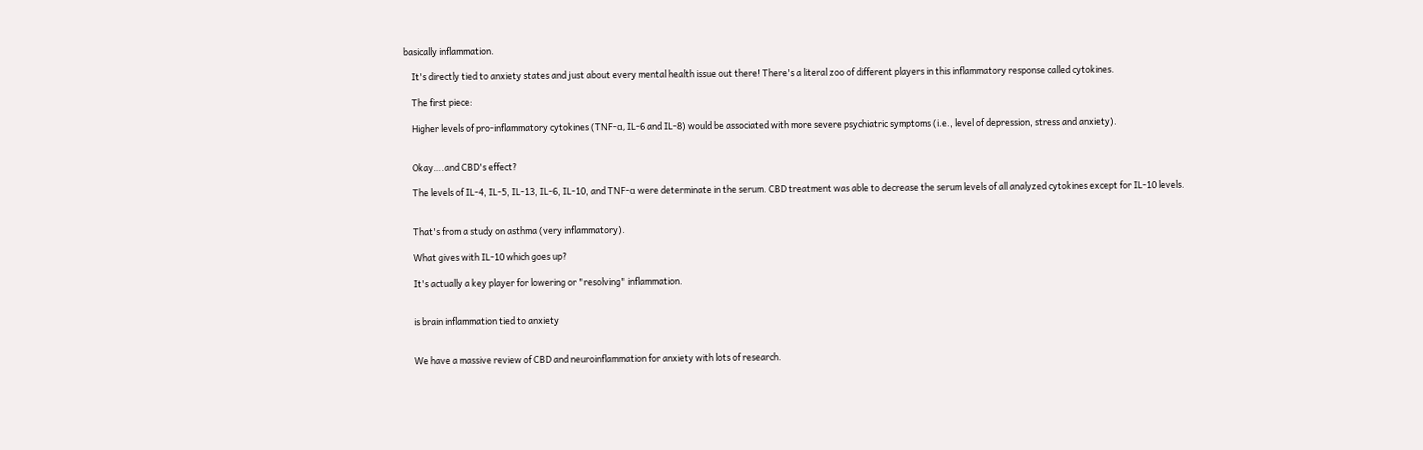basically inflammation.

    It's directly tied to anxiety states and just about every mental health issue out there! There's a literal zoo of different players in this inflammatory response called cytokines.

    The first piece:

    Higher levels of pro-inflammatory cytokines (TNF-α, IL-6 and IL-8) would be associated with more severe psychiatric symptoms (i.e., level of depression, stress and anxiety).


    Okay….and CBD's effect?

    The levels of IL-4, IL-5, IL-13, IL-6, IL-10, and TNF-α were determinate in the serum. CBD treatment was able to decrease the serum levels of all analyzed cytokines except for IL-10 levels.


    That's from a study on asthma (very inflammatory).

    What gives with IL-10 which goes up?

    It's actually a key player for lowering or "resolving" inflammation.


    is brain inflammation tied to anxiety


    We have a massive review of CBD and neuroinflammation for anxiety with lots of research.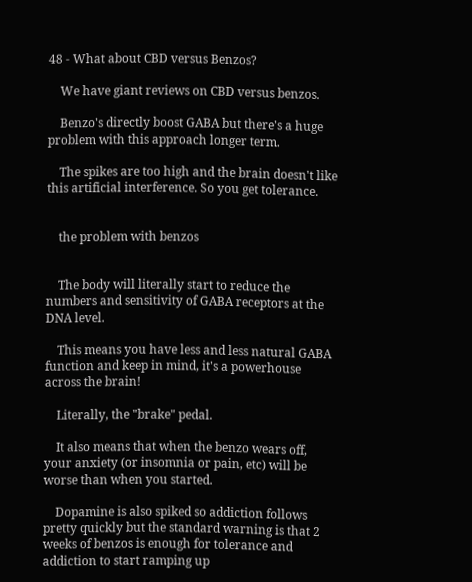48 - What about CBD versus Benzos?

    We have giant reviews on CBD versus benzos.

    Benzo's directly boost GABA but there's a huge problem with this approach longer term.

    The spikes are too high and the brain doesn't like this artificial interference. So you get tolerance.


    the problem with benzos


    The body will literally start to reduce the numbers and sensitivity of GABA receptors at the DNA level.

    This means you have less and less natural GABA function and keep in mind, it's a powerhouse across the brain!

    Literally, the "brake" pedal.

    It also means that when the benzo wears off, your anxiety (or insomnia or pain, etc) will be worse than when you started.

    Dopamine is also spiked so addiction follows pretty quickly but the standard warning is that 2 weeks of benzos is enough for tolerance and addiction to start ramping up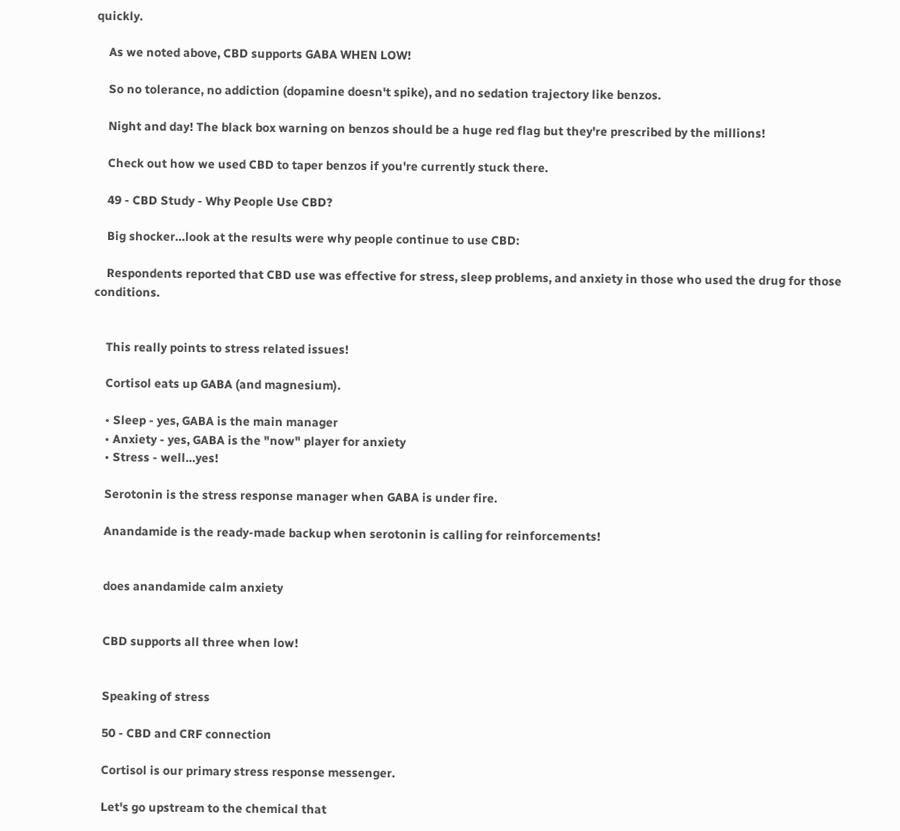quickly.

    As we noted above, CBD supports GABA WHEN LOW!

    So no tolerance, no addiction (dopamine doesn't spike), and no sedation trajectory like benzos.

    Night and day! The black box warning on benzos should be a huge red flag but they're prescribed by the millions!

    Check out how we used CBD to taper benzos if you're currently stuck there.

    49 - CBD Study - Why People Use CBD?

    Big shocker…look at the results were why people continue to use CBD:

    Respondents reported that CBD use was effective for stress, sleep problems, and anxiety in those who used the drug for those conditions.


    This really points to stress related issues!

    Cortisol eats up GABA (and magnesium).

    • Sleep - yes, GABA is the main manager
    • Anxiety - yes, GABA is the "now" player for anxiety
    • Stress - well…yes!

    Serotonin is the stress response manager when GABA is under fire.

    Anandamide is the ready-made backup when serotonin is calling for reinforcements!


    does anandamide calm anxiety


    CBD supports all three when low!


    Speaking of stress

    50 - CBD and CRF connection

    Cortisol is our primary stress response messenger.

    Let's go upstream to the chemical that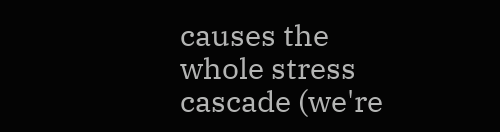causes the whole stress cascade (we're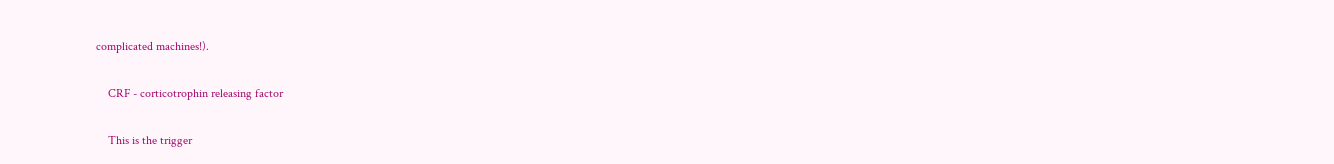complicated machines!).

    CRF - corticotrophin releasing factor

    This is the trigger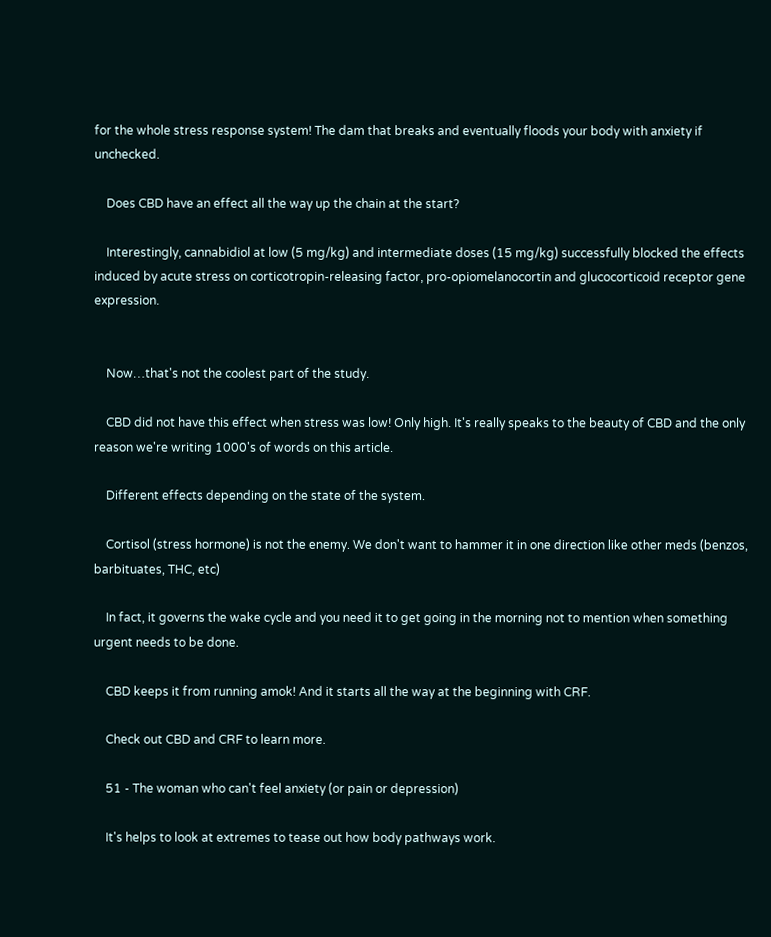for the whole stress response system! The dam that breaks and eventually floods your body with anxiety if unchecked.

    Does CBD have an effect all the way up the chain at the start?

    Interestingly, cannabidiol at low (5 mg/kg) and intermediate doses (15 mg/kg) successfully blocked the effects induced by acute stress on corticotropin-releasing factor, pro-opiomelanocortin and glucocorticoid receptor gene expression.


    Now…that's not the coolest part of the study.

    CBD did not have this effect when stress was low! Only high. It's really speaks to the beauty of CBD and the only reason we're writing 1000's of words on this article.

    Different effects depending on the state of the system.

    Cortisol (stress hormone) is not the enemy. We don't want to hammer it in one direction like other meds (benzos, barbituates, THC, etc)

    In fact, it governs the wake cycle and you need it to get going in the morning not to mention when something urgent needs to be done.

    CBD keeps it from running amok! And it starts all the way at the beginning with CRF.

    Check out CBD and CRF to learn more.

    51 - The woman who can't feel anxiety (or pain or depression)

    It's helps to look at extremes to tease out how body pathways work.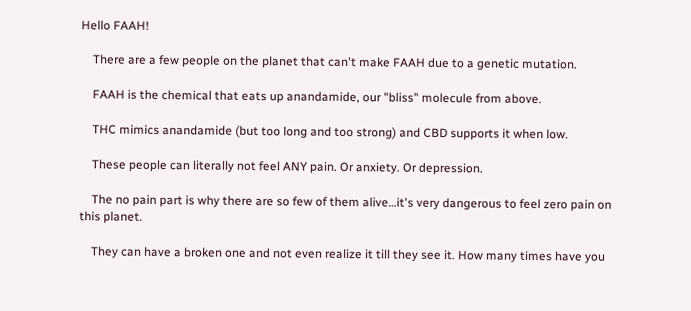Hello FAAH!

    There are a few people on the planet that can't make FAAH due to a genetic mutation.

    FAAH is the chemical that eats up anandamide, our "bliss" molecule from above.

    THC mimics anandamide (but too long and too strong) and CBD supports it when low.

    These people can literally not feel ANY pain. Or anxiety. Or depression.

    The no pain part is why there are so few of them alive…it's very dangerous to feel zero pain on this planet.

    They can have a broken one and not even realize it till they see it. How many times have you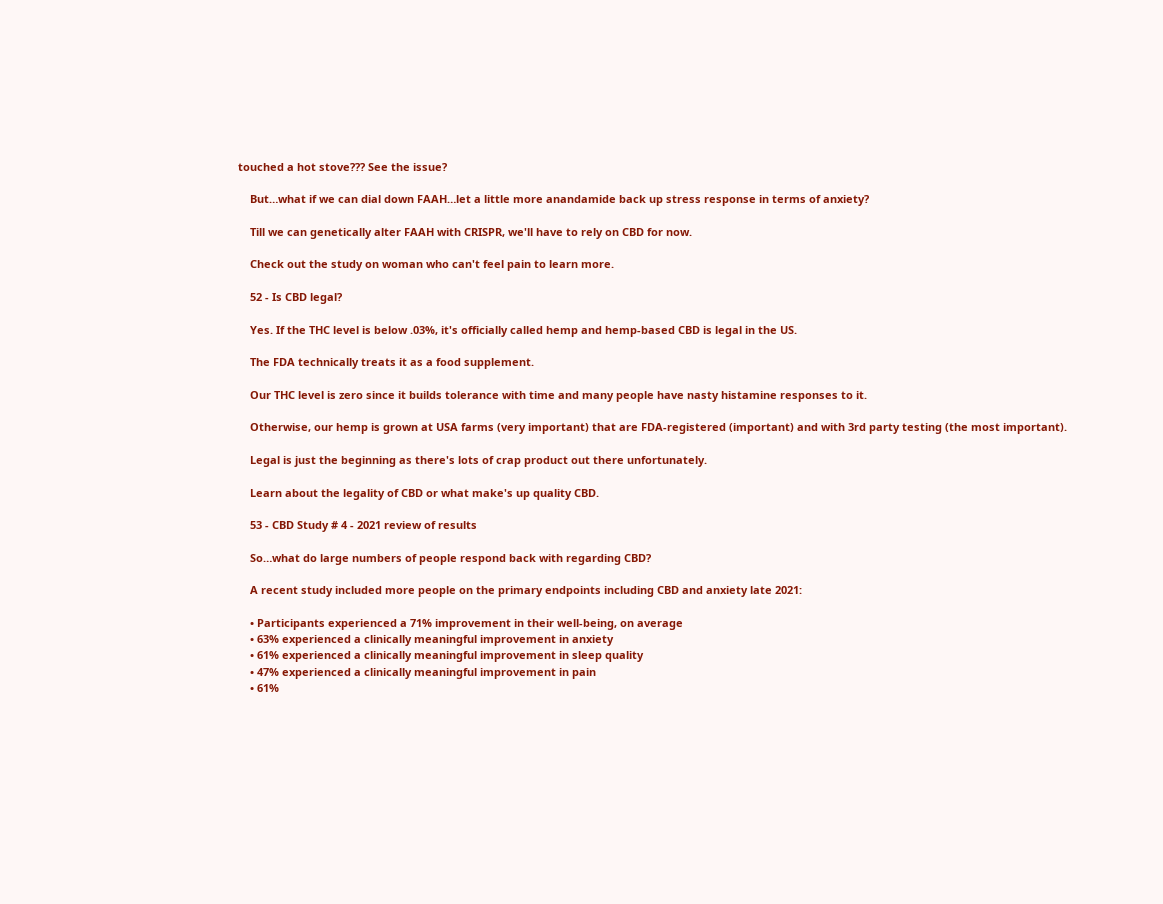touched a hot stove??? See the issue?

    But…what if we can dial down FAAH…let a little more anandamide back up stress response in terms of anxiety?

    Till we can genetically alter FAAH with CRISPR, we'll have to rely on CBD for now.

    Check out the study on woman who can't feel pain to learn more.

    52 - Is CBD legal?

    Yes. If the THC level is below .03%, it's officially called hemp and hemp-based CBD is legal in the US.

    The FDA technically treats it as a food supplement.

    Our THC level is zero since it builds tolerance with time and many people have nasty histamine responses to it.

    Otherwise, our hemp is grown at USA farms (very important) that are FDA-registered (important) and with 3rd party testing (the most important).

    Legal is just the beginning as there's lots of crap product out there unfortunately.

    Learn about the legality of CBD or what make's up quality CBD.

    53 - CBD Study # 4 - 2021 review of results

    So…what do large numbers of people respond back with regarding CBD?

    A recent study included more people on the primary endpoints including CBD and anxiety late 2021:

    • Participants experienced a 71% improvement in their well-being, on average
    • 63% experienced a clinically meaningful improvement in anxiety
    • 61% experienced a clinically meaningful improvement in sleep quality
    • 47% experienced a clinically meaningful improvement in pain
    • 61%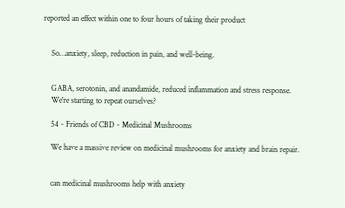reported an effect within one to four hours of taking their product


    So…anxiety, sleep, reduction in pain, and well-being.


    GABA, serotonin, and anandamide, reduced inflammation and stress response.
    We're starting to repeat ourselves?

    54 - Friends of CBD - Medicinal Mushrooms

    We have a massive review on medicinal mushrooms for anxiety and brain repair.


    can medicinal mushrooms help with anxiety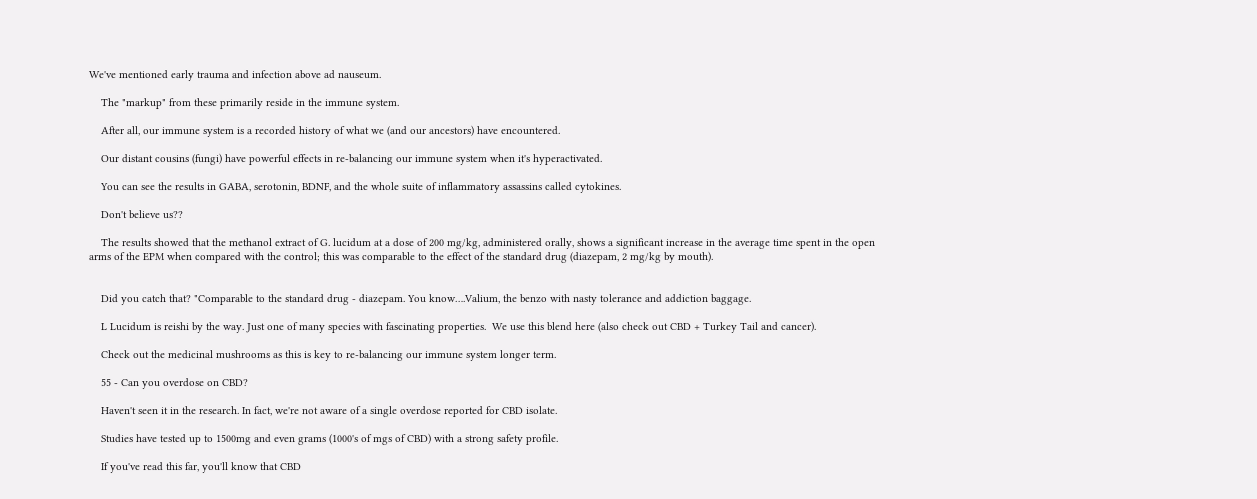We've mentioned early trauma and infection above ad nauseum.

    The "markup" from these primarily reside in the immune system.

    After all, our immune system is a recorded history of what we (and our ancestors) have encountered.

    Our distant cousins (fungi) have powerful effects in re-balancing our immune system when it's hyperactivated.

    You can see the results in GABA, serotonin, BDNF, and the whole suite of inflammatory assassins called cytokines.

    Don't believe us??

    The results showed that the methanol extract of G. lucidum at a dose of 200 mg/kg, administered orally, shows a significant increase in the average time spent in the open arms of the EPM when compared with the control; this was comparable to the effect of the standard drug (diazepam, 2 mg/kg by mouth).


    Did you catch that? "Comparable to the standard drug - diazepam. You know….Valium, the benzo with nasty tolerance and addiction baggage.

    L Lucidum is reishi by the way. Just one of many species with fascinating properties.  We use this blend here (also check out CBD + Turkey Tail and cancer).

    Check out the medicinal mushrooms as this is key to re-balancing our immune system longer term.

    55 - Can you overdose on CBD?

    Haven't seen it in the research. In fact, we're not aware of a single overdose reported for CBD isolate.

    Studies have tested up to 1500mg and even grams (1000's of mgs of CBD) with a strong safety profile.

    If you've read this far, you'll know that CBD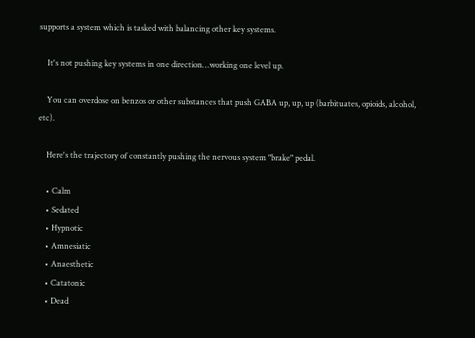supports a system which is tasked with balancing other key systems.

    It's not pushing key systems in one direction…working one level up.

    You can overdose on benzos or other substances that push GABA up, up, up (barbituates, opioids, alcohol, etc).

    Here's the trajectory of constantly pushing the nervous system "brake" pedal.

    • Calm
    • Sedated
    • Hypnotic
    • Amnesiatic
    • Anaesthetic
    • Catatonic
    • Dead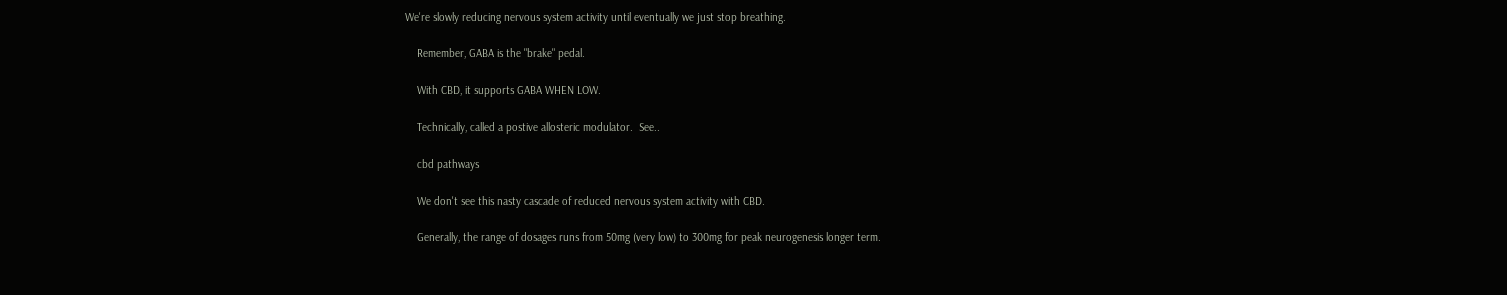We're slowly reducing nervous system activity until eventually we just stop breathing.

    Remember, GABA is the "brake" pedal.

    With CBD, it supports GABA WHEN LOW.

    Technically, called a postive allosteric modulator.  See..

    cbd pathways

    We don't see this nasty cascade of reduced nervous system activity with CBD.

    Generally, the range of dosages runs from 50mg (very low) to 300mg for peak neurogenesis longer term.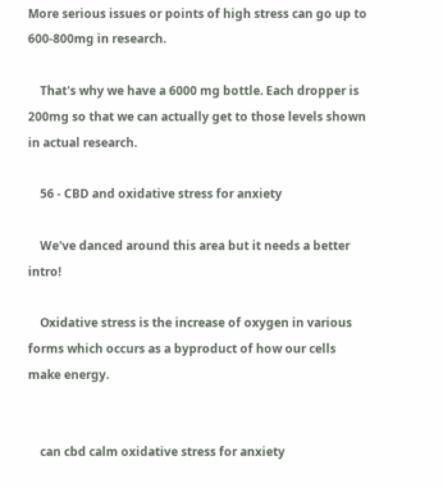More serious issues or points of high stress can go up to 600-800mg in research.

    That's why we have a 6000 mg bottle. Each dropper is 200mg so that we can actually get to those levels shown in actual research.

    56 - CBD and oxidative stress for anxiety

    We've danced around this area but it needs a better intro!

    Oxidative stress is the increase of oxygen in various forms which occurs as a byproduct of how our cells make energy.


    can cbd calm oxidative stress for anxiety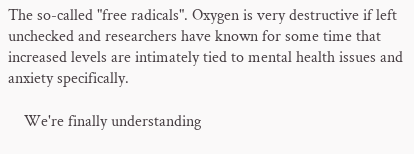The so-called "free radicals". Oxygen is very destructive if left unchecked and researchers have known for some time that increased levels are intimately tied to mental health issues and anxiety specifically.

    We're finally understanding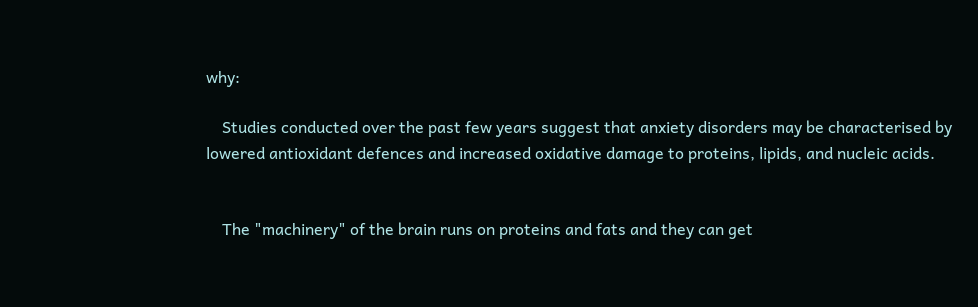why:

    Studies conducted over the past few years suggest that anxiety disorders may be characterised by lowered antioxidant defences and increased oxidative damage to proteins, lipids, and nucleic acids.


    The "machinery" of the brain runs on proteins and fats and they can get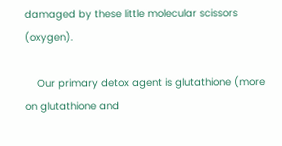damaged by these little molecular scissors (oxygen).

    Our primary detox agent is glutathione (more on glutathione and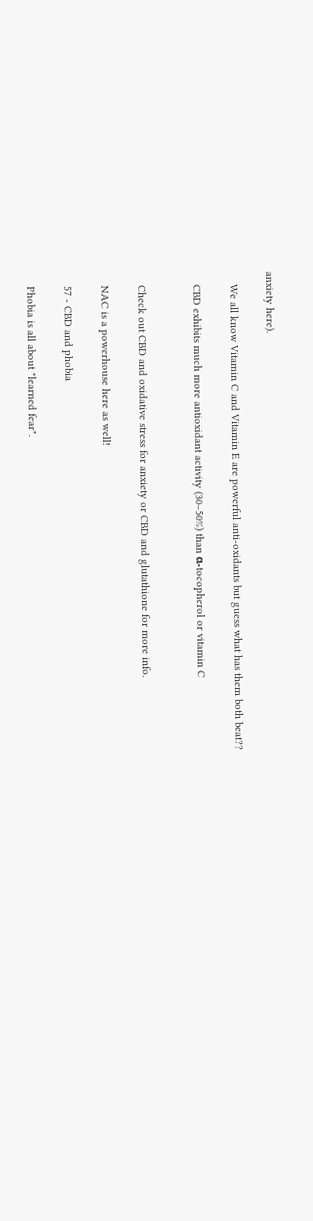anxiety here).

    We all know Vitamin C and Vitamin E are powerful anti-oxidants but guess what has them both beat??

    CBD exhibits much more antioxidant activity (30–50%) than α-tocopherol or vitamin C


    Check out CBD and oxidative stress for anxiety or CBD and glutathione for more info.

    NAC is a powerhouse here as well!

    57 - CBD and phobia

    Phobia is all about "learned fear".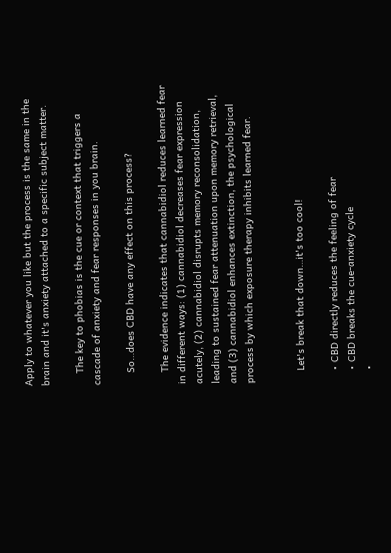Apply to whatever you like but the process is the same in the brain and it's anxiety attached to a specific subject matter.

    The key to phobias is the cue or context that triggers a cascade of anxiety and fear responses in you brain.

    So…does CBD have any effect on this process?

    The evidence indicates that cannabidiol reduces learned fear in different ways: (1) cannabidiol decreases fear expression acutely, (2) cannabidiol disrupts memory reconsolidation, leading to sustained fear attenuation upon memory retrieval, and (3) cannabidiol enhances extinction, the psychological process by which exposure therapy inhibits learned fear.


    Let's break that down…it's too cool!

    • CBD directly reduces the feeling of fear
    • CBD breaks the cue-anxiety cycle
    •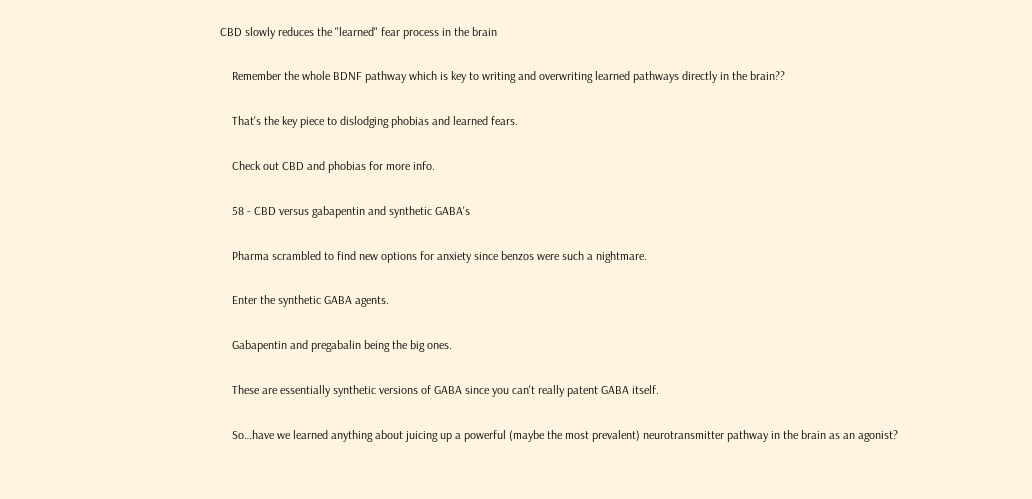CBD slowly reduces the "learned" fear process in the brain

    Remember the whole BDNF pathway which is key to writing and overwriting learned pathways directly in the brain??

    That's the key piece to dislodging phobias and learned fears.

    Check out CBD and phobias for more info.

    58 - CBD versus gabapentin and synthetic GABA's

    Pharma scrambled to find new options for anxiety since benzos were such a nightmare.

    Enter the synthetic GABA agents.

    Gabapentin and pregabalin being the big ones.

    These are essentially synthetic versions of GABA since you can't really patent GABA itself.

    So…have we learned anything about juicing up a powerful (maybe the most prevalent) neurotransmitter pathway in the brain as an agonist?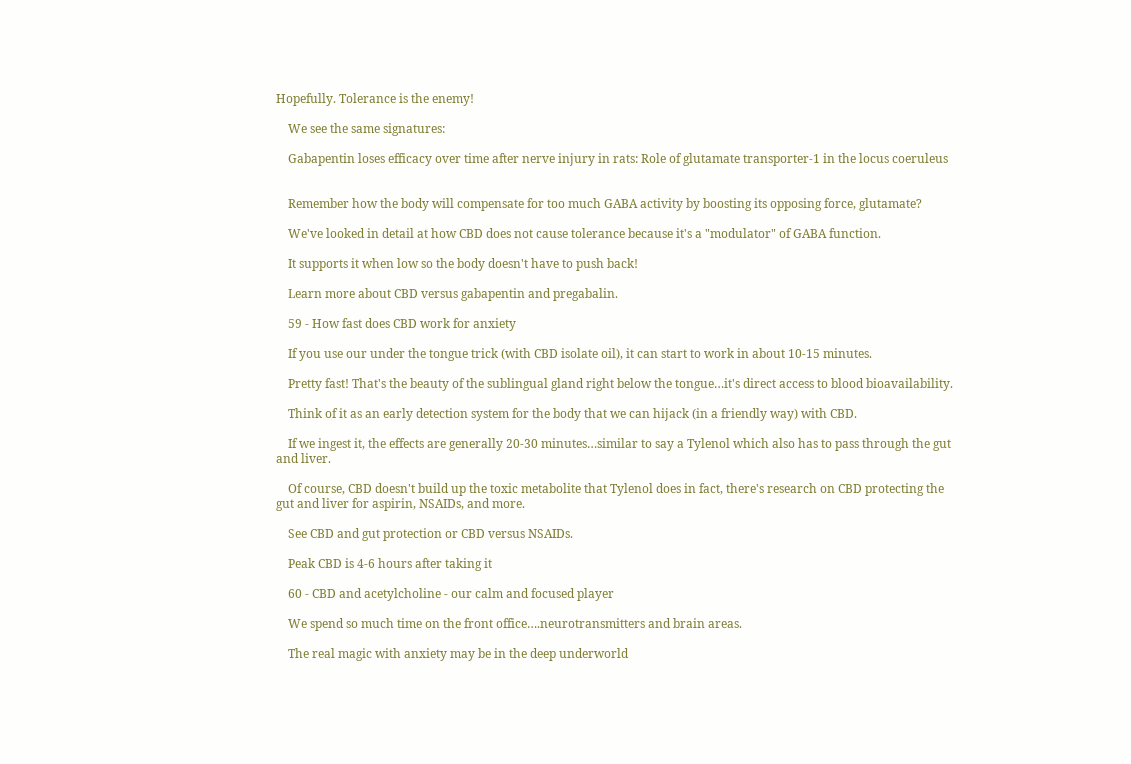Hopefully. Tolerance is the enemy!

    We see the same signatures:

    Gabapentin loses efficacy over time after nerve injury in rats: Role of glutamate transporter-1 in the locus coeruleus


    Remember how the body will compensate for too much GABA activity by boosting its opposing force, glutamate?

    We've looked in detail at how CBD does not cause tolerance because it's a "modulator" of GABA function.

    It supports it when low so the body doesn't have to push back!

    Learn more about CBD versus gabapentin and pregabalin.

    59 - How fast does CBD work for anxiety

    If you use our under the tongue trick (with CBD isolate oil), it can start to work in about 10-15 minutes.

    Pretty fast! That's the beauty of the sublingual gland right below the tongue…it's direct access to blood bioavailability.

    Think of it as an early detection system for the body that we can hijack (in a friendly way) with CBD.

    If we ingest it, the effects are generally 20-30 minutes…similar to say a Tylenol which also has to pass through the gut and liver.

    Of course, CBD doesn't build up the toxic metabolite that Tylenol does in fact, there's research on CBD protecting the gut and liver for aspirin, NSAIDs, and more.

    See CBD and gut protection or CBD versus NSAIDs.

    Peak CBD is 4-6 hours after taking it

    60 - CBD and acetylcholine - our calm and focused player

    We spend so much time on the front office….neurotransmitters and brain areas.

    The real magic with anxiety may be in the deep underworld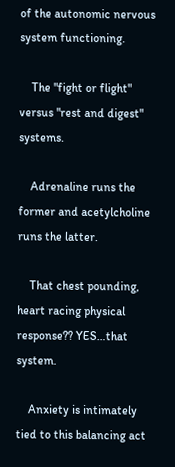of the autonomic nervous system functioning.

    The "fight or flight" versus "rest and digest" systems.

    Adrenaline runs the former and acetylcholine runs the latter.

    That chest pounding, heart racing physical response?? YES…that system.

    Anxiety is intimately tied to this balancing act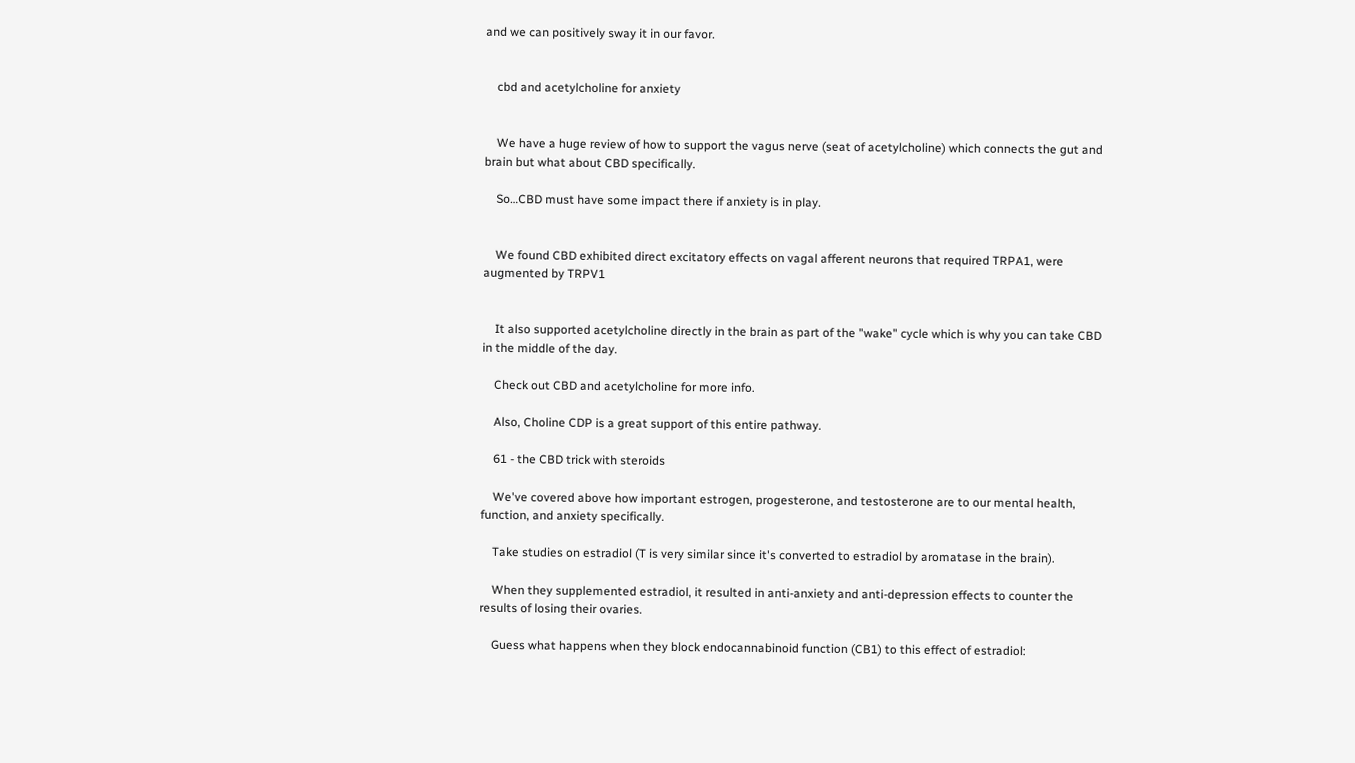and we can positively sway it in our favor.


    cbd and acetylcholine for anxiety


    We have a huge review of how to support the vagus nerve (seat of acetylcholine) which connects the gut and brain but what about CBD specifically.

    So…CBD must have some impact there if anxiety is in play.


    We found CBD exhibited direct excitatory effects on vagal afferent neurons that required TRPA1, were augmented by TRPV1


    It also supported acetylcholine directly in the brain as part of the "wake" cycle which is why you can take CBD in the middle of the day.

    Check out CBD and acetylcholine for more info.

    Also, Choline CDP is a great support of this entire pathway.

    61 - the CBD trick with steroids

    We've covered above how important estrogen, progesterone, and testosterone are to our mental health, function, and anxiety specifically.

    Take studies on estradiol (T is very similar since it's converted to estradiol by aromatase in the brain).

    When they supplemented estradiol, it resulted in anti-anxiety and anti-depression effects to counter the results of losing their ovaries.

    Guess what happens when they block endocannabinoid function (CB1) to this effect of estradiol: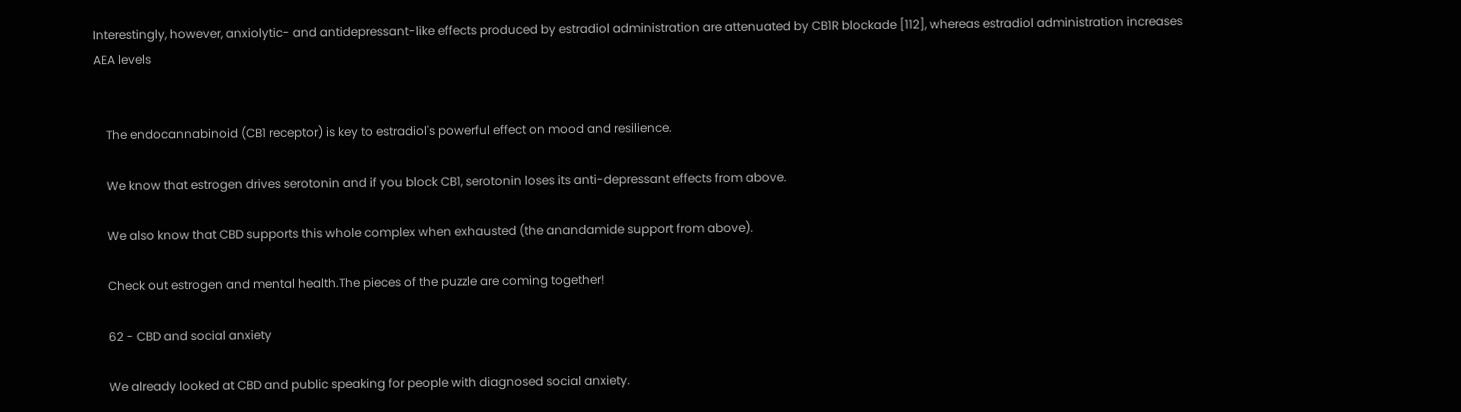Interestingly, however, anxiolytic- and antidepressant-like effects produced by estradiol administration are attenuated by CB1R blockade [112], whereas estradiol administration increases AEA levels


    The endocannabinoid (CB1 receptor) is key to estradiol's powerful effect on mood and resilience.

    We know that estrogen drives serotonin and if you block CB1, serotonin loses its anti-depressant effects from above.

    We also know that CBD supports this whole complex when exhausted (the anandamide support from above).

    Check out estrogen and mental health.The pieces of the puzzle are coming together!

    62 - CBD and social anxiety

    We already looked at CBD and public speaking for people with diagnosed social anxiety.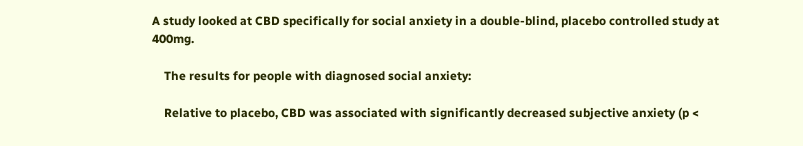A study looked at CBD specifically for social anxiety in a double-blind, placebo controlled study at 400mg.

    The results for people with diagnosed social anxiety:

    Relative to placebo, CBD was associated with significantly decreased subjective anxiety (p <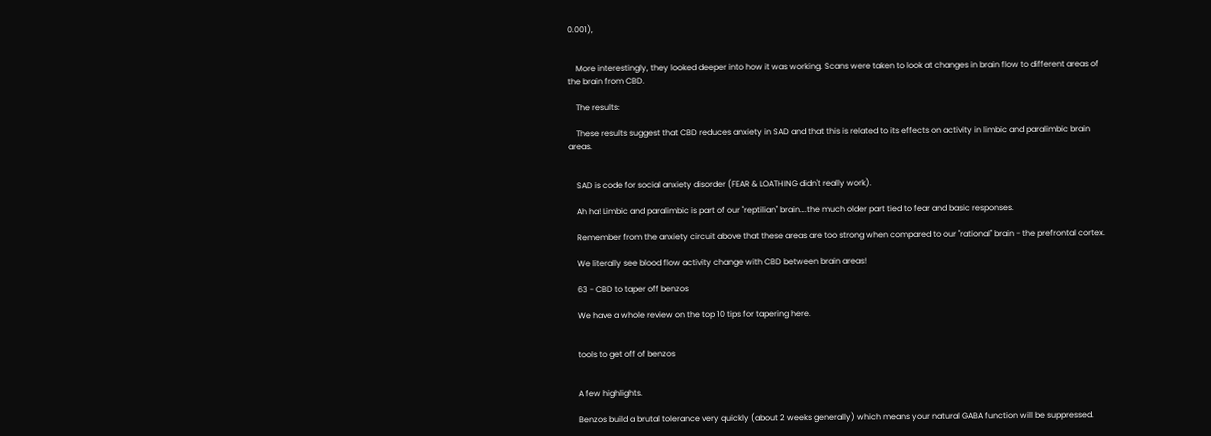0.001),


    More interestingly, they looked deeper into how it was working. Scans were taken to look at changes in brain flow to different areas of the brain from CBD.

    The results:

    These results suggest that CBD reduces anxiety in SAD and that this is related to its effects on activity in limbic and paralimbic brain areas.


    SAD is code for social anxiety disorder (FEAR & LOATHING didn't really work).

    Ah ha! Limbic and paralimbic is part of our "reptilian" brain….the much older part tied to fear and basic responses.

    Remember from the anxiety circuit above that these areas are too strong when compared to our "rational" brain - the prefrontal cortex.

    We literally see blood flow activity change with CBD between brain areas!

    63 - CBD to taper off benzos

    We have a whole review on the top 10 tips for tapering here.


    tools to get off of benzos


    A few highlights.

    Benzos build a brutal tolerance very quickly (about 2 weeks generally) which means your natural GABA function will be suppressed.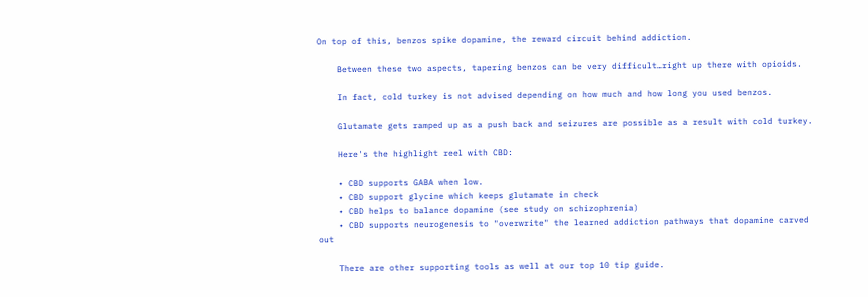On top of this, benzos spike dopamine, the reward circuit behind addiction.

    Between these two aspects, tapering benzos can be very difficult…right up there with opioids.

    In fact, cold turkey is not advised depending on how much and how long you used benzos.

    Glutamate gets ramped up as a push back and seizures are possible as a result with cold turkey.

    Here's the highlight reel with CBD:

    • CBD supports GABA when low.
    • CBD support glycine which keeps glutamate in check
    • CBD helps to balance dopamine (see study on schizophrenia)
    • CBD supports neurogenesis to "overwrite" the learned addiction pathways that dopamine carved out

    There are other supporting tools as well at our top 10 tip guide.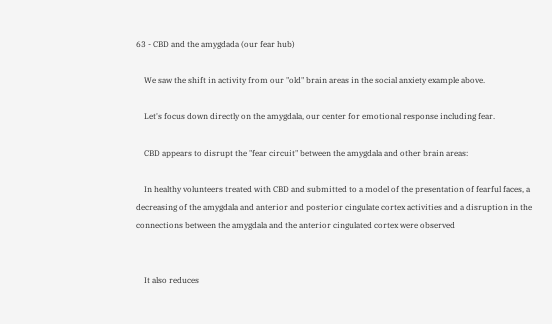63 - CBD and the amygdada (our fear hub)

    We saw the shift in activity from our "old" brain areas in the social anxiety example above.

    Let's focus down directly on the amygdala, our center for emotional response including fear.

    CBD appears to disrupt the "fear circuit" between the amygdala and other brain areas:

    In healthy volunteers treated with CBD and submitted to a model of the presentation of fearful faces, a decreasing of the amygdala and anterior and posterior cingulate cortex activities and a disruption in the connections between the amygdala and the anterior cingulated cortex were observed


    It also reduces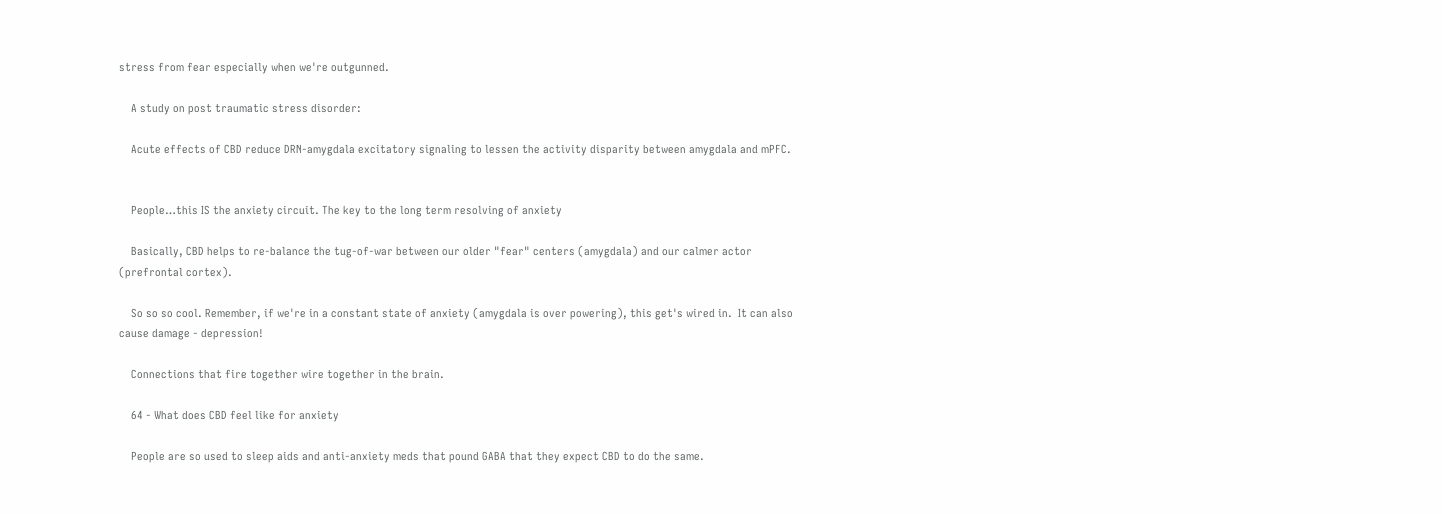stress from fear especially when we're outgunned.

    A study on post traumatic stress disorder:

    Acute effects of CBD reduce DRN-amygdala excitatory signaling to lessen the activity disparity between amygdala and mPFC.


    People…this IS the anxiety circuit. The key to the long term resolving of anxiety

    Basically, CBD helps to re-balance the tug-of-war between our older "fear" centers (amygdala) and our calmer actor (prefrontal cortex).

    So so so cool. Remember, if we're in a constant state of anxiety (amygdala is over powering), this get's wired in.  It can also cause damage - depression!

    Connections that fire together wire together in the brain.

    64 - What does CBD feel like for anxiety

    People are so used to sleep aids and anti-anxiety meds that pound GABA that they expect CBD to do the same.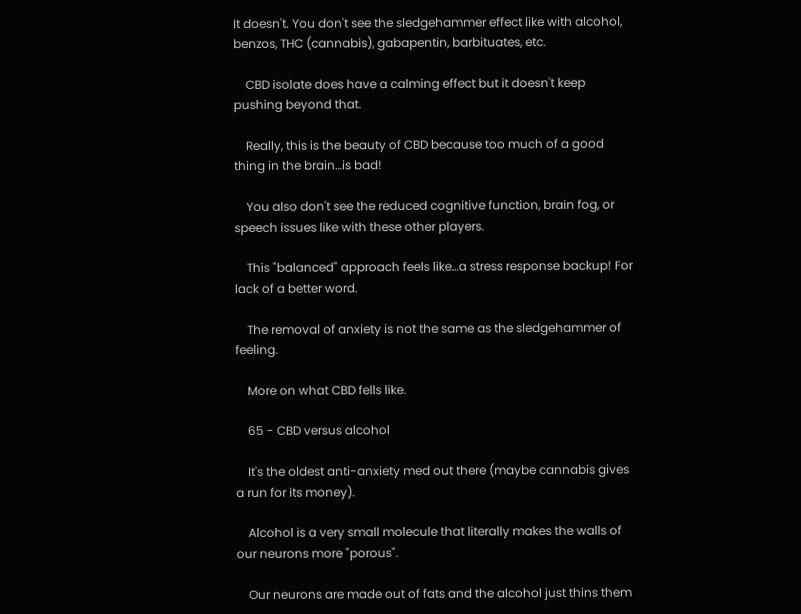It doesn't. You don't see the sledgehammer effect like with alcohol, benzos, THC (cannabis), gabapentin, barbituates, etc.

    CBD isolate does have a calming effect but it doesn't keep pushing beyond that.

    Really, this is the beauty of CBD because too much of a good thing in the brain…is bad!

    You also don't see the reduced cognitive function, brain fog, or speech issues like with these other players.

    This "balanced" approach feels like…a stress response backup! For lack of a better word.

    The removal of anxiety is not the same as the sledgehammer of feeling.

    More on what CBD fells like.

    65 - CBD versus alcohol

    It's the oldest anti-anxiety med out there (maybe cannabis gives a run for its money).

    Alcohol is a very small molecule that literally makes the walls of our neurons more "porous".

    Our neurons are made out of fats and the alcohol just thins them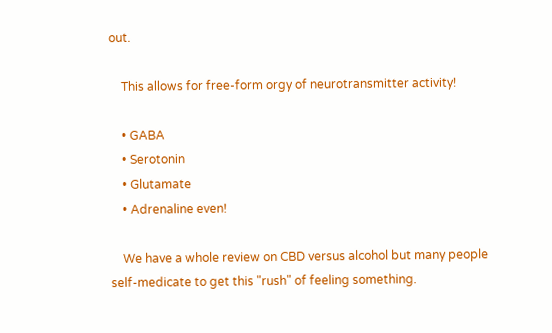out.

    This allows for free-form orgy of neurotransmitter activity!

    • GABA
    • Serotonin
    • Glutamate
    • Adrenaline even!

    We have a whole review on CBD versus alcohol but many people self-medicate to get this "rush" of feeling something.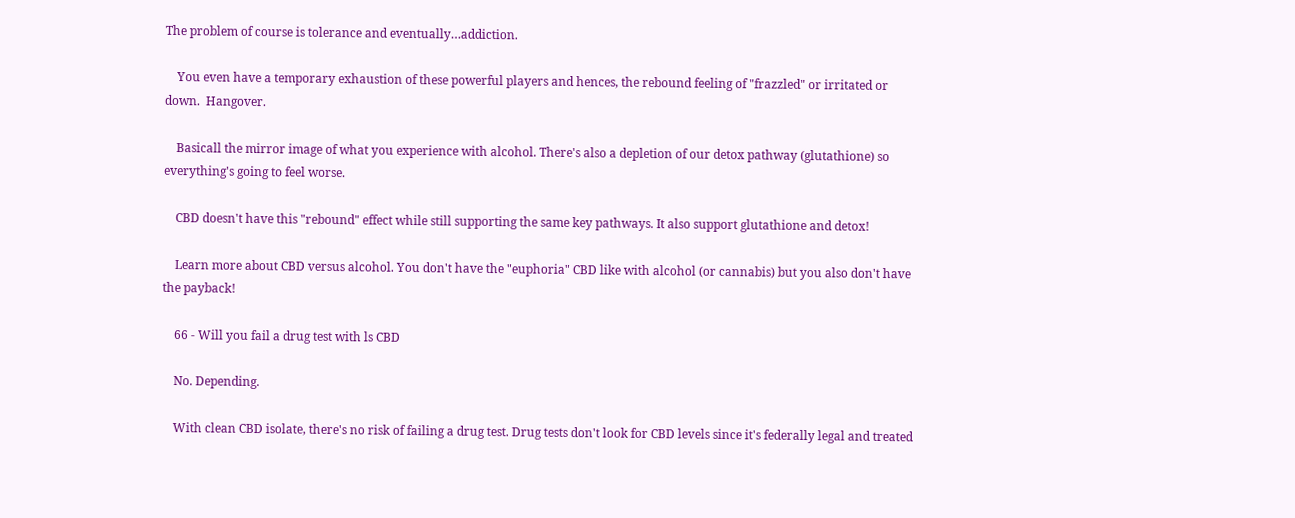The problem of course is tolerance and eventually…addiction.

    You even have a temporary exhaustion of these powerful players and hences, the rebound feeling of "frazzled" or irritated or down.  Hangover.

    Basicall the mirror image of what you experience with alcohol. There's also a depletion of our detox pathway (glutathione) so everything's going to feel worse.

    CBD doesn't have this "rebound" effect while still supporting the same key pathways. It also support glutathione and detox!

    Learn more about CBD versus alcohol. You don't have the "euphoria" CBD like with alcohol (or cannabis) but you also don't have the payback!

    66 - Will you fail a drug test with ls CBD

    No. Depending.

    With clean CBD isolate, there's no risk of failing a drug test. Drug tests don't look for CBD levels since it's federally legal and treated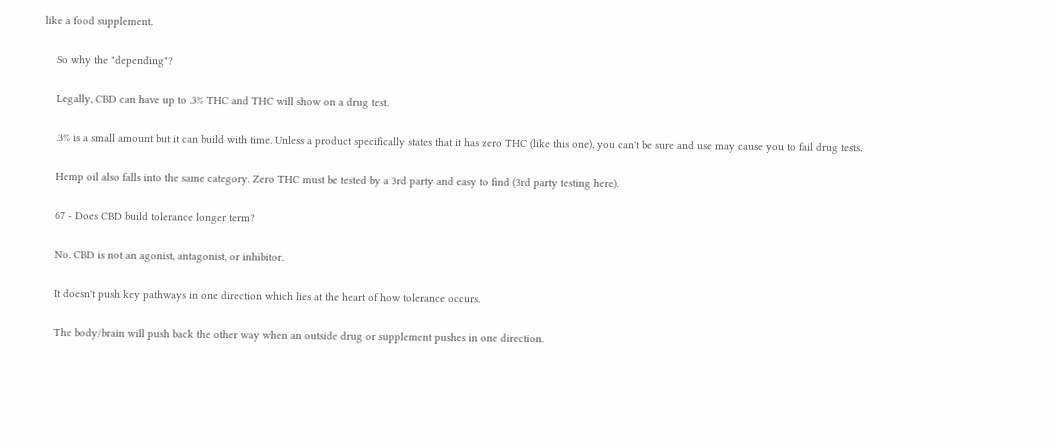like a food supplement.

    So why the "depending"?

    Legally, CBD can have up to .3% THC and THC will show on a drug test.

    .3% is a small amount but it can build with time. Unless a product specifically states that it has zero THC (like this one), you can't be sure and use may cause you to fail drug tests.

    Hemp oil also falls into the same category. Zero THC must be tested by a 3rd party and easy to find (3rd party testing here).

    67 - Does CBD build tolerance longer term?

    No. CBD is not an agonist, antagonist, or inhibitor.

    It doesn't push key pathways in one direction which lies at the heart of how tolerance occurs.

    The body/brain will push back the other way when an outside drug or supplement pushes in one direction.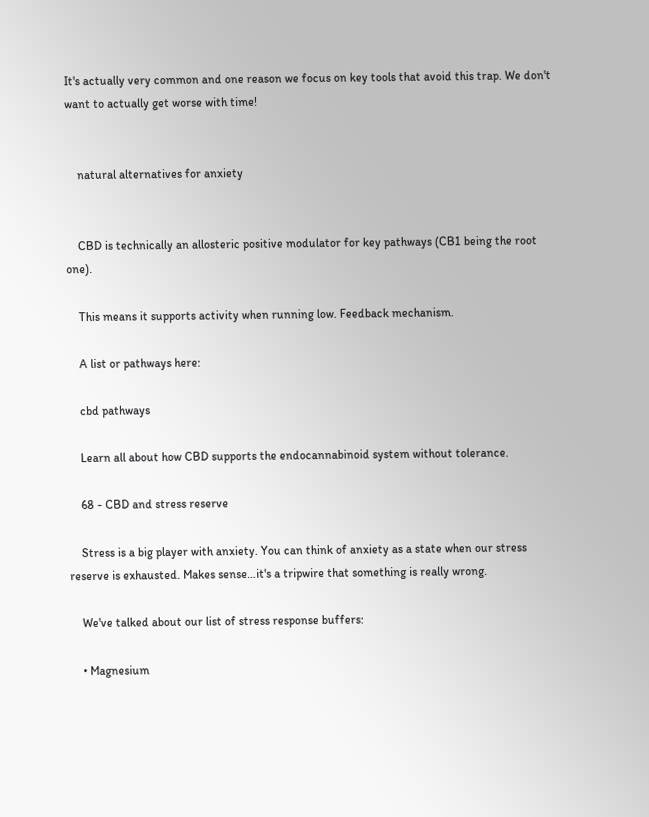It's actually very common and one reason we focus on key tools that avoid this trap. We don't want to actually get worse with time!


    natural alternatives for anxiety


    CBD is technically an allosteric positive modulator for key pathways (CB1 being the root one).

    This means it supports activity when running low. Feedback mechanism.

    A list or pathways here:

    cbd pathways

    Learn all about how CBD supports the endocannabinoid system without tolerance.

    68 - CBD and stress reserve

    Stress is a big player with anxiety. You can think of anxiety as a state when our stress reserve is exhausted. Makes sense…it's a tripwire that something is really wrong.

    We've talked about our list of stress response buffers:

    • Magnesium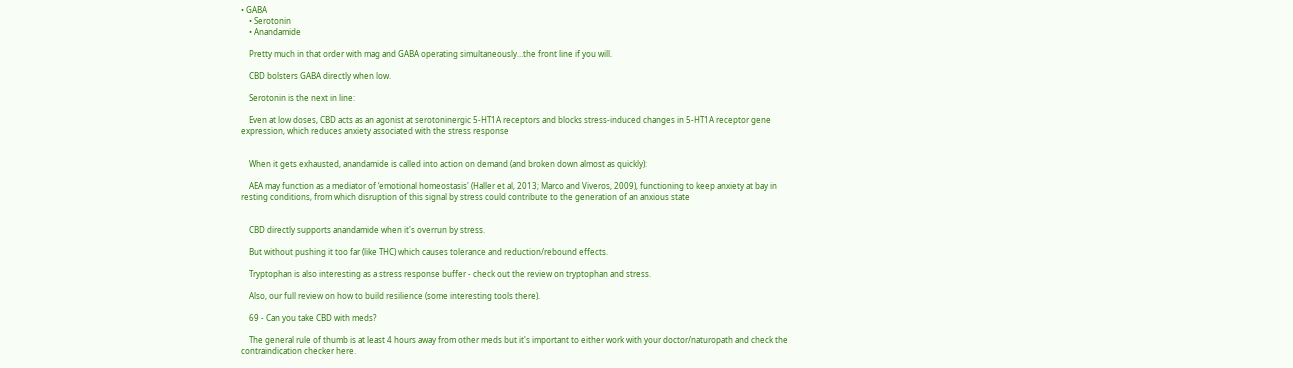• GABA
    • Serotonin
    • Anandamide

    Pretty much in that order with mag and GABA operating simultaneously…the front line if you will.

    CBD bolsters GABA directly when low.

    Serotonin is the next in line:

    Even at low doses, CBD acts as an agonist at serotoninergic 5-HT1A receptors and blocks stress-induced changes in 5-HT1A receptor gene expression, which reduces anxiety associated with the stress response


    When it gets exhausted, anandamide is called into action on demand (and broken down almost as quickly):

    AEA may function as a mediator of ‘emotional homeostasis' (Haller et al, 2013; Marco and Viveros, 2009), functioning to keep anxiety at bay in resting conditions, from which disruption of this signal by stress could contribute to the generation of an anxious state


    CBD directly supports anandamide when it's overrun by stress.

    But without pushing it too far (like THC) which causes tolerance and reduction/rebound effects.

    Tryptophan is also interesting as a stress response buffer - check out the review on tryptophan and stress.

    Also, our full review on how to build resilience (some interesting tools there).

    69 - Can you take CBD with meds?

    The general rule of thumb is at least 4 hours away from other meds but it's important to either work with your doctor/naturopath and check the contraindication checker here.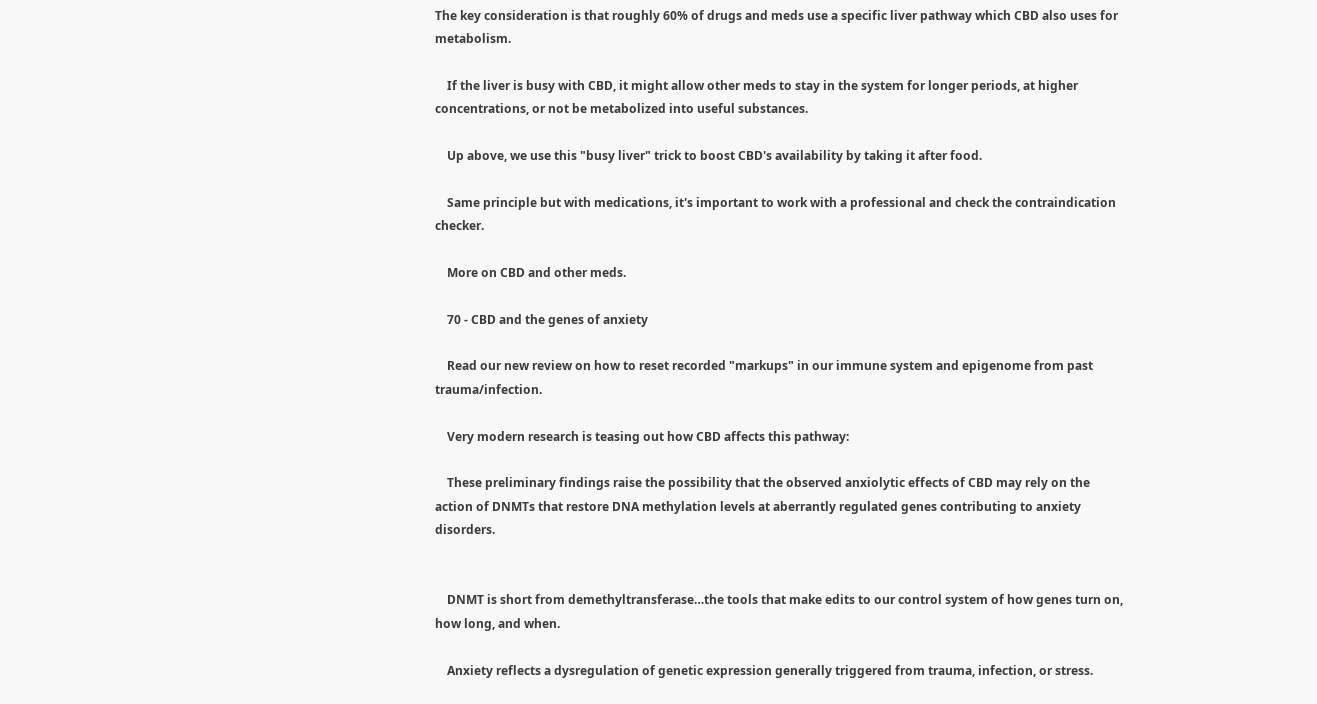The key consideration is that roughly 60% of drugs and meds use a specific liver pathway which CBD also uses for metabolism.

    If the liver is busy with CBD, it might allow other meds to stay in the system for longer periods, at higher concentrations, or not be metabolized into useful substances.

    Up above, we use this "busy liver" trick to boost CBD's availability by taking it after food.

    Same principle but with medications, it's important to work with a professional and check the contraindication checker.

    More on CBD and other meds.

    70 - CBD and the genes of anxiety

    Read our new review on how to reset recorded "markups" in our immune system and epigenome from past trauma/infection.

    Very modern research is teasing out how CBD affects this pathway:

    These preliminary findings raise the possibility that the observed anxiolytic effects of CBD may rely on the action of DNMTs that restore DNA methylation levels at aberrantly regulated genes contributing to anxiety disorders.


    DNMT is short from demethyltransferase…the tools that make edits to our control system of how genes turn on, how long, and when.

    Anxiety reflects a dysregulation of genetic expression generally triggered from trauma, infection, or stress.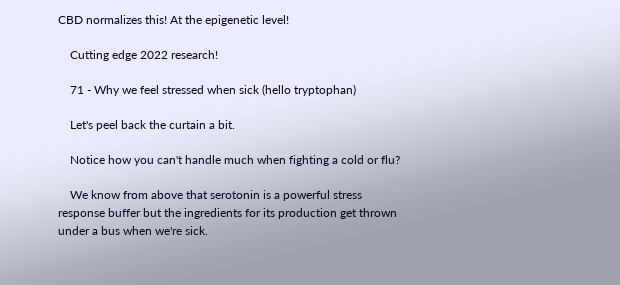CBD normalizes this! At the epigenetic level!

    Cutting edge 2022 research!

    71 - Why we feel stressed when sick (hello tryptophan)

    Let's peel back the curtain a bit.

    Notice how you can't handle much when fighting a cold or flu?

    We know from above that serotonin is a powerful stress response buffer but the ingredients for its production get thrown under a bus when we're sick.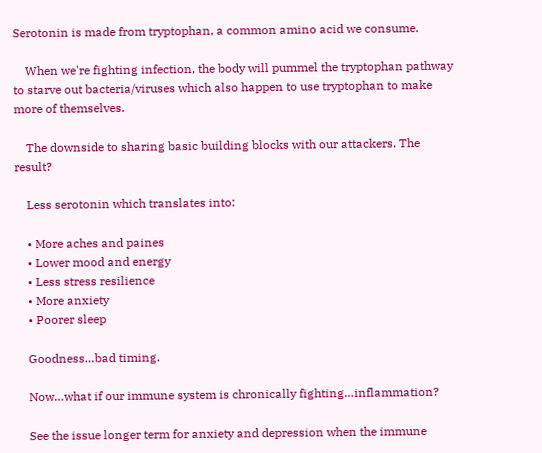Serotonin is made from tryptophan, a common amino acid we consume.

    When we're fighting infection, the body will pummel the tryptophan pathway to starve out bacteria/viruses which also happen to use tryptophan to make more of themselves.

    The downside to sharing basic building blocks with our attackers. The result?

    Less serotonin which translates into:

    • More aches and paines
    • Lower mood and energy
    • Less stress resilience
    • More anxiety
    • Poorer sleep

    Goodness…bad timing.

    Now…what if our immune system is chronically fighting…inflammation?

    See the issue longer term for anxiety and depression when the immune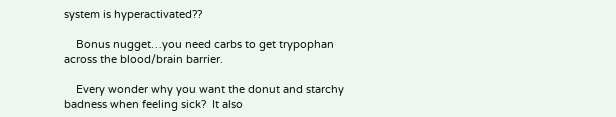system is hyperactivated??

    Bonus nugget…you need carbs to get trypophan across the blood/brain barrier.

    Every wonder why you want the donut and starchy badness when feeling sick?  It also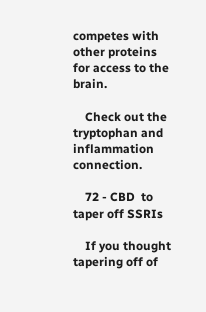competes with other proteins for access to the brain.

    Check out the tryptophan and inflammation connection.

    72 - CBD  to taper off SSRIs

    If you thought tapering off of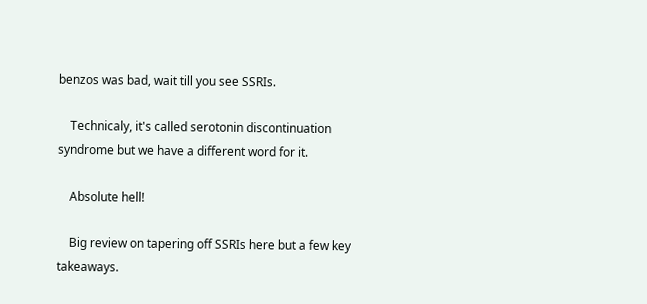benzos was bad, wait till you see SSRIs.

    Technicaly, it's called serotonin discontinuation syndrome but we have a different word for it.

    Absolute hell!

    Big review on tapering off SSRIs here but a few key takeaways.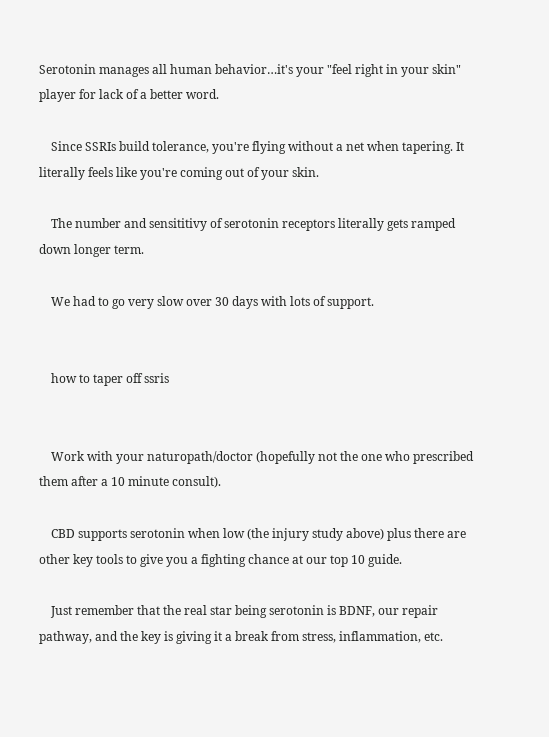Serotonin manages all human behavior…it's your "feel right in your skin" player for lack of a better word.

    Since SSRIs build tolerance, you're flying without a net when tapering. It literally feels like you're coming out of your skin.

    The number and sensititivy of serotonin receptors literally gets ramped down longer term.

    We had to go very slow over 30 days with lots of support.


    how to taper off ssris


    Work with your naturopath/doctor (hopefully not the one who prescribed them after a 10 minute consult).

    CBD supports serotonin when low (the injury study above) plus there are other key tools to give you a fighting chance at our top 10 guide.

    Just remember that the real star being serotonin is BDNF, our repair pathway, and the key is giving it a break from stress, inflammation, etc.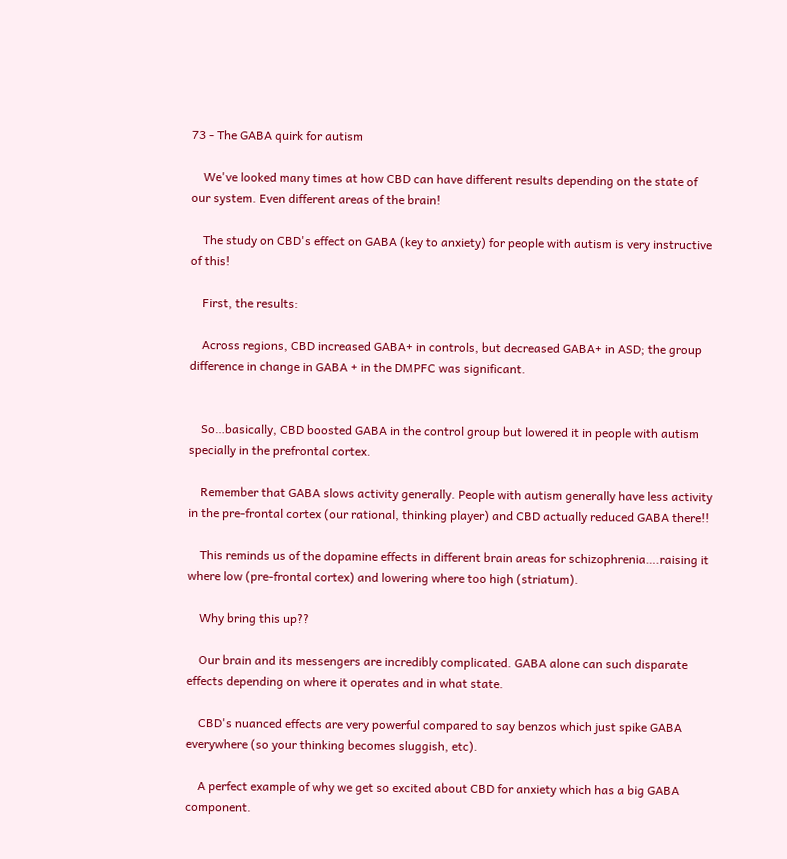73 - The GABA quirk for autism

    We've looked many times at how CBD can have different results depending on the state of our system. Even different areas of the brain!

    The study on CBD's effect on GABA (key to anxiety) for people with autism is very instructive of this!

    First, the results:

    Across regions, CBD increased GABA+ in controls, but decreased GABA+ in ASD; the group difference in change in GABA + in the DMPFC was significant.


    So…basically, CBD boosted GABA in the control group but lowered it in people with autism specially in the prefrontal cortex.

    Remember that GABA slows activity generally. People with autism generally have less activity in the pre-frontal cortex (our rational, thinking player) and CBD actually reduced GABA there!!

    This reminds us of the dopamine effects in different brain areas for schizophrenia….raising it where low (pre-frontal cortex) and lowering where too high (striatum).

    Why bring this up??

    Our brain and its messengers are incredibly complicated. GABA alone can such disparate effects depending on where it operates and in what state.

    CBD's nuanced effects are very powerful compared to say benzos which just spike GABA everywhere (so your thinking becomes sluggish, etc).

    A perfect example of why we get so excited about CBD for anxiety which has a big GABA component.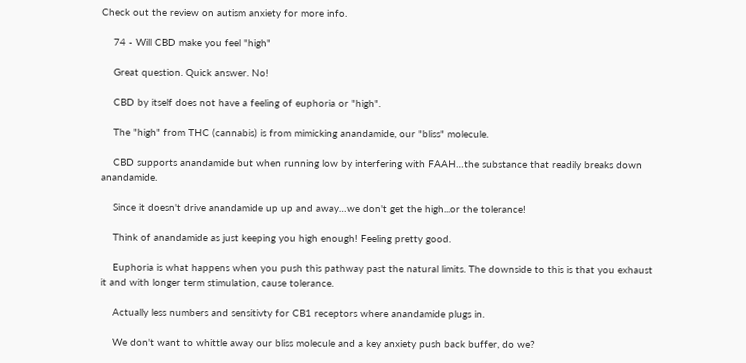Check out the review on autism anxiety for more info.

    74 - Will CBD make you feel "high"

    Great question. Quick answer. No!

    CBD by itself does not have a feeling of euphoria or "high".

    The "high" from THC (cannabis) is from mimicking anandamide, our "bliss" molecule.

    CBD supports anandamide but when running low by interfering with FAAH…the substance that readily breaks down anandamide.

    Since it doesn't drive anandamide up up and away…we don't get the high...or the tolerance!

    Think of anandamide as just keeping you high enough! Feeling pretty good.

    Euphoria is what happens when you push this pathway past the natural limits. The downside to this is that you exhaust it and with longer term stimulation, cause tolerance.

    Actually less numbers and sensitivty for CB1 receptors where anandamide plugs in.

    We don't want to whittle away our bliss molecule and a key anxiety push back buffer, do we?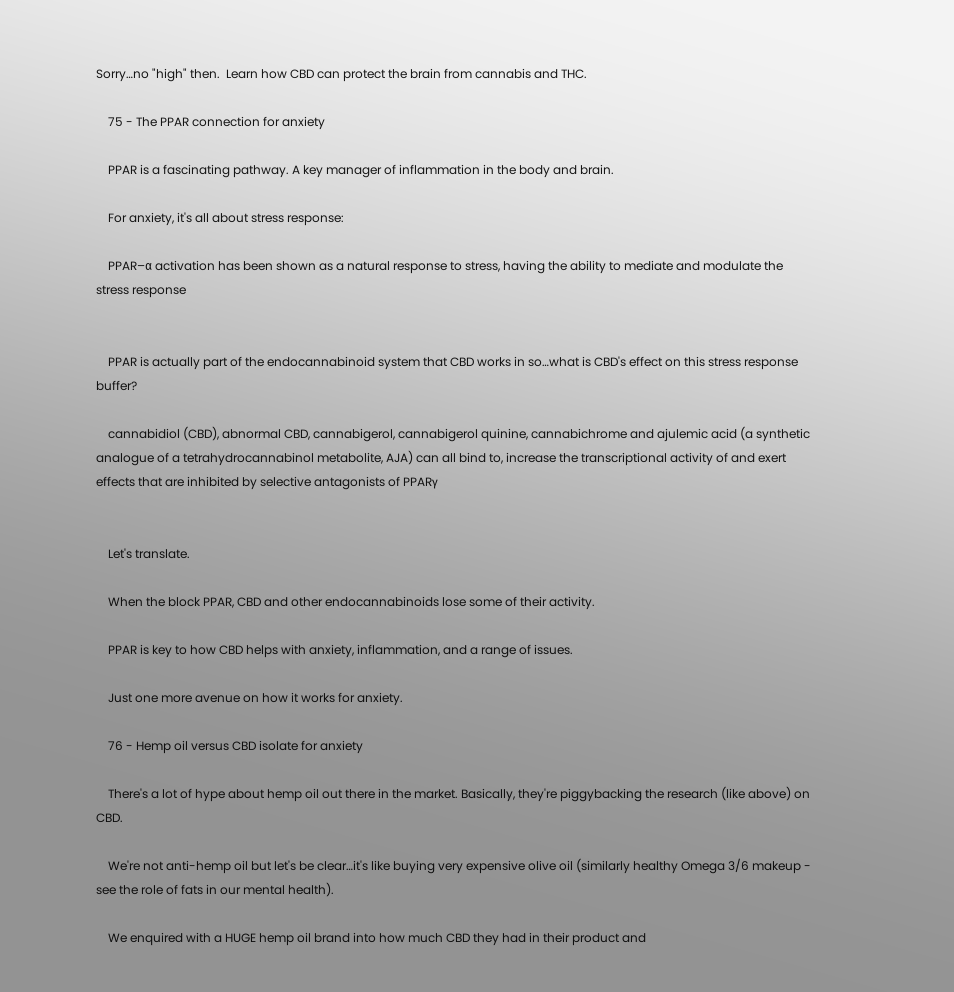Sorry…no "high" then.  Learn how CBD can protect the brain from cannabis and THC.

    75 - The PPAR connection for anxiety

    PPAR is a fascinating pathway. A key manager of inflammation in the body and brain.

    For anxiety, it's all about stress response:

    PPAR–α activation has been shown as a natural response to stress, having the ability to mediate and modulate the stress response


    PPAR is actually part of the endocannabinoid system that CBD works in so…what is CBD's effect on this stress response buffer?

    cannabidiol (CBD), abnormal CBD, cannabigerol, cannabigerol quinine, cannabichrome and ajulemic acid (a synthetic analogue of a tetrahydrocannabinol metabolite, AJA) can all bind to, increase the transcriptional activity of and exert effects that are inhibited by selective antagonists of PPARγ


    Let's translate.

    When the block PPAR, CBD and other endocannabinoids lose some of their activity.

    PPAR is key to how CBD helps with anxiety, inflammation, and a range of issues.

    Just one more avenue on how it works for anxiety.

    76 - Hemp oil versus CBD isolate for anxiety

    There's a lot of hype about hemp oil out there in the market. Basically, they're piggybacking the research (like above) on CBD.

    We're not anti-hemp oil but let's be clear…it's like buying very expensive olive oil (similarly healthy Omega 3/6 makeup - see the role of fats in our mental health).

    We enquired with a HUGE hemp oil brand into how much CBD they had in their product and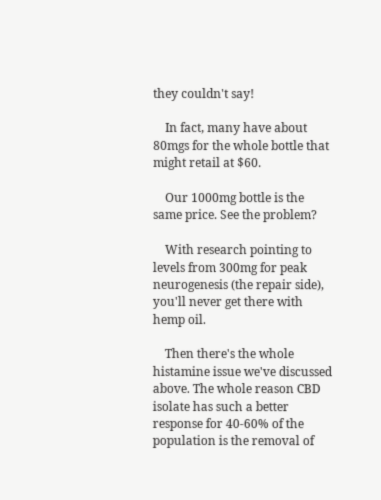they couldn't say!

    In fact, many have about 80mgs for the whole bottle that might retail at $60.

    Our 1000mg bottle is the same price. See the problem?

    With research pointing to levels from 300mg for peak neurogenesis (the repair side), you'll never get there with hemp oil.

    Then there's the whole histamine issue we've discussed above. The whole reason CBD isolate has such a better response for 40-60% of the population is the removal of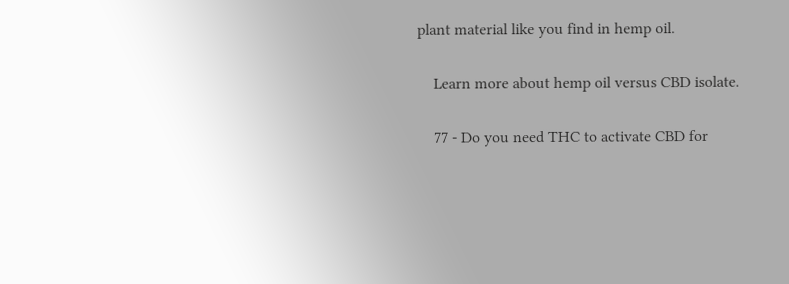plant material like you find in hemp oil.

    Learn more about hemp oil versus CBD isolate.

    77 - Do you need THC to activate CBD for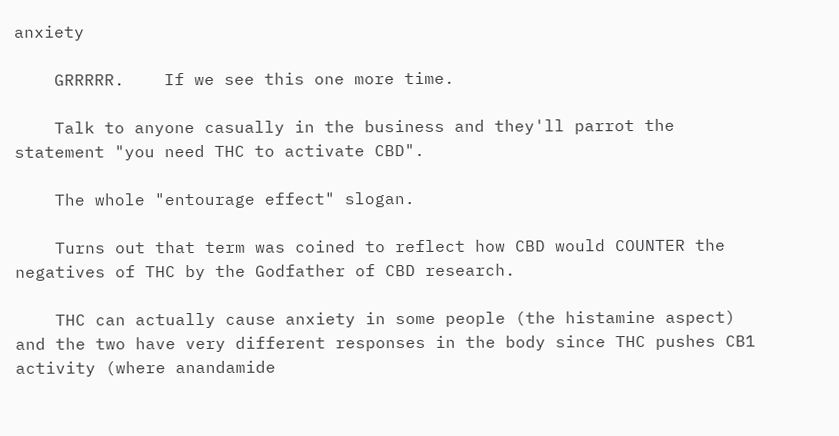anxiety

    GRRRRR.    If we see this one more time.

    Talk to anyone casually in the business and they'll parrot the statement "you need THC to activate CBD".

    The whole "entourage effect" slogan.

    Turns out that term was coined to reflect how CBD would COUNTER the negatives of THC by the Godfather of CBD research.

    THC can actually cause anxiety in some people (the histamine aspect) and the two have very different responses in the body since THC pushes CB1 activity (where anandamide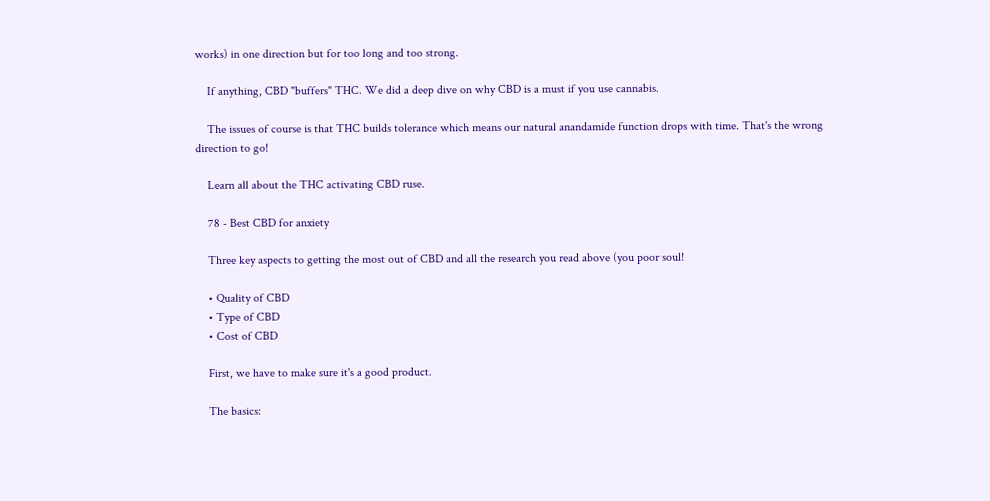works) in one direction but for too long and too strong.

    If anything, CBD "buffers" THC. We did a deep dive on why CBD is a must if you use cannabis.

    The issues of course is that THC builds tolerance which means our natural anandamide function drops with time. That's the wrong direction to go!

    Learn all about the THC activating CBD ruse.

    78 - Best CBD for anxiety

    Three key aspects to getting the most out of CBD and all the research you read above (you poor soul!

    • Quality of CBD
    • Type of CBD
    • Cost of CBD

    First, we have to make sure it's a good product.

    The basics: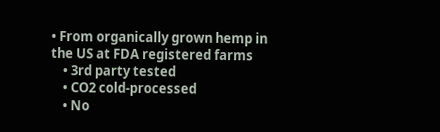• From organically grown hemp in the US at FDA registered farms
    • 3rd party tested
    • CO2 cold-processed
    • No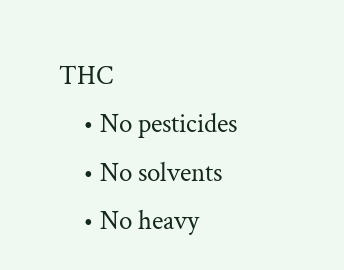THC
    • No pesticides
    • No solvents
    • No heavy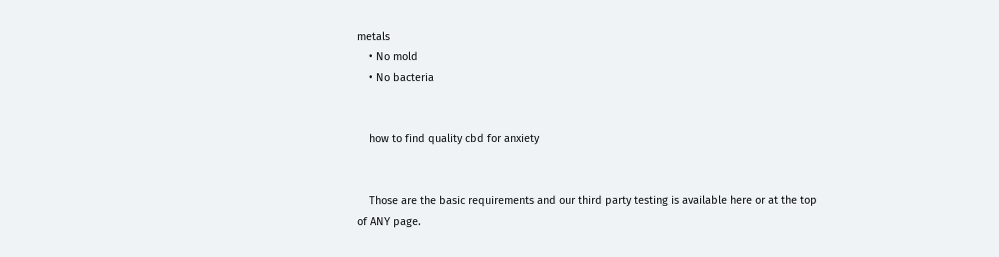metals
    • No mold
    • No bacteria


    how to find quality cbd for anxiety


    Those are the basic requirements and our third party testing is available here or at the top of ANY page.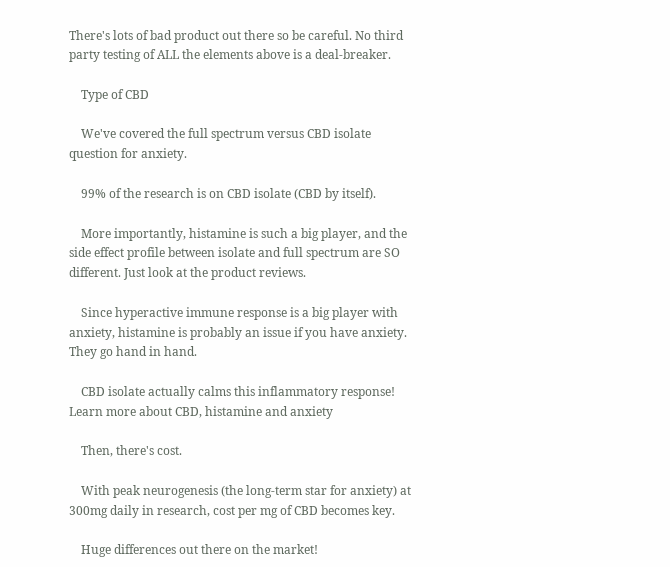There's lots of bad product out there so be careful. No third party testing of ALL the elements above is a deal-breaker.

    Type of CBD

    We've covered the full spectrum versus CBD isolate question for anxiety.

    99% of the research is on CBD isolate (CBD by itself).

    More importantly, histamine is such a big player, and the side effect profile between isolate and full spectrum are SO different. Just look at the product reviews.

    Since hyperactive immune response is a big player with anxiety, histamine is probably an issue if you have anxiety. They go hand in hand.

    CBD isolate actually calms this inflammatory response! Learn more about CBD, histamine and anxiety

    Then, there's cost.

    With peak neurogenesis (the long-term star for anxiety) at 300mg daily in research, cost per mg of CBD becomes key.

    Huge differences out there on the market!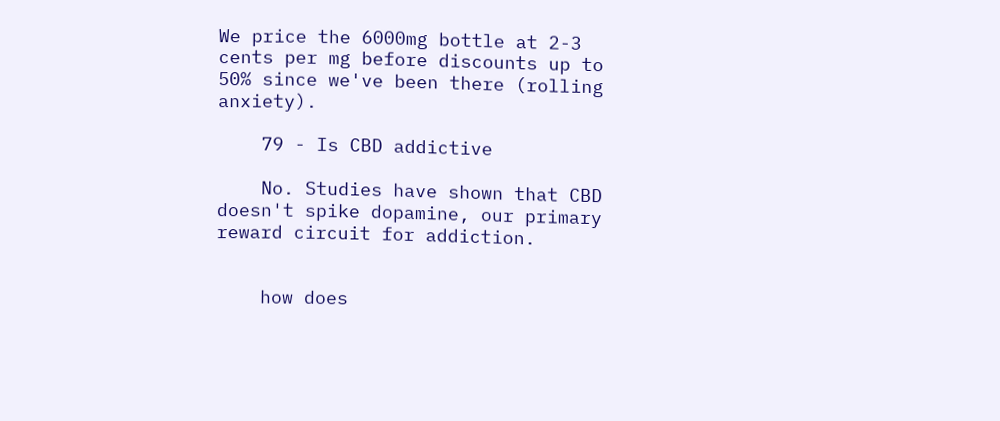We price the 6000mg bottle at 2-3 cents per mg before discounts up to 50% since we've been there (rolling anxiety).

    79 - Is CBD addictive

    No. Studies have shown that CBD doesn't spike dopamine, our primary reward circuit for addiction.


    how does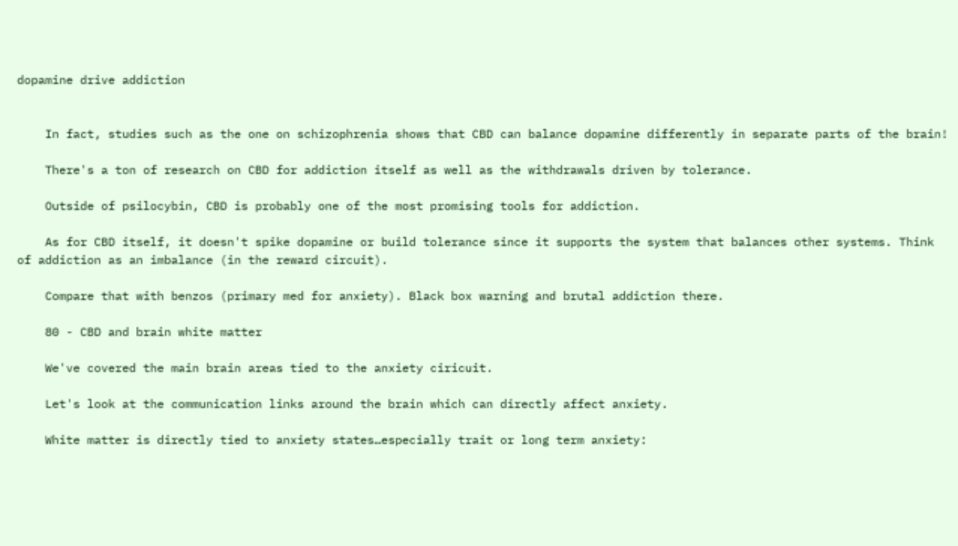dopamine drive addiction


    In fact, studies such as the one on schizophrenia shows that CBD can balance dopamine differently in separate parts of the brain!

    There's a ton of research on CBD for addiction itself as well as the withdrawals driven by tolerance.

    Outside of psilocybin, CBD is probably one of the most promising tools for addiction.

    As for CBD itself, it doesn't spike dopamine or build tolerance since it supports the system that balances other systems. Think of addiction as an imbalance (in the reward circuit).

    Compare that with benzos (primary med for anxiety). Black box warning and brutal addiction there.

    80 - CBD and brain white matter

    We've covered the main brain areas tied to the anxiety ciricuit.

    Let's look at the communication links around the brain which can directly affect anxiety.

    White matter is directly tied to anxiety states…especially trait or long term anxiety: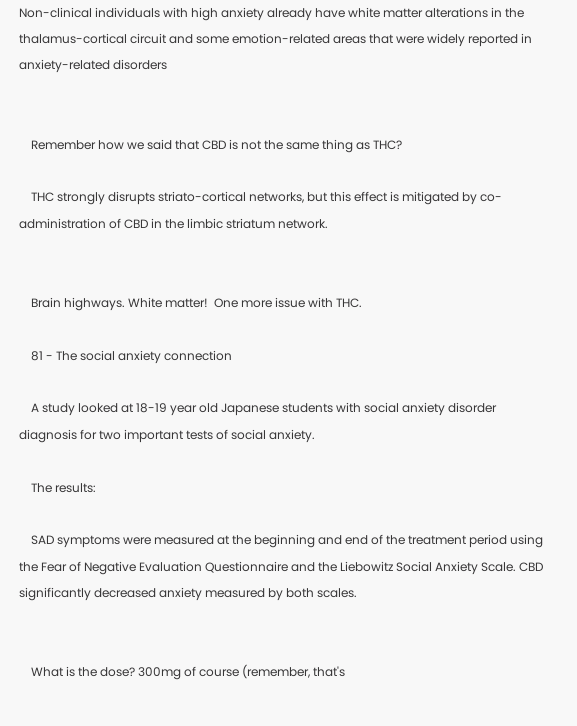Non-clinical individuals with high anxiety already have white matter alterations in the thalamus-cortical circuit and some emotion-related areas that were widely reported in anxiety-related disorders


    Remember how we said that CBD is not the same thing as THC?

    THC strongly disrupts striato-cortical networks, but this effect is mitigated by co-administration of CBD in the limbic striatum network.


    Brain highways. White matter!  One more issue with THC.

    81 - The social anxiety connection

    A study looked at 18-19 year old Japanese students with social anxiety disorder diagnosis for two important tests of social anxiety.

    The results:

    SAD symptoms were measured at the beginning and end of the treatment period using the Fear of Negative Evaluation Questionnaire and the Liebowitz Social Anxiety Scale. CBD significantly decreased anxiety measured by both scales.


    What is the dose? 300mg of course (remember, that's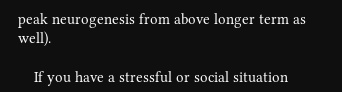peak neurogenesis from above longer term as well).

    If you have a stressful or social situation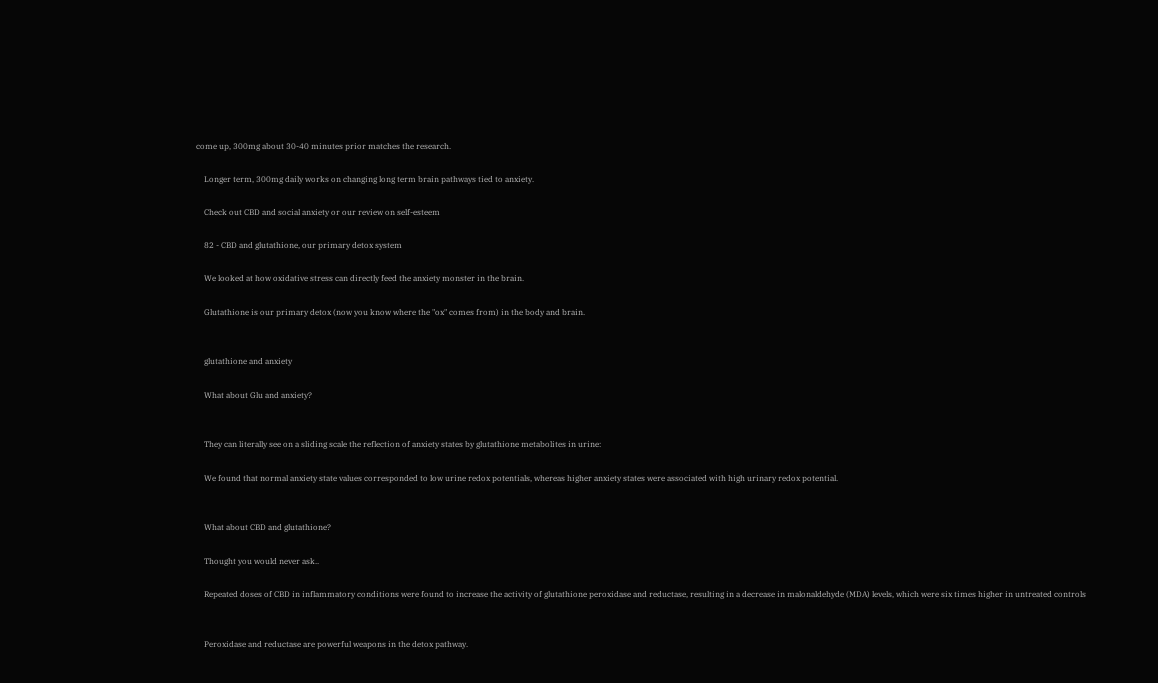come up, 300mg about 30-40 minutes prior matches the research.

    Longer term, 300mg daily works on changing long term brain pathways tied to anxiety.

    Check out CBD and social anxiety or our review on self-esteem

    82 - CBD and glutathione, our primary detox system

    We looked at how oxidative stress can directly feed the anxiety monster in the brain.

    Glutathione is our primary detox (now you know where the "ox" comes from) in the body and brain.


    glutathione and anxiety

    What about Glu and anxiety?


    They can literally see on a sliding scale the reflection of anxiety states by glutathione metabolites in urine:

    We found that normal anxiety state values corresponded to low urine redox potentials, whereas higher anxiety states were associated with high urinary redox potential.


    What about CBD and glutathione?

    Thought you would never ask..

    Repeated doses of CBD in inflammatory conditions were found to increase the activity of glutathione peroxidase and reductase, resulting in a decrease in malonaldehyde (MDA) levels, which were six times higher in untreated controls


    Peroxidase and reductase are powerful weapons in the detox pathway.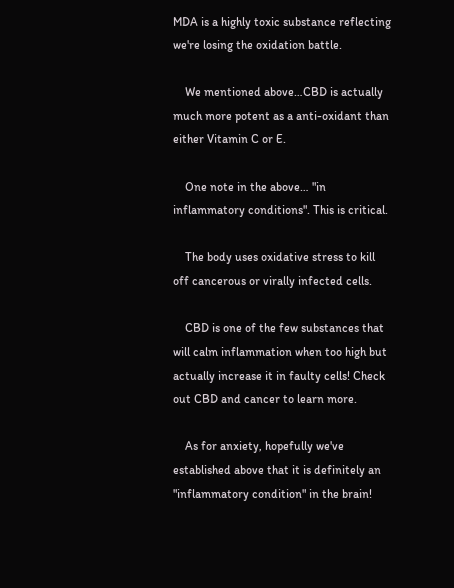MDA is a highly toxic substance reflecting we're losing the oxidation battle.

    We mentioned above…CBD is actually much more potent as a anti-oxidant than either Vitamin C or E.

    One note in the above… "in inflammatory conditions". This is critical.

    The body uses oxidative stress to kill off cancerous or virally infected cells.

    CBD is one of the few substances that will calm inflammation when too high but actually increase it in faulty cells! Check out CBD and cancer to learn more.

    As for anxiety, hopefully we've established above that it is definitely an "inflammatory condition" in the brain!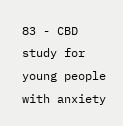83 - CBD study for young people with anxiety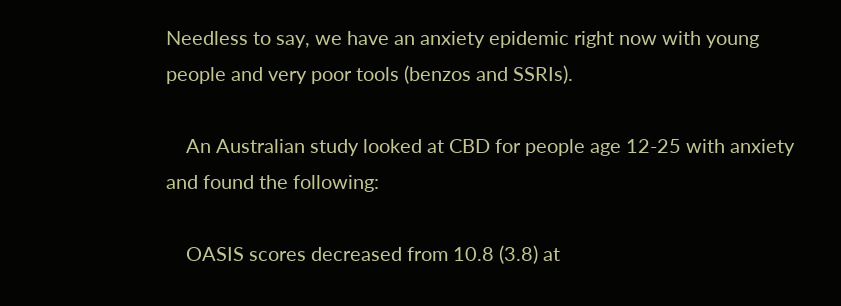Needless to say, we have an anxiety epidemic right now with young people and very poor tools (benzos and SSRIs).

    An Australian study looked at CBD for people age 12-25 with anxiety and found the following:

    OASIS scores decreased from 10.8 (3.8) at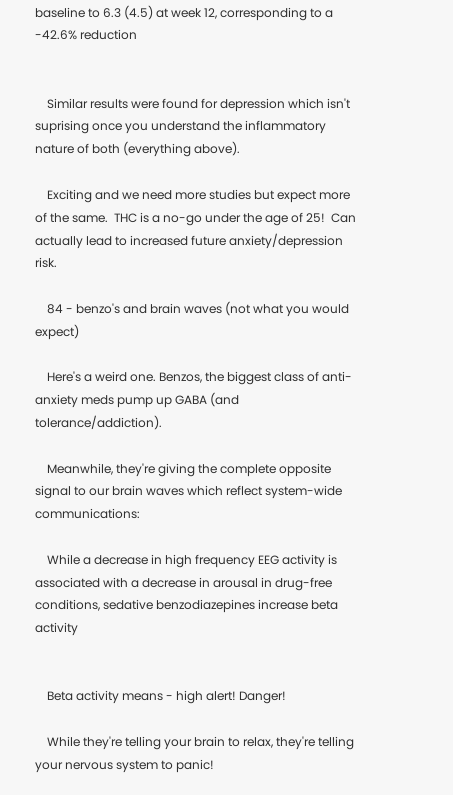baseline to 6.3 (4.5) at week 12, corresponding to a -42.6% reduction


    Similar results were found for depression which isn't suprising once you understand the inflammatory nature of both (everything above).

    Exciting and we need more studies but expect more of the same.  THC is a no-go under the age of 25!  Can actually lead to increased future anxiety/depression risk.

    84 - benzo's and brain waves (not what you would expect)

    Here's a weird one. Benzos, the biggest class of anti-anxiety meds pump up GABA (and tolerance/addiction).

    Meanwhile, they're giving the complete opposite signal to our brain waves which reflect system-wide communications:

    While a decrease in high frequency EEG activity is associated with a decrease in arousal in drug-free conditions, sedative benzodiazepines increase beta activity


    Beta activity means - high alert! Danger!

    While they're telling your brain to relax, they're telling your nervous system to panic!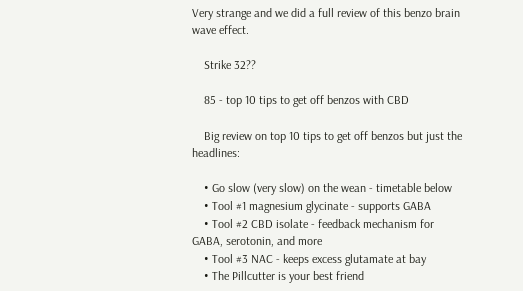Very strange and we did a full review of this benzo brain wave effect.

    Strike 32??

    85 - top 10 tips to get off benzos with CBD

    Big review on top 10 tips to get off benzos but just the headlines:

    • Go slow (very slow) on the wean - timetable below
    • Tool #1 magnesium glycinate - supports GABA
    • Tool #2 CBD isolate - feedback mechanism for GABA, serotonin, and more
    • Tool #3 NAC - keeps excess glutamate at bay
    • The Pillcutter is your best friend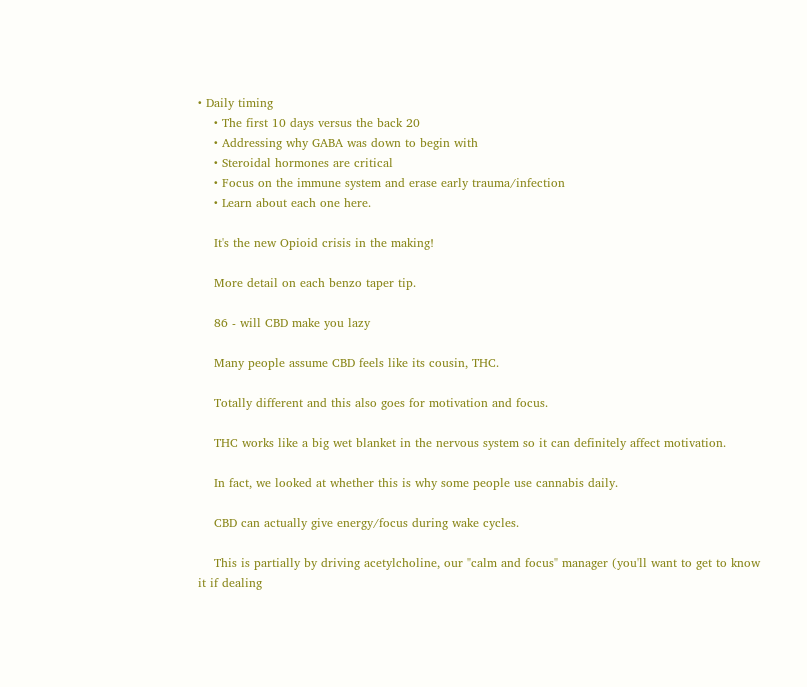• Daily timing
    • The first 10 days versus the back 20
    • Addressing why GABA was down to begin with
    • Steroidal hormones are critical
    • Focus on the immune system and erase early trauma/infection
    • Learn about each one here.

    It's the new Opioid crisis in the making!

    More detail on each benzo taper tip.

    86 - will CBD make you lazy

    Many people assume CBD feels like its cousin, THC.

    Totally different and this also goes for motivation and focus.

    THC works like a big wet blanket in the nervous system so it can definitely affect motivation.

    In fact, we looked at whether this is why some people use cannabis daily.

    CBD can actually give energy/focus during wake cycles.

    This is partially by driving acetylcholine, our "calm and focus" manager (you'll want to get to know it if dealing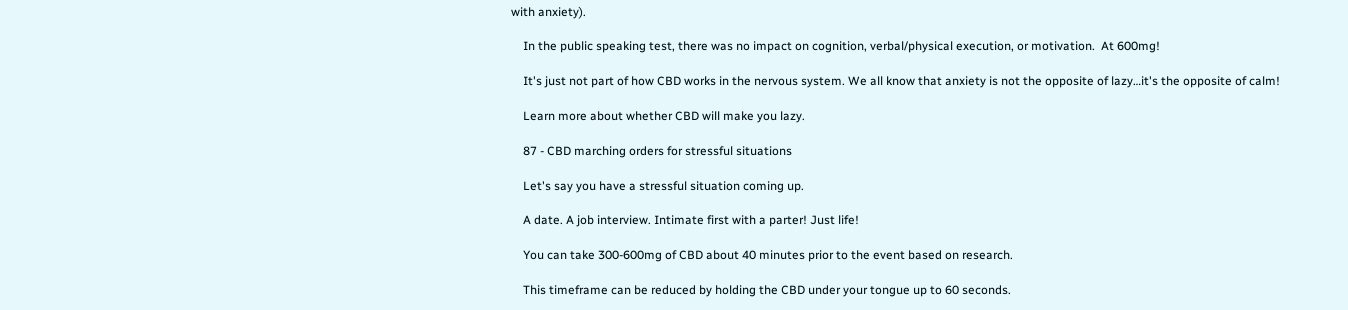with anxiety).

    In the public speaking test, there was no impact on cognition, verbal/physical execution, or motivation.  At 600mg!

    It's just not part of how CBD works in the nervous system. We all know that anxiety is not the opposite of lazy…it's the opposite of calm!

    Learn more about whether CBD will make you lazy.

    87 - CBD marching orders for stressful situations

    Let's say you have a stressful situation coming up.

    A date. A job interview. Intimate first with a parter! Just life!

    You can take 300-600mg of CBD about 40 minutes prior to the event based on research.

    This timeframe can be reduced by holding the CBD under your tongue up to 60 seconds.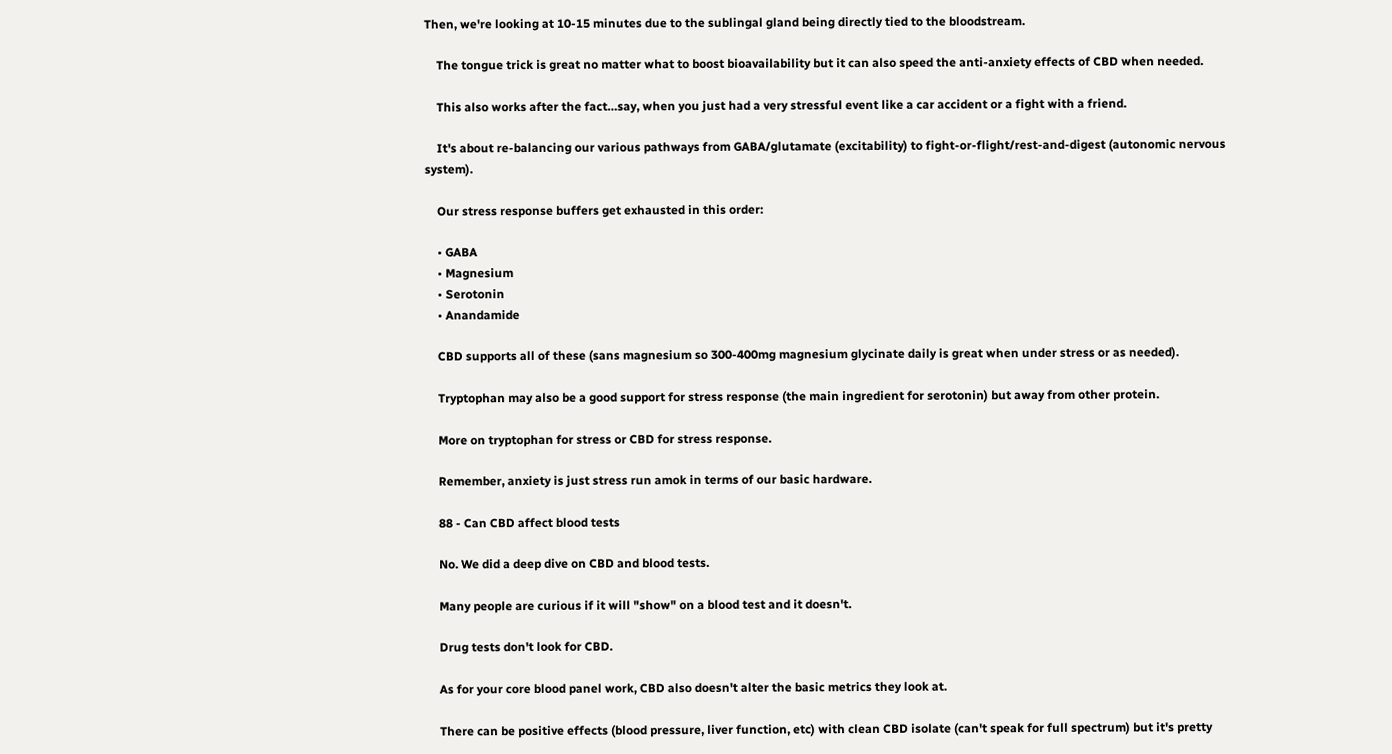Then, we're looking at 10-15 minutes due to the sublingal gland being directly tied to the bloodstream.

    The tongue trick is great no matter what to boost bioavailability but it can also speed the anti-anxiety effects of CBD when needed.

    This also works after the fact…say, when you just had a very stressful event like a car accident or a fight with a friend.

    It's about re-balancing our various pathways from GABA/glutamate (excitability) to fight-or-flight/rest-and-digest (autonomic nervous system).

    Our stress response buffers get exhausted in this order:

    • GABA
    • Magnesium
    • Serotonin
    • Anandamide

    CBD supports all of these (sans magnesium so 300-400mg magnesium glycinate daily is great when under stress or as needed).

    Tryptophan may also be a good support for stress response (the main ingredient for serotonin) but away from other protein.

    More on tryptophan for stress or CBD for stress response.

    Remember, anxiety is just stress run amok in terms of our basic hardware.

    88 - Can CBD affect blood tests

    No. We did a deep dive on CBD and blood tests.

    Many people are curious if it will "show" on a blood test and it doesn't.

    Drug tests don't look for CBD.

    As for your core blood panel work, CBD also doesn't alter the basic metrics they look at.

    There can be positive effects (blood pressure, liver function, etc) with clean CBD isolate (can't speak for full spectrum) but it's pretty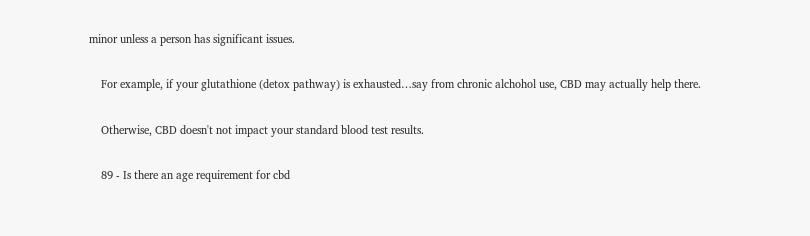minor unless a person has significant issues.

    For example, if your glutathione (detox pathway) is exhausted…say from chronic alchohol use, CBD may actually help there.

    Otherwise, CBD doesn't not impact your standard blood test results.

    89 - Is there an age requirement for cbd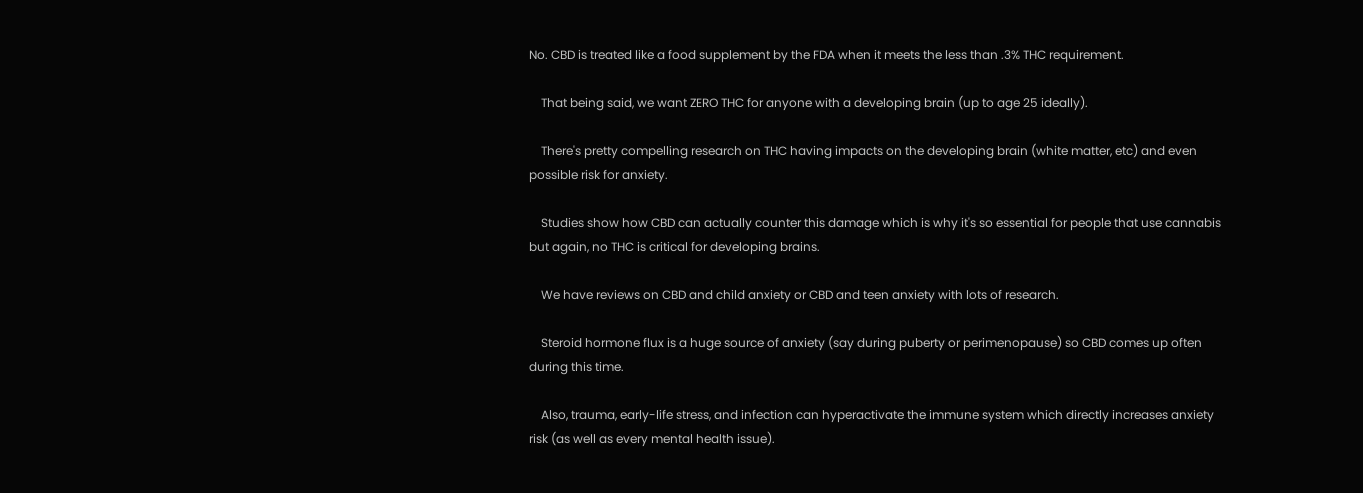No. CBD is treated like a food supplement by the FDA when it meets the less than .3% THC requirement.

    That being said, we want ZERO THC for anyone with a developing brain (up to age 25 ideally).

    There's pretty compelling research on THC having impacts on the developing brain (white matter, etc) and even possible risk for anxiety.

    Studies show how CBD can actually counter this damage which is why it's so essential for people that use cannabis but again, no THC is critical for developing brains.

    We have reviews on CBD and child anxiety or CBD and teen anxiety with lots of research.

    Steroid hormone flux is a huge source of anxiety (say during puberty or perimenopause) so CBD comes up often during this time.

    Also, trauma, early-life stress, and infection can hyperactivate the immune system which directly increases anxiety risk (as well as every mental health issue).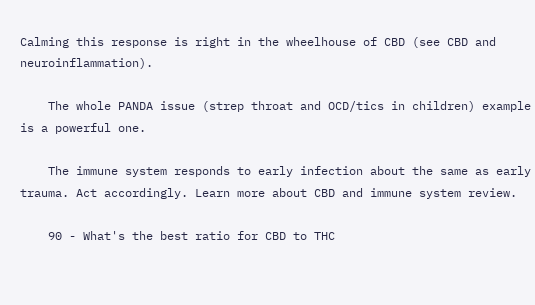Calming this response is right in the wheelhouse of CBD (see CBD and neuroinflammation).

    The whole PANDA issue (strep throat and OCD/tics in children) example is a powerful one.

    The immune system responds to early infection about the same as early trauma. Act accordingly. Learn more about CBD and immune system review.

    90 - What's the best ratio for CBD to THC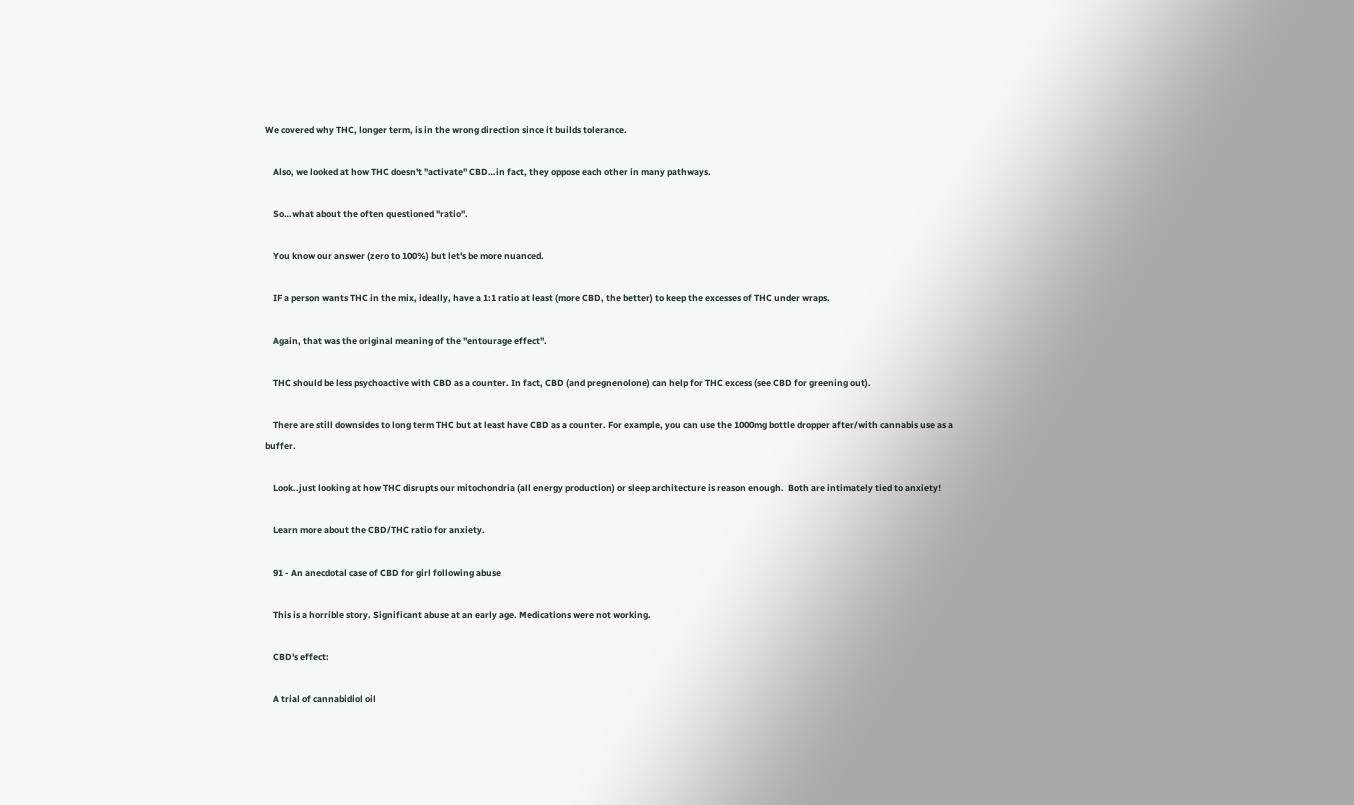We covered why THC, longer term, is in the wrong direction since it builds tolerance.

    Also, we looked at how THC doesn't "activate" CBD…in fact, they oppose each other in many pathways.

    So…what about the often questioned "ratio".

    You know our answer (zero to 100%) but let's be more nuanced.

    IF a person wants THC in the mix, ideally, have a 1:1 ratio at least (more CBD, the better) to keep the excesses of THC under wraps.

    Again, that was the original meaning of the "entourage effect".

    THC should be less psychoactive with CBD as a counter. In fact, CBD (and pregnenolone) can help for THC excess (see CBD for greening out).

    There are still downsides to long term THC but at least have CBD as a counter. For example, you can use the 1000mg bottle dropper after/with cannabis use as a buffer.

    Look..just looking at how THC disrupts our mitochondria (all energy production) or sleep architecture is reason enough.  Both are intimately tied to anxiety!

    Learn more about the CBD/THC ratio for anxiety.

    91 - An anecdotal case of CBD for girl following abuse

    This is a horrible story. Significant abuse at an early age. Medications were not working.

    CBD's effect:

    A trial of cannabidiol oil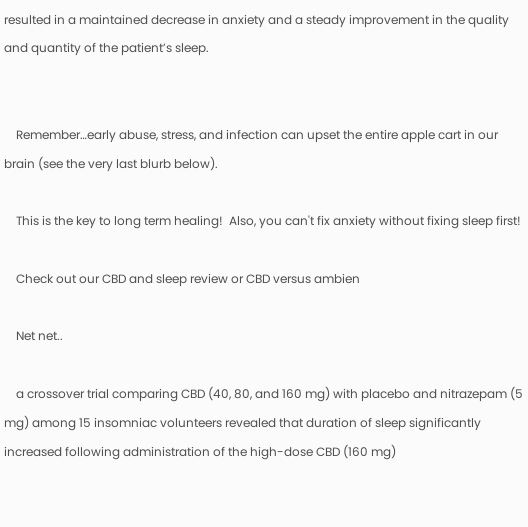resulted in a maintained decrease in anxiety and a steady improvement in the quality and quantity of the patient’s sleep.


    Remember…early abuse, stress, and infection can upset the entire apple cart in our brain (see the very last blurb below).

    This is the key to long term healing!  Also, you can't fix anxiety without fixing sleep first!

    Check out our CBD and sleep review or CBD versus ambien

    Net net..

    a crossover trial comparing CBD (40, 80, and 160 mg) with placebo and nitrazepam (5 mg) among 15 insomniac volunteers revealed that duration of sleep significantly increased following administration of the high-dose CBD (160 mg)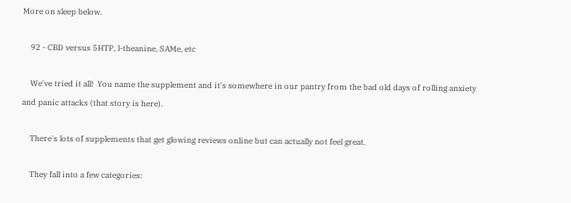More on sleep below.

    92 - CBD versus 5HTP, l-theanine, SAMe, etc

    We've tried it all!  You name the supplement and it's somewhere in our pantry from the bad old days of rolling anxiety and panic attacks (that story is here).

    There's lots of supplements that get glowing reviews online but can actually not feel great.

    They fall into a few categories: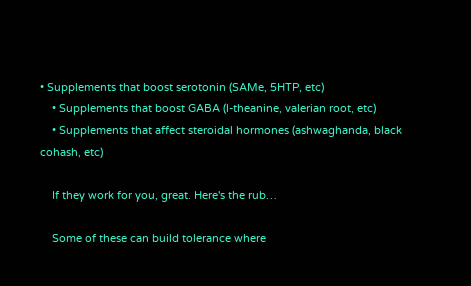• Supplements that boost serotonin (SAMe, 5HTP, etc)
    • Supplements that boost GABA (l-theanine, valerian root, etc)
    • Supplements that affect steroidal hormones (ashwaghanda, black cohash, etc)

    If they work for you, great. Here's the rub…

    Some of these can build tolerance where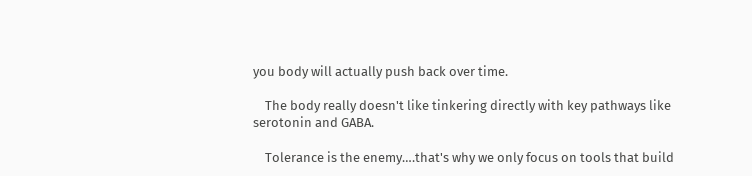you body will actually push back over time.

    The body really doesn't like tinkering directly with key pathways like serotonin and GABA.

    Tolerance is the enemy….that's why we only focus on tools that build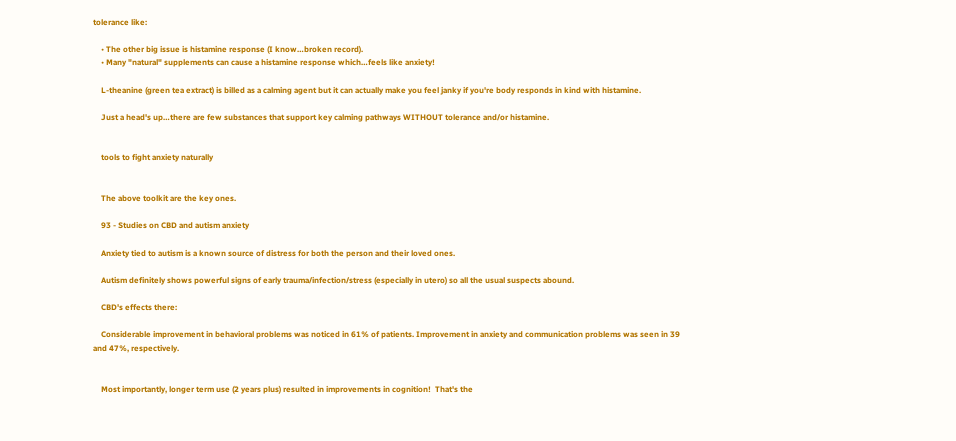tolerance like:

    • The other big issue is histamine response (I know…broken record).
    • Many "natural" supplements can cause a histamine response which…feels like anxiety!

    L-theanine (green tea extract) is billed as a calming agent but it can actually make you feel janky if you're body responds in kind with histamine.

    Just a head's up…there are few substances that support key calming pathways WITHOUT tolerance and/or histamine.


    tools to fight anxiety naturally


    The above toolkit are the key ones.

    93 - Studies on CBD and autism anxiety

    Anxiety tied to autism is a known source of distress for both the person and their loved ones.

    Autism definitely shows powerful signs of early trauma/infection/stress (especially in utero) so all the usual suspects abound.

    CBD's effects there:

    Considerable improvement in behavioral problems was noticed in 61% of patients. Improvement in anxiety and communication problems was seen in 39 and 47%, respectively.


    Most importantly, longer term use (2 years plus) resulted in improvements in cognition!  That's the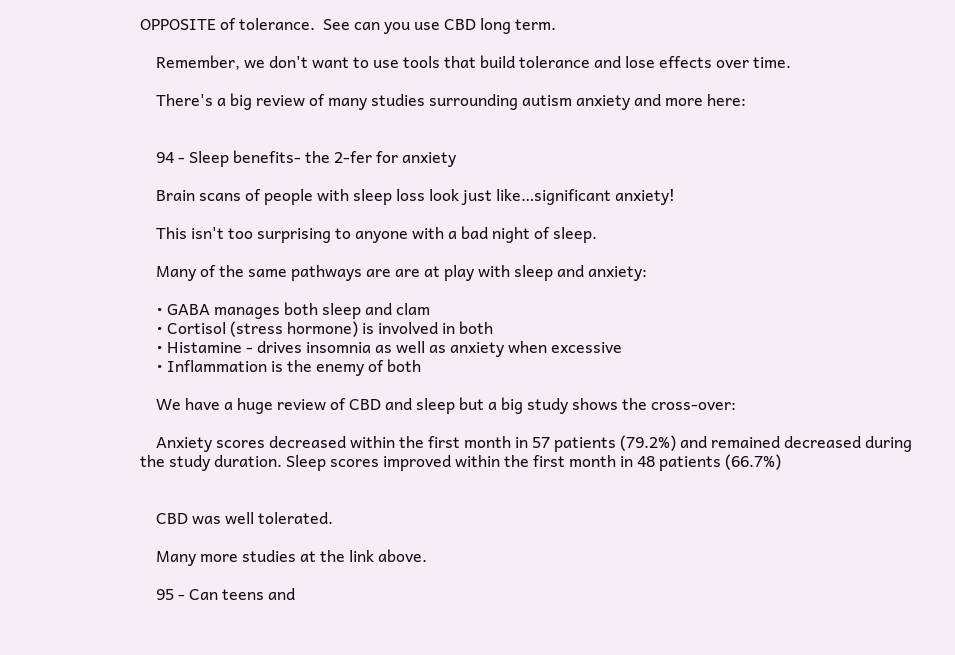OPPOSITE of tolerance.  See can you use CBD long term.

    Remember, we don't want to use tools that build tolerance and lose effects over time.

    There's a big review of many studies surrounding autism anxiety and more here:


    94 - Sleep benefits- the 2-fer for anxiety

    Brain scans of people with sleep loss look just like…significant anxiety!

    This isn't too surprising to anyone with a bad night of sleep.

    Many of the same pathways are are at play with sleep and anxiety:

    • GABA manages both sleep and clam
    • Cortisol (stress hormone) is involved in both
    • Histamine - drives insomnia as well as anxiety when excessive
    • Inflammation is the enemy of both

    We have a huge review of CBD and sleep but a big study shows the cross-over:

    Anxiety scores decreased within the first month in 57 patients (79.2%) and remained decreased during the study duration. Sleep scores improved within the first month in 48 patients (66.7%)


    CBD was well tolerated.

    Many more studies at the link above.

    95 - Can teens and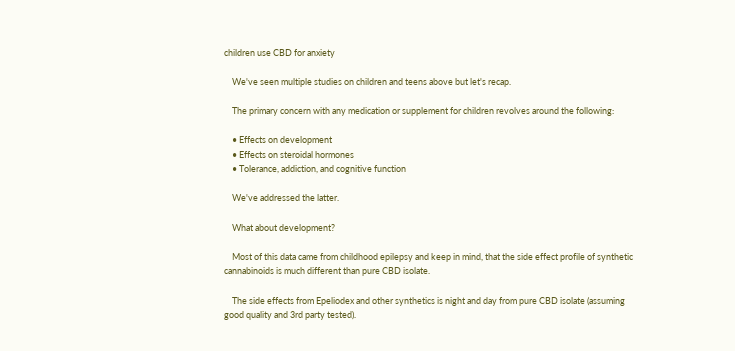children use CBD for anxiety

    We've seen multiple studies on children and teens above but let's recap.

    The primary concern with any medication or supplement for children revolves around the following:

    • Effects on development
    • Effects on steroidal hormones
    • Tolerance, addiction, and cognitive function

    We've addressed the latter.

    What about development?

    Most of this data came from childhood epilepsy and keep in mind, that the side effect profile of synthetic cannabinoids is much different than pure CBD isolate.

    The side effects from Epeliodex and other synthetics is night and day from pure CBD isolate (assuming good quality and 3rd party tested).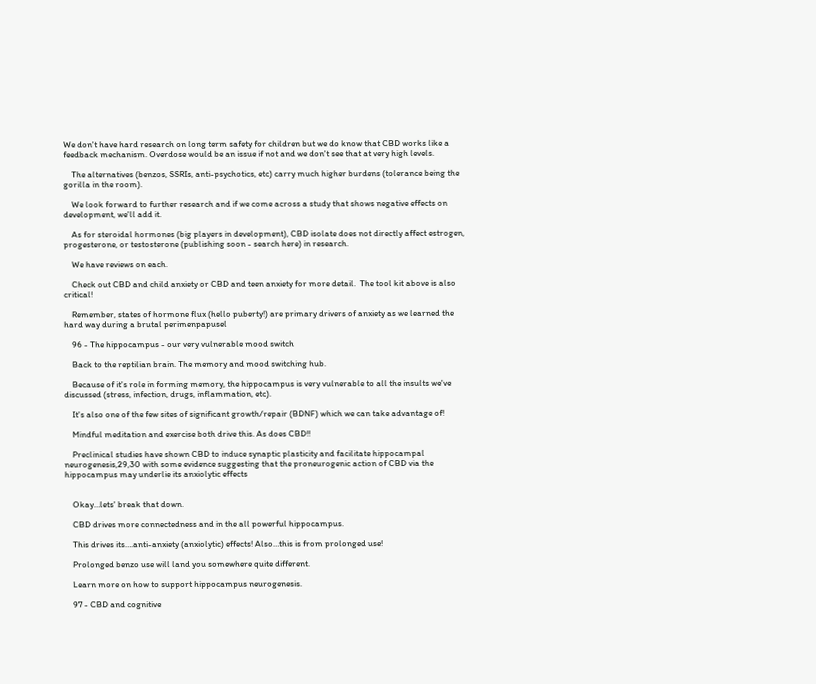We don't have hard research on long term safety for children but we do know that CBD works like a feedback mechanism. Overdose would be an issue if not and we don't see that at very high levels.

    The alternatives (benzos, SSRIs, anti-psychotics, etc) carry much higher burdens (tolerance being the gorilla in the room).

    We look forward to further research and if we come across a study that shows negative effects on development, we'll add it.

    As for steroidal hormones (big players in development), CBD isolate does not directly affect estrogen, progesterone, or testosterone (publishing soon - search here) in research.

    We have reviews on each.

    Check out CBD and child anxiety or CBD and teen anxiety for more detail.  The tool kit above is also critical!

    Remember, states of hormone flux (hello puberty!) are primary drivers of anxiety as we learned the hard way during a brutal perimenpapusel

    96 - The hippocampus - our very vulnerable mood switch

    Back to the reptilian brain. The memory and mood switching hub.

    Because of it's role in forming memory, the hippocampus is very vulnerable to all the insults we've discussed (stress, infection, drugs, inflammation, etc).

    It's also one of the few sites of significant growth/repair (BDNF) which we can take advantage of!

    Mindful meditation and exercise both drive this. As does CBD!!

    Preclinical studies have shown CBD to induce synaptic plasticity and facilitate hippocampal neurogenesis,29,30 with some evidence suggesting that the proneurogenic action of CBD via the hippocampus may underlie its anxiolytic effects


    Okay…lets' break that down.

    CBD drives more connectedness and in the all powerful hippocampus.

    This drives its….anti-anxiety (anxiolytic) effects! Also…this is from prolonged use!

    Prolonged benzo use will land you somewhere quite different.

    Learn more on how to support hippocampus neurogenesis.

    97 - CBD and cognitive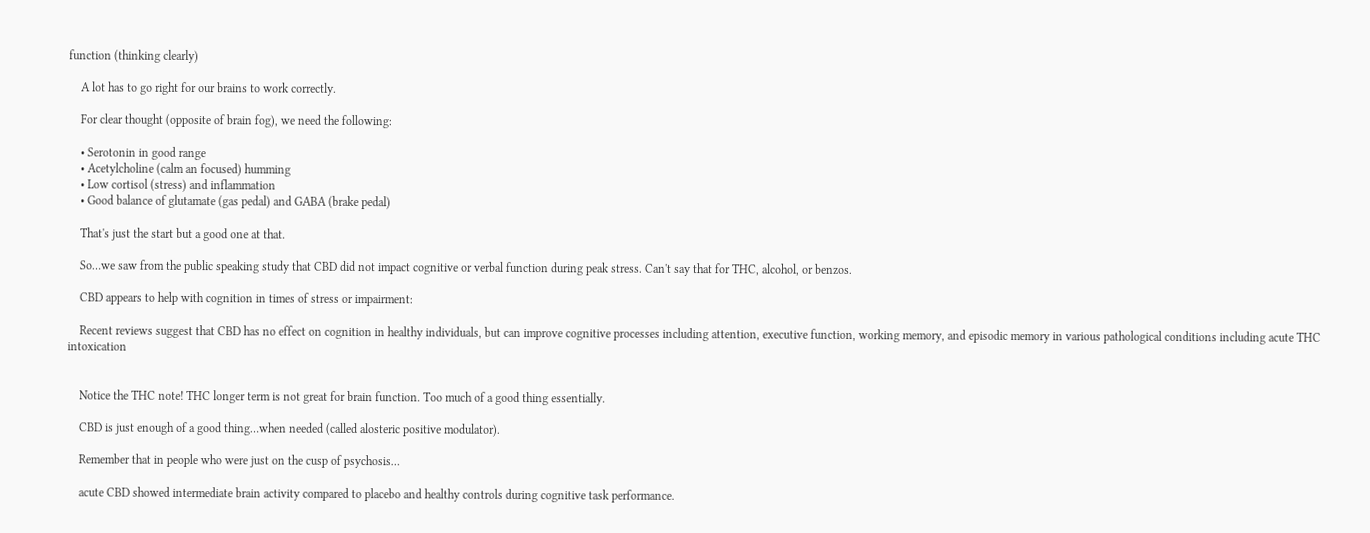function (thinking clearly)

    A lot has to go right for our brains to work correctly.

    For clear thought (opposite of brain fog), we need the following:

    • Serotonin in good range
    • Acetylcholine (calm an focused) humming
    • Low cortisol (stress) and inflammation
    • Good balance of glutamate (gas pedal) and GABA (brake pedal)

    That's just the start but a good one at that.

    So…we saw from the public speaking study that CBD did not impact cognitive or verbal function during peak stress. Can't say that for THC, alcohol, or benzos.

    CBD appears to help with cognition in times of stress or impairment:

    Recent reviews suggest that CBD has no effect on cognition in healthy individuals, but can improve cognitive processes including attention, executive function, working memory, and episodic memory in various pathological conditions including acute THC intoxication


    Notice the THC note! THC longer term is not great for brain function. Too much of a good thing essentially.

    CBD is just enough of a good thing…when needed (called alosteric positive modulator).

    Remember that in people who were just on the cusp of psychosis…

    acute CBD showed intermediate brain activity compared to placebo and healthy controls during cognitive task performance.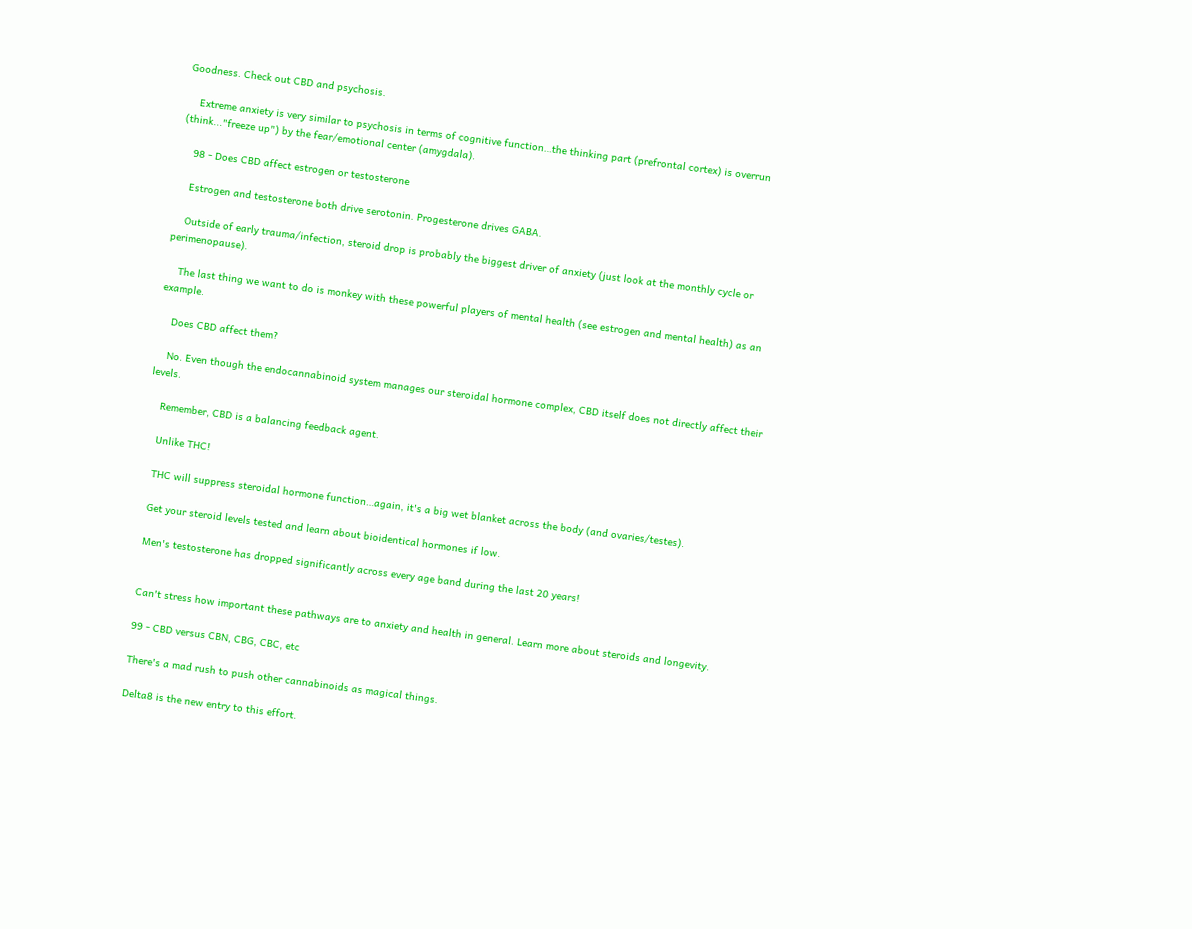Goodness. Check out CBD and psychosis.

    Extreme anxiety is very similar to psychosis in terms of cognitive function…the thinking part (prefrontal cortex) is overrun (think..."freeze up") by the fear/emotional center (amygdala).

    98 - Does CBD affect estrogen or testosterone

    Estrogen and testosterone both drive serotonin. Progesterone drives GABA.

    Outside of early trauma/infection, steroid drop is probably the biggest driver of anxiety (just look at the monthly cycle or perimenopause).

    The last thing we want to do is monkey with these powerful players of mental health (see estrogen and mental health) as an example.

    Does CBD affect them?

    No. Even though the endocannabinoid system manages our steroidal hormone complex, CBD itself does not directly affect their levels.

    Remember, CBD is a balancing feedback agent.

    Unlike THC!

    THC will suppress steroidal hormone function…again, it's a big wet blanket across the body (and ovaries/testes).

    Get your steroid levels tested and learn about bioidentical hormones if low.

    Men's testosterone has dropped significantly across every age band during the last 20 years!


    Can't stress how important these pathways are to anxiety and health in general. Learn more about steroids and longevity.

    99 - CBD versus CBN, CBG, CBC, etc

    There's a mad rush to push other cannabinoids as magical things.

    Delta8 is the new entry to this effort.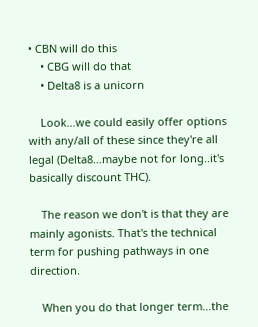• CBN will do this
    • CBG will do that
    • Delta8 is a unicorn

    Look…we could easily offer options with any/all of these since they're all legal (Delta8…maybe not for long..it's basically discount THC).

    The reason we don't is that they are mainly agonists. That's the technical term for pushing pathways in one direction.

    When you do that longer term…the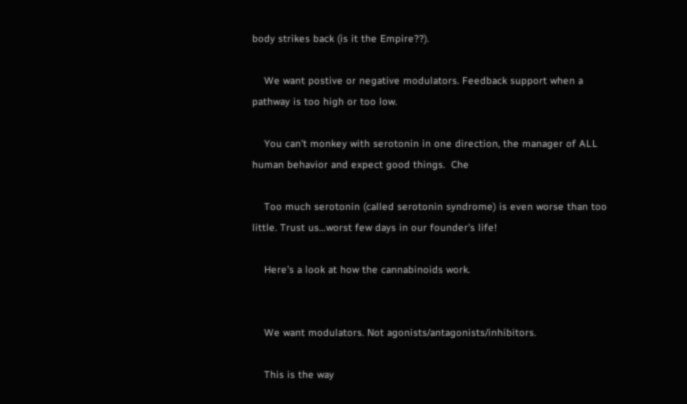body strikes back (is it the Empire??).

    We want postive or negative modulators. Feedback support when a pathway is too high or too low.

    You can't monkey with serotonin in one direction, the manager of ALL human behavior and expect good things.  Che

    Too much serotonin (called serotonin syndrome) is even worse than too little. Trust us…worst few days in our founder's life!

    Here's a look at how the cannabinoids work.


    We want modulators. Not agonists/antagonists/inhibitors.

    This is the way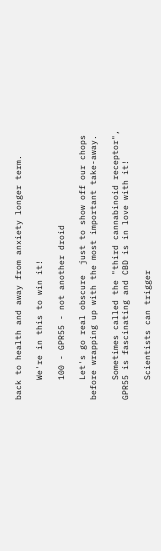back to health and away from anxiety longer term.

    We're in this to win it!

    100 - GPR55 - not another droid

    Let's go real obscure  just to show off our chops before wrapping up with the most important take-away.

    Sometimes called the "third cannabinoid receptor", GPR55 is fascinating and CBD is in love with it!

    Scientists can trigger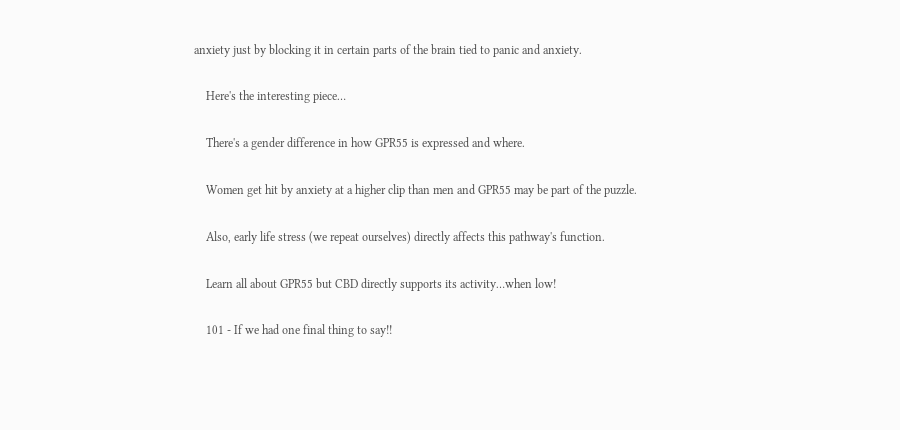anxiety just by blocking it in certain parts of the brain tied to panic and anxiety.

    Here's the interesting piece…

    There's a gender difference in how GPR55 is expressed and where.

    Women get hit by anxiety at a higher clip than men and GPR55 may be part of the puzzle.

    Also, early life stress (we repeat ourselves) directly affects this pathway's function.

    Learn all about GPR55 but CBD directly supports its activity…when low!

    101 - If we had one final thing to say!!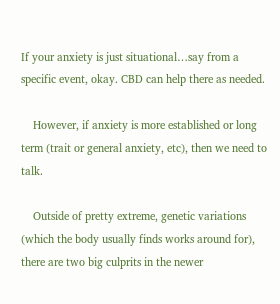If your anxiety is just situational…say from a specific event, okay. CBD can help there as needed.

    However, if anxiety is more established or long term (trait or general anxiety, etc), then we need to talk.

    Outside of pretty extreme, genetic variations (which the body usually finds works around for), there are two big culprits in the newer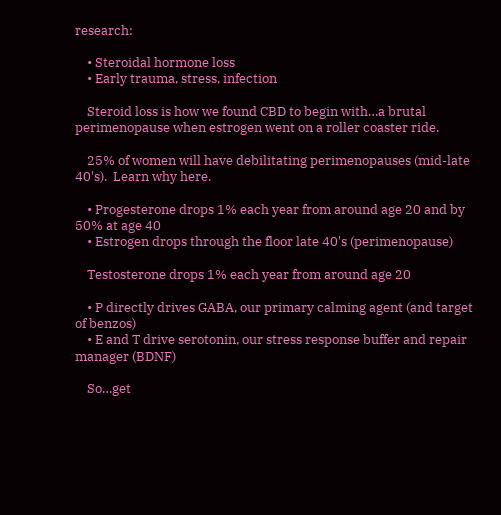research:

    • Steroidal hormone loss
    • Early trauma, stress, infection

    Steroid loss is how we found CBD to begin with…a brutal perimenopause when estrogen went on a roller coaster ride.

    25% of women will have debilitating perimenopauses (mid-late 40's).  Learn why here.

    • Progesterone drops 1% each year from around age 20 and by 50% at age 40
    • Estrogen drops through the floor late 40's (perimenopause)

    Testosterone drops 1% each year from around age 20

    • P directly drives GABA, our primary calming agent (and target of benzos)
    • E and T drive serotonin, our stress response buffer and repair manager (BDNF)

    So…get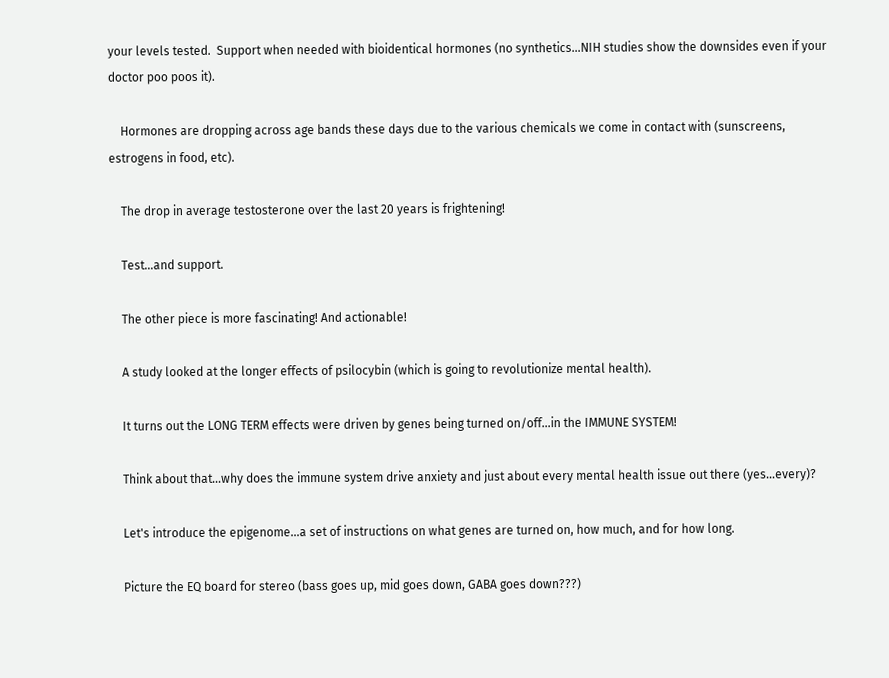your levels tested.  Support when needed with bioidentical hormones (no synthetics…NIH studies show the downsides even if your doctor poo poos it).

    Hormones are dropping across age bands these days due to the various chemicals we come in contact with (sunscreens, estrogens in food, etc).

    The drop in average testosterone over the last 20 years is frightening!

    Test…and support.

    The other piece is more fascinating! And actionable!

    A study looked at the longer effects of psilocybin (which is going to revolutionize mental health).

    It turns out the LONG TERM effects were driven by genes being turned on/off…in the IMMUNE SYSTEM!

    Think about that…why does the immune system drive anxiety and just about every mental health issue out there (yes…every)?

    Let's introduce the epigenome…a set of instructions on what genes are turned on, how much, and for how long.

    Picture the EQ board for stereo (bass goes up, mid goes down, GABA goes down???)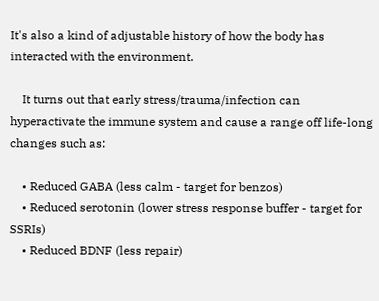It's also a kind of adjustable history of how the body has interacted with the environment.

    It turns out that early stress/trauma/infection can hyperactivate the immune system and cause a range off life-long changes such as:

    • Reduced GABA (less calm - target for benzos)
    • Reduced serotonin (lower stress response buffer - target for SSRIs)
    • Reduced BDNF (less repair)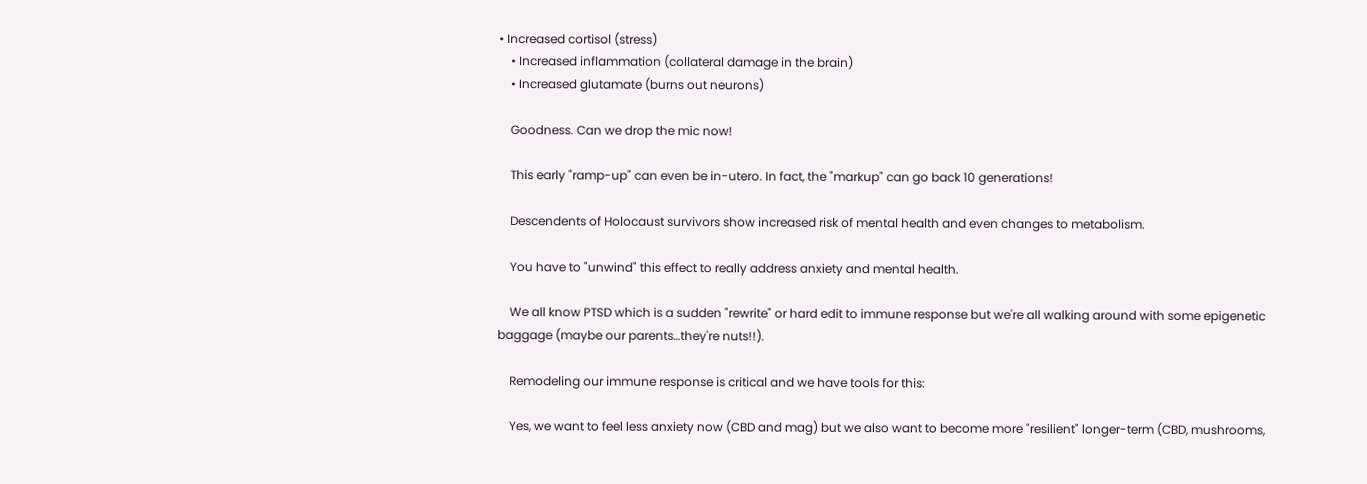• Increased cortisol (stress)
    • Increased inflammation (collateral damage in the brain)
    • Increased glutamate (burns out neurons)

    Goodness. Can we drop the mic now!

    This early "ramp-up" can even be in-utero. In fact, the "markup" can go back 10 generations!

    Descendents of Holocaust survivors show increased risk of mental health and even changes to metabolism.

    You have to "unwind" this effect to really address anxiety and mental health.

    We all know PTSD which is a sudden "rewrite" or hard edit to immune response but we're all walking around with some epigenetic baggage (maybe our parents…they're nuts!!).

    Remodeling our immune response is critical and we have tools for this:

    Yes, we want to feel less anxiety now (CBD and mag) but we also want to become more "resilient" longer-term (CBD, mushrooms,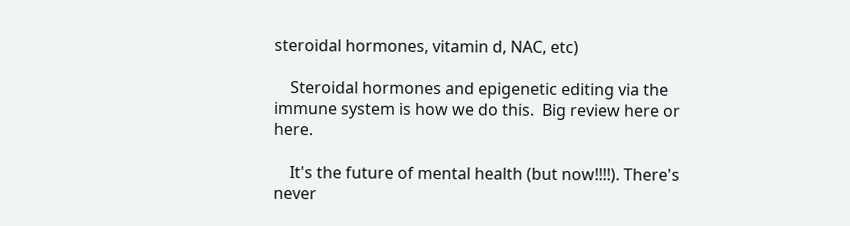steroidal hormones, vitamin d, NAC, etc)

    Steroidal hormones and epigenetic editing via the immune system is how we do this.  Big review here or here.

    It's the future of mental health (but now!!!!). There's never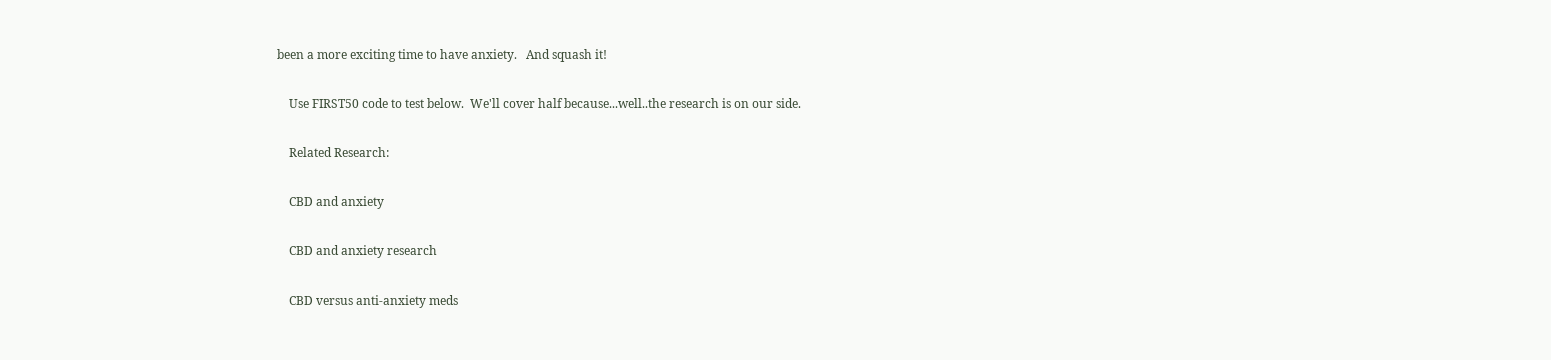been a more exciting time to have anxiety.   And squash it!

    Use FIRST50 code to test below.  We'll cover half because...well..the research is on our side.

    Related Research:

    CBD and anxiety

    CBD and anxiety research

    CBD versus anti-anxiety meds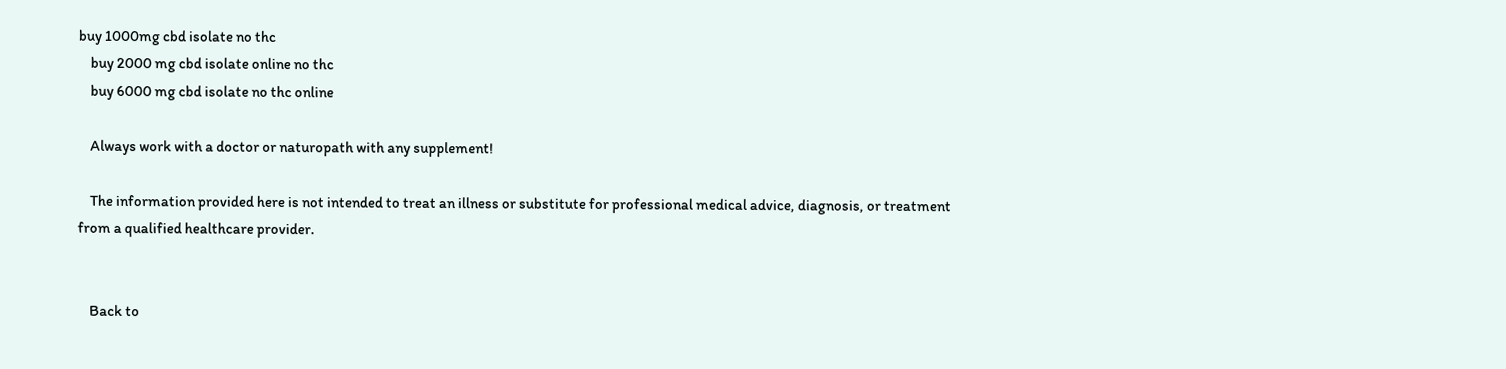buy 1000mg cbd isolate no thc
    buy 2000 mg cbd isolate online no thc
    buy 6000 mg cbd isolate no thc online

    Always work with a doctor or naturopath with any supplement!

    The information provided here is not intended to treat an illness or substitute for professional medical advice, diagnosis, or treatment from a qualified healthcare provider.


    Back to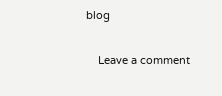blog

    Leave a comment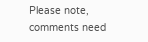Please note, comments need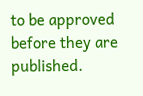to be approved before they are published.